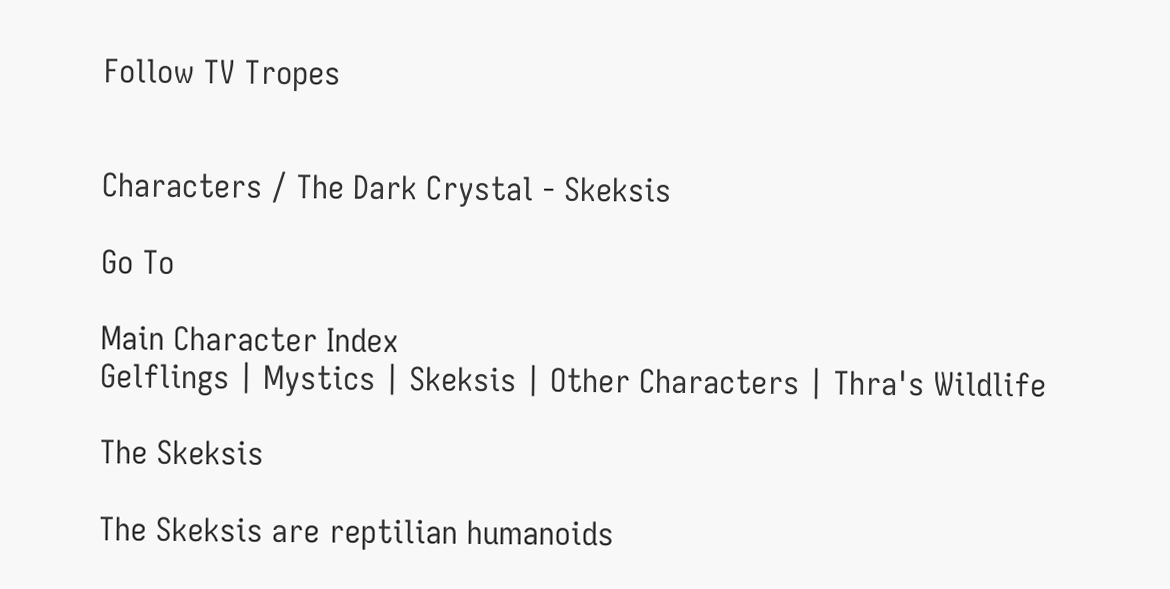Follow TV Tropes


Characters / The Dark Crystal - Skeksis

Go To

Main Character Index
Gelflings | Mystics | Skeksis | Other Characters | Thra's Wildlife

The Skeksis

The Skeksis are reptilian humanoids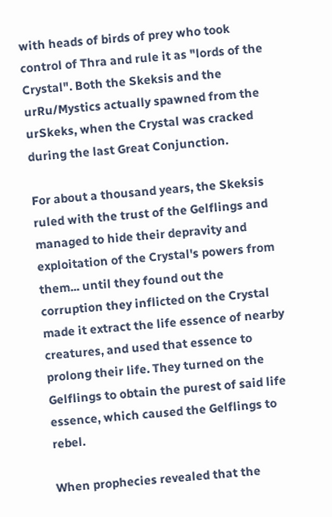with heads of birds of prey who took control of Thra and rule it as "lords of the Crystal". Both the Skeksis and the urRu/Mystics actually spawned from the urSkeks, when the Crystal was cracked during the last Great Conjunction.

For about a thousand years, the Skeksis ruled with the trust of the Gelflings and managed to hide their depravity and exploitation of the Crystal's powers from them... until they found out the corruption they inflicted on the Crystal made it extract the life essence of nearby creatures, and used that essence to prolong their life. They turned on the Gelflings to obtain the purest of said life essence, which caused the Gelflings to rebel.

When prophecies revealed that the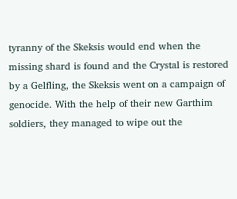tyranny of the Skeksis would end when the missing shard is found and the Crystal is restored by a Gelfling, the Skeksis went on a campaign of genocide. With the help of their new Garthim soldiers, they managed to wipe out the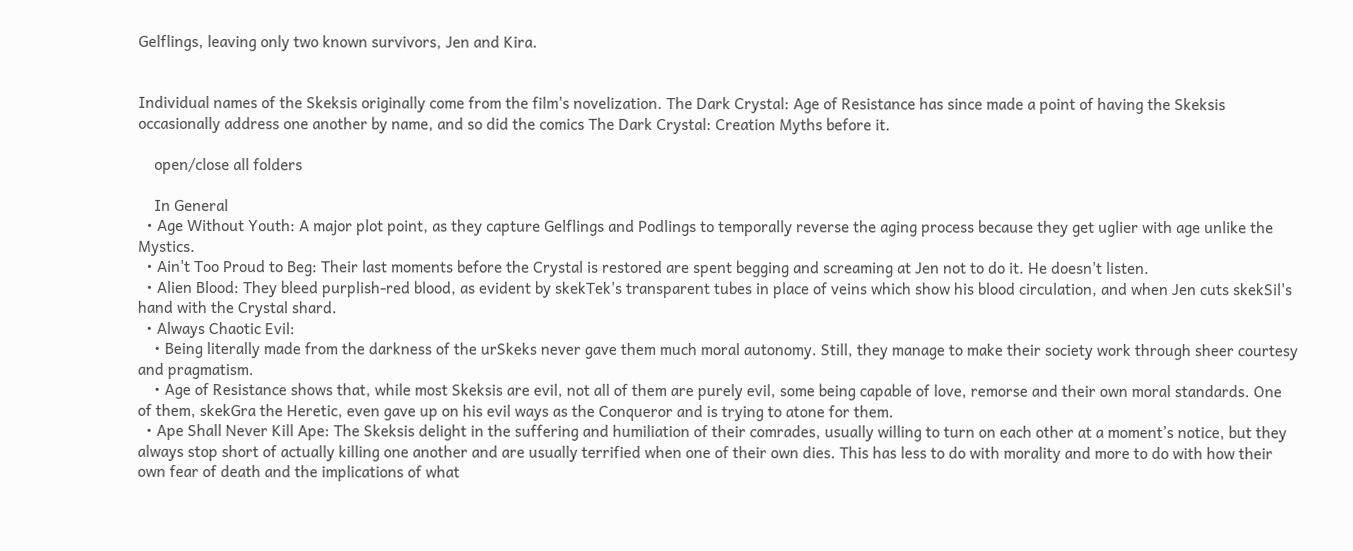Gelflings, leaving only two known survivors, Jen and Kira.


Individual names of the Skeksis originally come from the film's novelization. The Dark Crystal: Age of Resistance has since made a point of having the Skeksis occasionally address one another by name, and so did the comics The Dark Crystal: Creation Myths before it.

    open/close all folders

    In General
  • Age Without Youth: A major plot point, as they capture Gelflings and Podlings to temporally reverse the aging process because they get uglier with age unlike the Mystics.
  • Ain't Too Proud to Beg: Their last moments before the Crystal is restored are spent begging and screaming at Jen not to do it. He doesn't listen.
  • Alien Blood: They bleed purplish-red blood, as evident by skekTek's transparent tubes in place of veins which show his blood circulation, and when Jen cuts skekSil's hand with the Crystal shard.
  • Always Chaotic Evil:
    • Being literally made from the darkness of the urSkeks never gave them much moral autonomy. Still, they manage to make their society work through sheer courtesy and pragmatism.
    • Age of Resistance shows that, while most Skeksis are evil, not all of them are purely evil, some being capable of love, remorse and their own moral standards. One of them, skekGra the Heretic, even gave up on his evil ways as the Conqueror and is trying to atone for them.
  • Ape Shall Never Kill Ape: The Skeksis delight in the suffering and humiliation of their comrades, usually willing to turn on each other at a moment’s notice, but they always stop short of actually killing one another and are usually terrified when one of their own dies. This has less to do with morality and more to do with how their own fear of death and the implications of what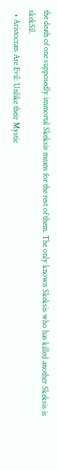the death of one supposedly immortal Skeksis means for the rest of them. The only known Skeksis who has killed another Skeksis is skekSil.
  • Aristocrats Are Evil: Unlike their Mystic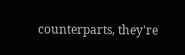counterparts, they're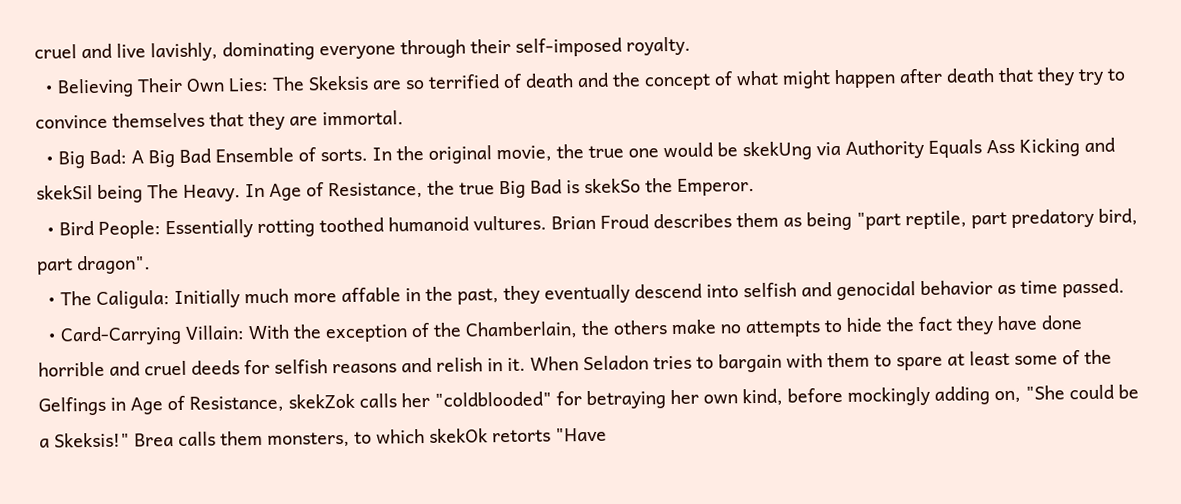cruel and live lavishly, dominating everyone through their self-imposed royalty.
  • Believing Their Own Lies: The Skeksis are so terrified of death and the concept of what might happen after death that they try to convince themselves that they are immortal.
  • Big Bad: A Big Bad Ensemble of sorts. In the original movie, the true one would be skekUng via Authority Equals Ass Kicking and skekSil being The Heavy. In Age of Resistance, the true Big Bad is skekSo the Emperor.
  • Bird People: Essentially rotting toothed humanoid vultures. Brian Froud describes them as being "part reptile, part predatory bird, part dragon".
  • The Caligula: Initially much more affable in the past, they eventually descend into selfish and genocidal behavior as time passed.
  • Card-Carrying Villain: With the exception of the Chamberlain, the others make no attempts to hide the fact they have done horrible and cruel deeds for selfish reasons and relish in it. When Seladon tries to bargain with them to spare at least some of the Gelfings in Age of Resistance, skekZok calls her "coldblooded" for betraying her own kind, before mockingly adding on, "She could be a Skeksis!" Brea calls them monsters, to which skekOk retorts "Have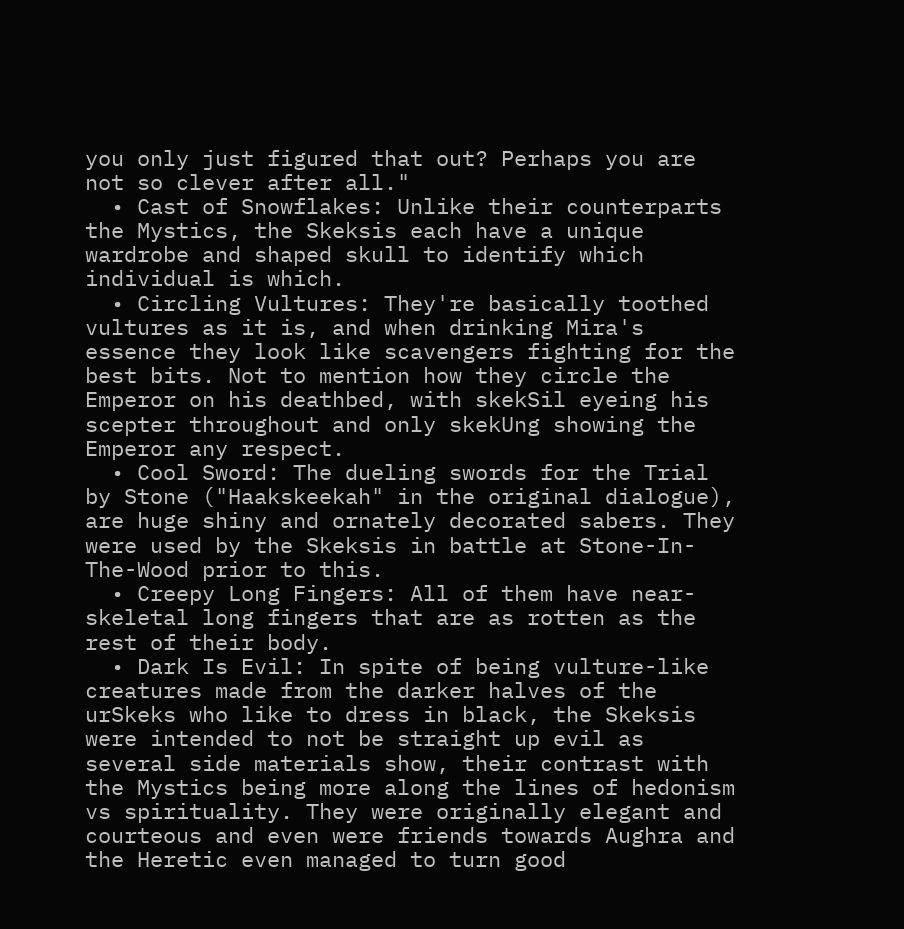you only just figured that out? Perhaps you are not so clever after all."
  • Cast of Snowflakes: Unlike their counterparts the Mystics, the Skeksis each have a unique wardrobe and shaped skull to identify which individual is which.
  • Circling Vultures: They're basically toothed vultures as it is, and when drinking Mira's essence they look like scavengers fighting for the best bits. Not to mention how they circle the Emperor on his deathbed, with skekSil eyeing his scepter throughout and only skekUng showing the Emperor any respect.
  • Cool Sword: The dueling swords for the Trial by Stone ("Haakskeekah" in the original dialogue), are huge shiny and ornately decorated sabers. They were used by the Skeksis in battle at Stone-In-The-Wood prior to this.
  • Creepy Long Fingers: All of them have near-skeletal long fingers that are as rotten as the rest of their body.
  • Dark Is Evil: In spite of being vulture-like creatures made from the darker halves of the urSkeks who like to dress in black, the Skeksis were intended to not be straight up evil as several side materials show, their contrast with the Mystics being more along the lines of hedonism vs spirituality. They were originally elegant and courteous and even were friends towards Aughra and the Heretic even managed to turn good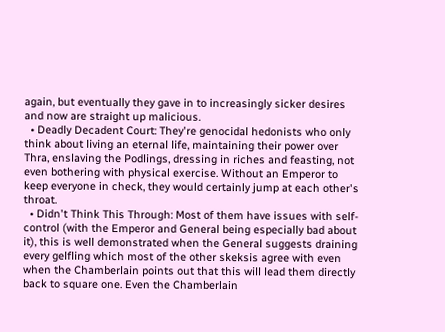again, but eventually they gave in to increasingly sicker desires and now are straight up malicious.
  • Deadly Decadent Court: They're genocidal hedonists who only think about living an eternal life, maintaining their power over Thra, enslaving the Podlings, dressing in riches and feasting, not even bothering with physical exercise. Without an Emperor to keep everyone in check, they would certainly jump at each other's throat.
  • Didn't Think This Through: Most of them have issues with self-control (with the Emperor and General being especially bad about it), this is well demonstrated when the General suggests draining every gelfling which most of the other skeksis agree with even when the Chamberlain points out that this will lead them directly back to square one. Even the Chamberlain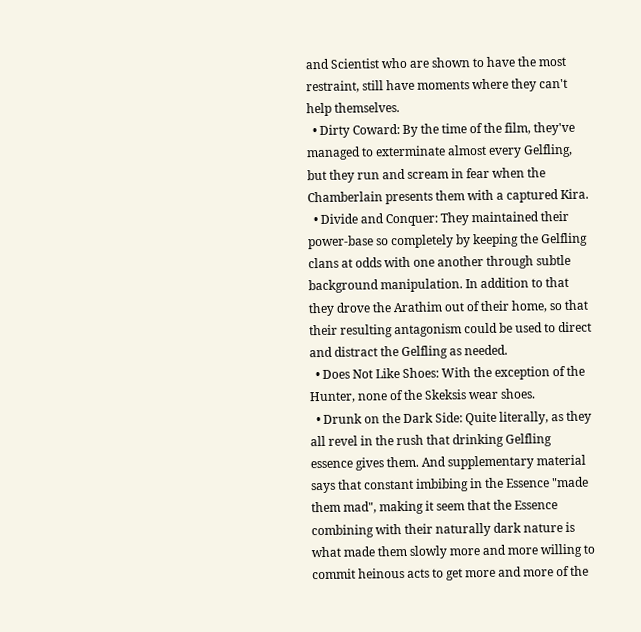and Scientist who are shown to have the most restraint, still have moments where they can't help themselves.
  • Dirty Coward: By the time of the film, they've managed to exterminate almost every Gelfling, but they run and scream in fear when the Chamberlain presents them with a captured Kira.
  • Divide and Conquer: They maintained their power-base so completely by keeping the Gelfling clans at odds with one another through subtle background manipulation. In addition to that they drove the Arathim out of their home, so that their resulting antagonism could be used to direct and distract the Gelfling as needed.
  • Does Not Like Shoes: With the exception of the Hunter, none of the Skeksis wear shoes.
  • Drunk on the Dark Side: Quite literally, as they all revel in the rush that drinking Gelfling essence gives them. And supplementary material says that constant imbibing in the Essence "made them mad", making it seem that the Essence combining with their naturally dark nature is what made them slowly more and more willing to commit heinous acts to get more and more of the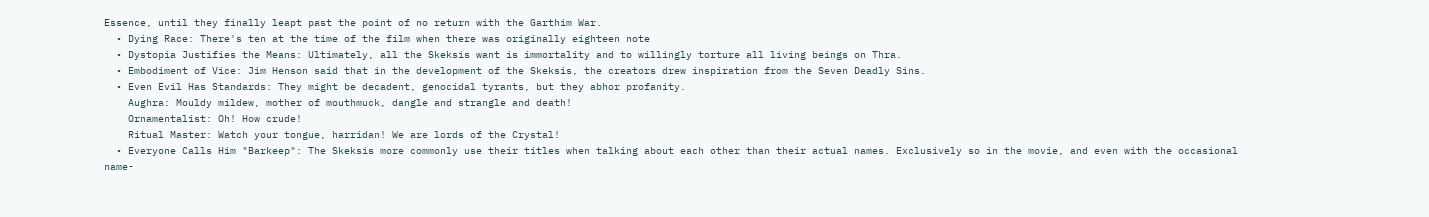Essence, until they finally leapt past the point of no return with the Garthim War.
  • Dying Race: There's ten at the time of the film when there was originally eighteen note
  • Dystopia Justifies the Means: Ultimately, all the Skeksis want is immortality and to willingly torture all living beings on Thra.
  • Embodiment of Vice: Jim Henson said that in the development of the Skeksis, the creators drew inspiration from the Seven Deadly Sins.
  • Even Evil Has Standards: They might be decadent, genocidal tyrants, but they abhor profanity.
    Aughra: Mouldy mildew, mother of mouthmuck, dangle and strangle and death!
    Ornamentalist: Oh! How crude!
    Ritual Master: Watch your tongue, harridan! We are lords of the Crystal!
  • Everyone Calls Him "Barkeep": The Skeksis more commonly use their titles when talking about each other than their actual names. Exclusively so in the movie, and even with the occasional name-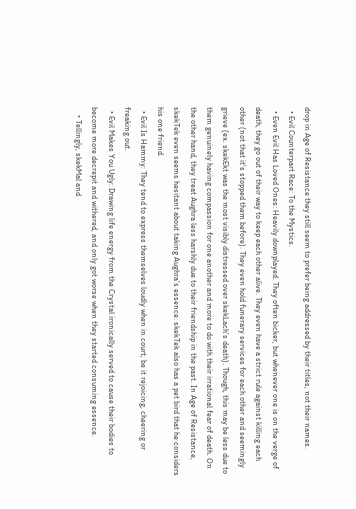drop in Age of Resistance they still seem to prefer being addressed by their titles, not their names.
  • Evil Counterpart Race: To the Mystics.
  • Even Evil Has Loved Ones: Heavily downplayed. They often bicker, but whenever one is on the verge of death, they go out of their way to keep each other alive. They even have a strict rule against killing each other (not that it's stopped them before). They even hold funerary services for each other and seemingly grieve (ex. skekEkt was the most visibly distressed over skekLach's death). Though, this may be less due to them genuinely having compassion for one another and more to do with their irrational fear of death. On the other hand, they treat Aughra less harshly due to their friendship in the past. In Age of Resistance, skekTek even seems hesitant about taking Aughra's essence. skekTek also has a pet bird that he considers his one friend.
  • Evil Is Hammy: They tend to express themselves loudly when in court, be it rejoicing, cheering or freaking out.
  • Evil Makes You Ugly: Drawing life energy from the Crystal ironically served to cause their bodies to become more decrepit and withered, and only got worse when they started consuming essence.
    • Tellingly, skekMal and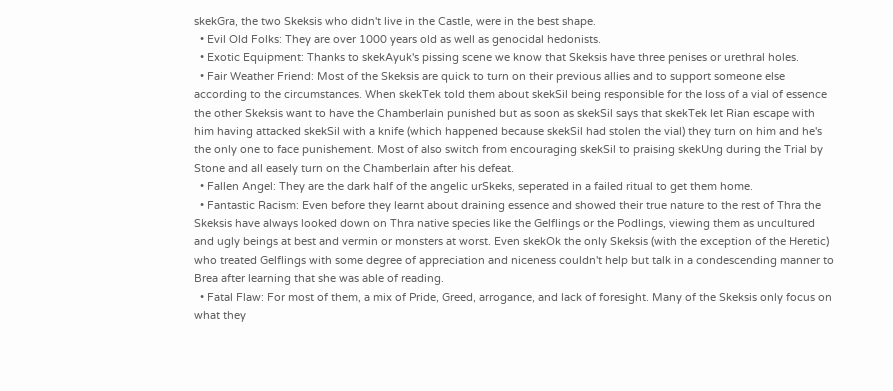skekGra, the two Skeksis who didn't live in the Castle, were in the best shape.
  • Evil Old Folks: They are over 1000 years old as well as genocidal hedonists.
  • Exotic Equipment: Thanks to skekAyuk's pissing scene we know that Skeksis have three penises or urethral holes.
  • Fair Weather Friend: Most of the Skeksis are quick to turn on their previous allies and to support someone else according to the circumstances. When skekTek told them about skekSil being responsible for the loss of a vial of essence the other Skeksis want to have the Chamberlain punished but as soon as skekSil says that skekTek let Rian escape with him having attacked skekSil with a knife (which happened because skekSil had stolen the vial) they turn on him and he's the only one to face punishement. Most of also switch from encouraging skekSil to praising skekUng during the Trial by Stone and all easely turn on the Chamberlain after his defeat.
  • Fallen Angel: They are the dark half of the angelic urSkeks, seperated in a failed ritual to get them home.
  • Fantastic Racism: Even before they learnt about draining essence and showed their true nature to the rest of Thra the Skeksis have always looked down on Thra native species like the Gelflings or the Podlings, viewing them as uncultured and ugly beings at best and vermin or monsters at worst. Even skekOk the only Skeksis (with the exception of the Heretic) who treated Gelflings with some degree of appreciation and niceness couldn't help but talk in a condescending manner to Brea after learning that she was able of reading.
  • Fatal Flaw: For most of them, a mix of Pride, Greed, arrogance, and lack of foresight. Many of the Skeksis only focus on what they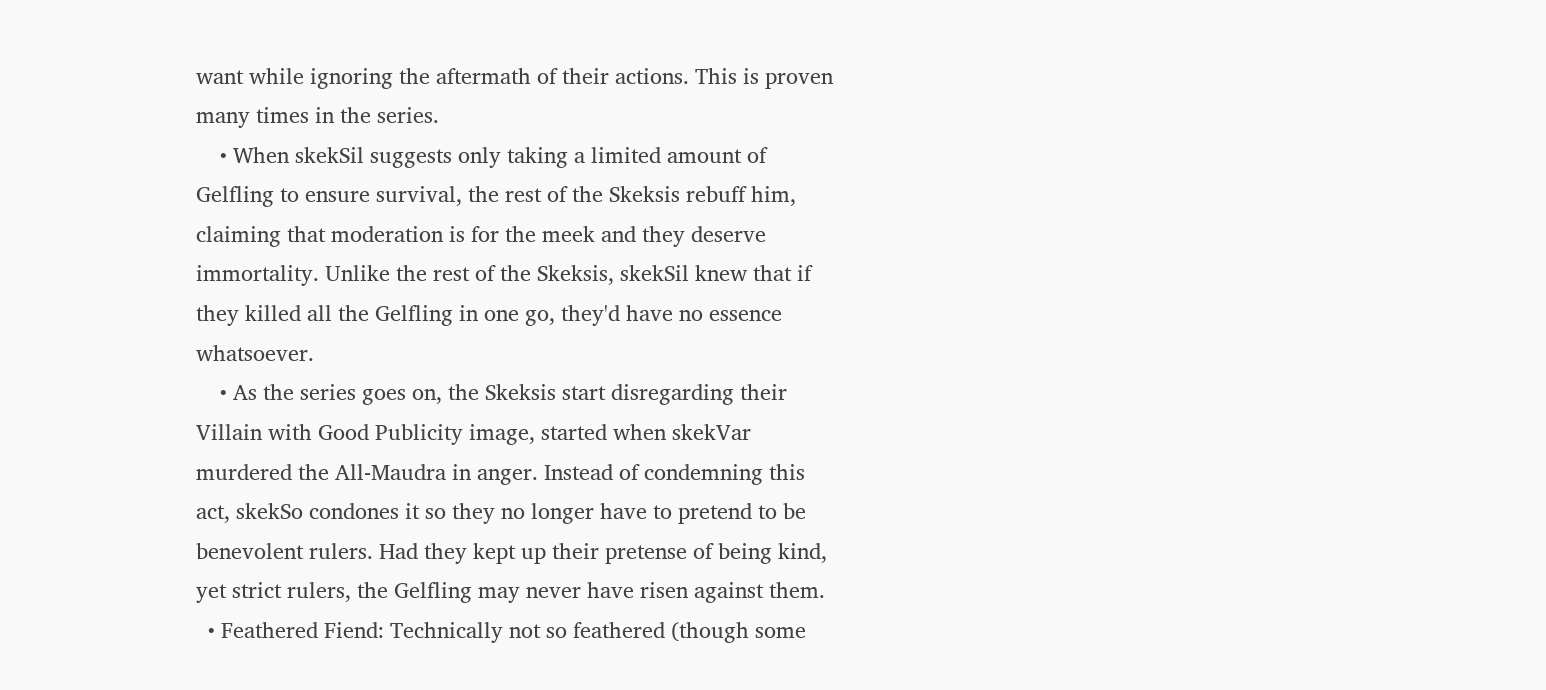want while ignoring the aftermath of their actions. This is proven many times in the series.
    • When skekSil suggests only taking a limited amount of Gelfling to ensure survival, the rest of the Skeksis rebuff him, claiming that moderation is for the meek and they deserve immortality. Unlike the rest of the Skeksis, skekSil knew that if they killed all the Gelfling in one go, they'd have no essence whatsoever.
    • As the series goes on, the Skeksis start disregarding their Villain with Good Publicity image, started when skekVar murdered the All-Maudra in anger. Instead of condemning this act, skekSo condones it so they no longer have to pretend to be benevolent rulers. Had they kept up their pretense of being kind, yet strict rulers, the Gelfling may never have risen against them.
  • Feathered Fiend: Technically not so feathered (though some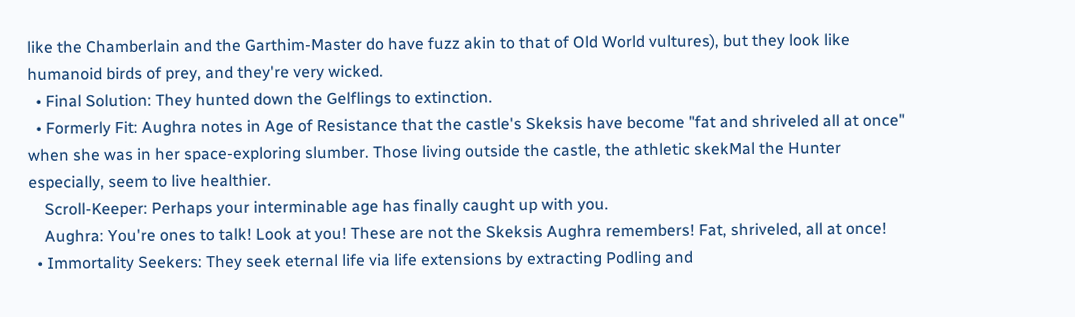like the Chamberlain and the Garthim-Master do have fuzz akin to that of Old World vultures), but they look like humanoid birds of prey, and they're very wicked.
  • Final Solution: They hunted down the Gelflings to extinction.
  • Formerly Fit: Aughra notes in Age of Resistance that the castle's Skeksis have become "fat and shriveled all at once" when she was in her space-exploring slumber. Those living outside the castle, the athletic skekMal the Hunter especially, seem to live healthier.
    Scroll-Keeper: Perhaps your interminable age has finally caught up with you.
    Aughra: You're ones to talk! Look at you! These are not the Skeksis Aughra remembers! Fat, shriveled, all at once!
  • Immortality Seekers: They seek eternal life via life extensions by extracting Podling and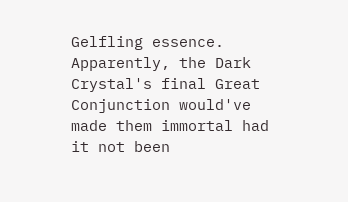Gelfling essence. Apparently, the Dark Crystal's final Great Conjunction would've made them immortal had it not been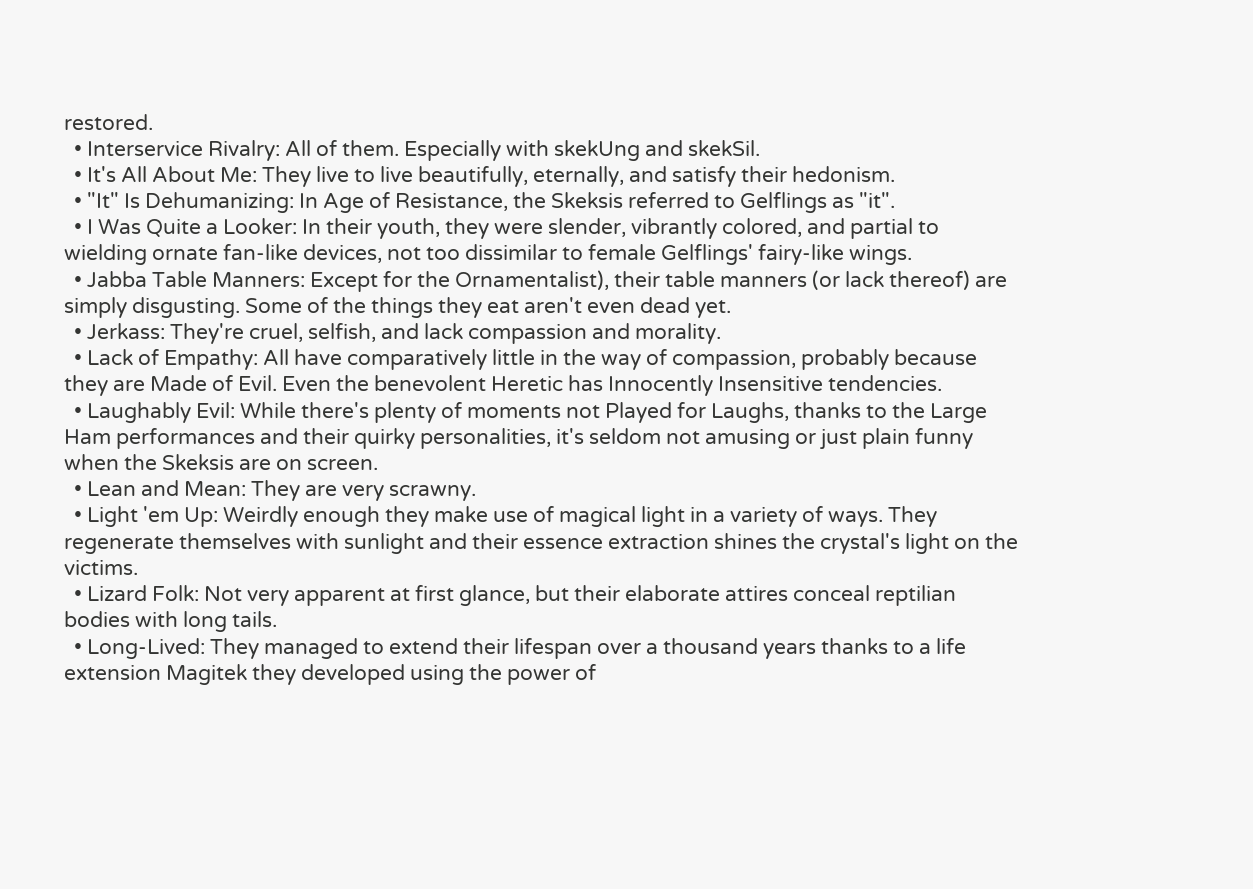restored.
  • Interservice Rivalry: All of them. Especially with skekUng and skekSil.
  • It's All About Me: They live to live beautifully, eternally, and satisfy their hedonism.
  • "It" Is Dehumanizing: In Age of Resistance, the Skeksis referred to Gelflings as "it".
  • I Was Quite a Looker: In their youth, they were slender, vibrantly colored, and partial to wielding ornate fan-like devices, not too dissimilar to female Gelflings' fairy-like wings.
  • Jabba Table Manners: Except for the Ornamentalist), their table manners (or lack thereof) are simply disgusting. Some of the things they eat aren't even dead yet.
  • Jerkass: They're cruel, selfish, and lack compassion and morality.
  • Lack of Empathy: All have comparatively little in the way of compassion, probably because they are Made of Evil. Even the benevolent Heretic has Innocently Insensitive tendencies.
  • Laughably Evil: While there's plenty of moments not Played for Laughs, thanks to the Large Ham performances and their quirky personalities, it's seldom not amusing or just plain funny when the Skeksis are on screen.
  • Lean and Mean: They are very scrawny.
  • Light 'em Up: Weirdly enough they make use of magical light in a variety of ways. They regenerate themselves with sunlight and their essence extraction shines the crystal's light on the victims.
  • Lizard Folk: Not very apparent at first glance, but their elaborate attires conceal reptilian bodies with long tails.
  • Long-Lived: They managed to extend their lifespan over a thousand years thanks to a life extension Magitek they developed using the power of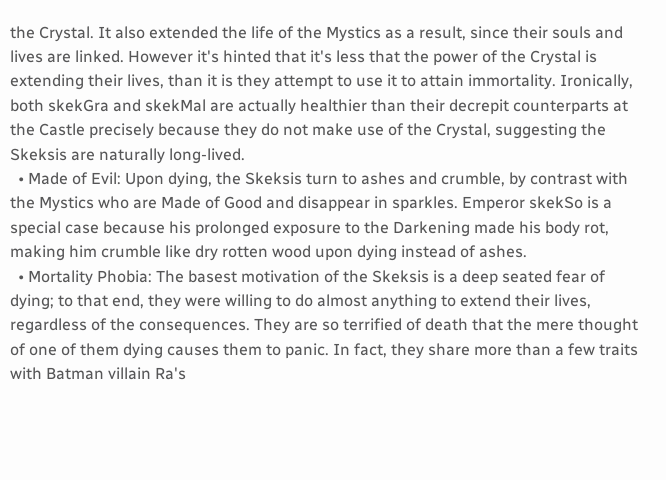the Crystal. It also extended the life of the Mystics as a result, since their souls and lives are linked. However it's hinted that it's less that the power of the Crystal is extending their lives, than it is they attempt to use it to attain immortality. Ironically, both skekGra and skekMal are actually healthier than their decrepit counterparts at the Castle precisely because they do not make use of the Crystal, suggesting the Skeksis are naturally long-lived.
  • Made of Evil: Upon dying, the Skeksis turn to ashes and crumble, by contrast with the Mystics who are Made of Good and disappear in sparkles. Emperor skekSo is a special case because his prolonged exposure to the Darkening made his body rot, making him crumble like dry rotten wood upon dying instead of ashes.
  • Mortality Phobia: The basest motivation of the Skeksis is a deep seated fear of dying; to that end, they were willing to do almost anything to extend their lives, regardless of the consequences. They are so terrified of death that the mere thought of one of them dying causes them to panic. In fact, they share more than a few traits with Batman villain Ra's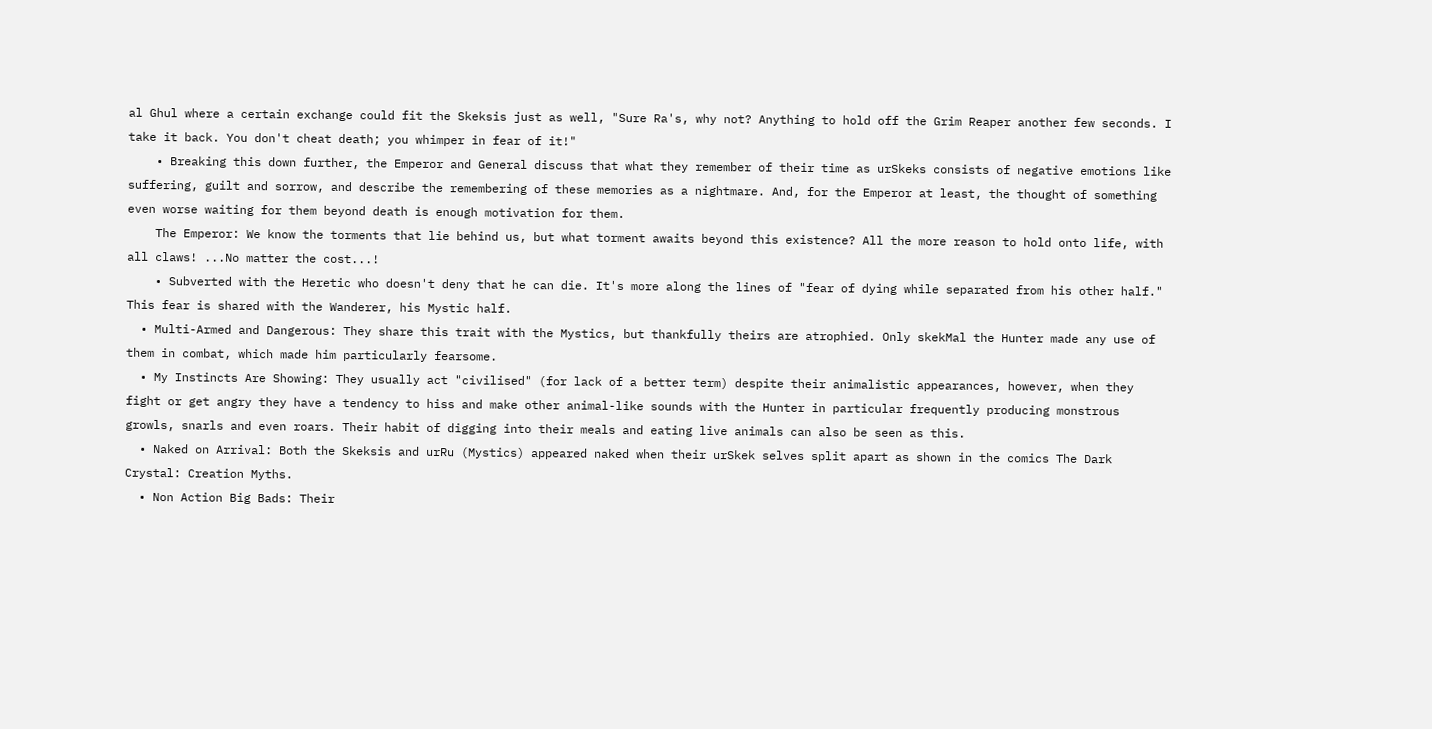al Ghul where a certain exchange could fit the Skeksis just as well, "Sure Ra's, why not? Anything to hold off the Grim Reaper another few seconds. I take it back. You don't cheat death; you whimper in fear of it!"
    • Breaking this down further, the Emperor and General discuss that what they remember of their time as urSkeks consists of negative emotions like suffering, guilt and sorrow, and describe the remembering of these memories as a nightmare. And, for the Emperor at least, the thought of something even worse waiting for them beyond death is enough motivation for them.
    The Emperor: We know the torments that lie behind us, but what torment awaits beyond this existence? All the more reason to hold onto life, with all claws! ...No matter the cost...!
    • Subverted with the Heretic who doesn't deny that he can die. It's more along the lines of "fear of dying while separated from his other half." This fear is shared with the Wanderer, his Mystic half.
  • Multi-Armed and Dangerous: They share this trait with the Mystics, but thankfully theirs are atrophied. Only skekMal the Hunter made any use of them in combat, which made him particularly fearsome.
  • My Instincts Are Showing: They usually act "civilised" (for lack of a better term) despite their animalistic appearances, however, when they fight or get angry they have a tendency to hiss and make other animal-like sounds with the Hunter in particular frequently producing monstrous growls, snarls and even roars. Their habit of digging into their meals and eating live animals can also be seen as this.
  • Naked on Arrival: Both the Skeksis and urRu (Mystics) appeared naked when their urSkek selves split apart as shown in the comics The Dark Crystal: Creation Myths.
  • Non Action Big Bads: Their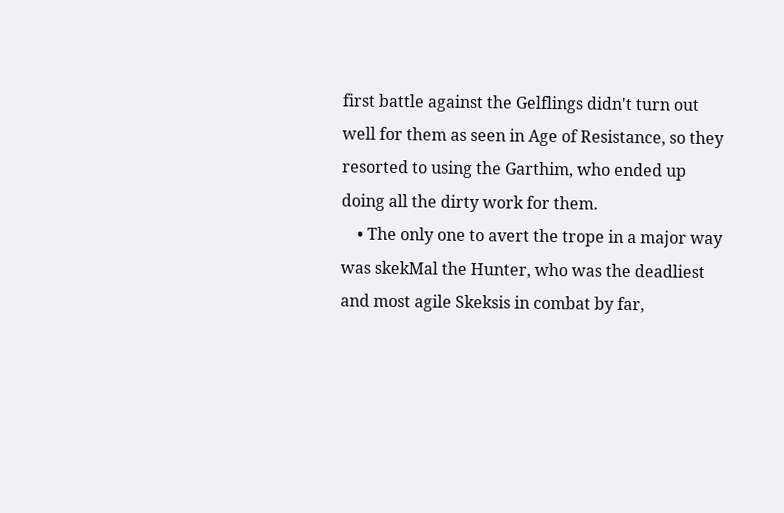first battle against the Gelflings didn't turn out well for them as seen in Age of Resistance, so they resorted to using the Garthim, who ended up doing all the dirty work for them.
    • The only one to avert the trope in a major way was skekMal the Hunter, who was the deadliest and most agile Skeksis in combat by far,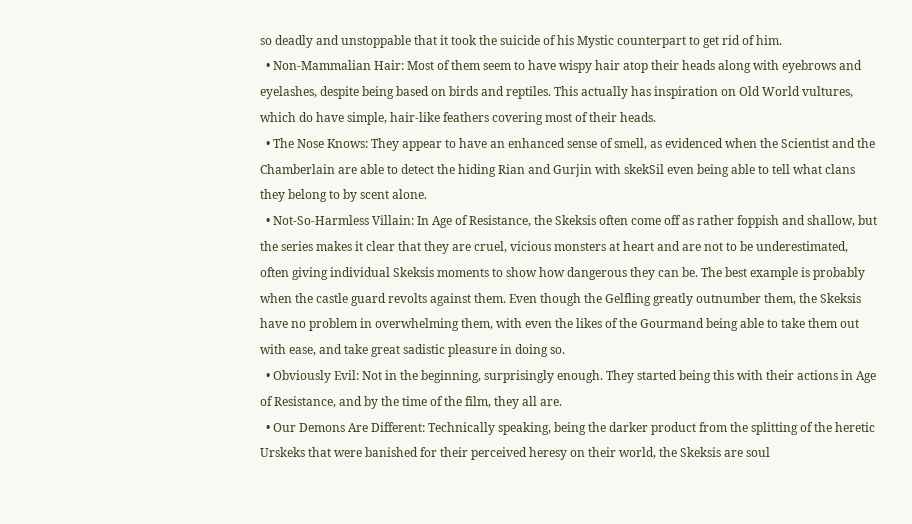so deadly and unstoppable that it took the suicide of his Mystic counterpart to get rid of him.
  • Non-Mammalian Hair: Most of them seem to have wispy hair atop their heads along with eyebrows and eyelashes, despite being based on birds and reptiles. This actually has inspiration on Old World vultures, which do have simple, hair-like feathers covering most of their heads.
  • The Nose Knows: They appear to have an enhanced sense of smell, as evidenced when the Scientist and the Chamberlain are able to detect the hiding Rian and Gurjin with skekSil even being able to tell what clans they belong to by scent alone.
  • Not-So-Harmless Villain: In Age of Resistance, the Skeksis often come off as rather foppish and shallow, but the series makes it clear that they are cruel, vicious monsters at heart and are not to be underestimated, often giving individual Skeksis moments to show how dangerous they can be. The best example is probably when the castle guard revolts against them. Even though the Gelfling greatly outnumber them, the Skeksis have no problem in overwhelming them, with even the likes of the Gourmand being able to take them out with ease, and take great sadistic pleasure in doing so.
  • Obviously Evil: Not in the beginning, surprisingly enough. They started being this with their actions in Age of Resistance, and by the time of the film, they all are.
  • Our Demons Are Different: Technically speaking, being the darker product from the splitting of the heretic Urskeks that were banished for their perceived heresy on their world, the Skeksis are soul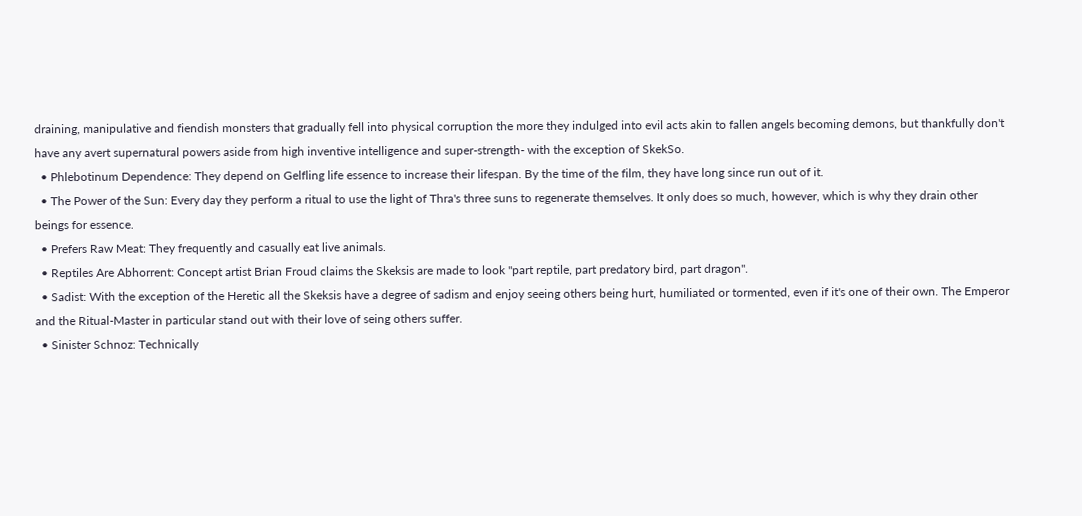draining, manipulative and fiendish monsters that gradually fell into physical corruption the more they indulged into evil acts akin to fallen angels becoming demons, but thankfully don't have any avert supernatural powers aside from high inventive intelligence and super-strength- with the exception of SkekSo.
  • Phlebotinum Dependence: They depend on Gelfling life essence to increase their lifespan. By the time of the film, they have long since run out of it.
  • The Power of the Sun: Every day they perform a ritual to use the light of Thra's three suns to regenerate themselves. It only does so much, however, which is why they drain other beings for essence.
  • Prefers Raw Meat: They frequently and casually eat live animals.
  • Reptiles Are Abhorrent: Concept artist Brian Froud claims the Skeksis are made to look "part reptile, part predatory bird, part dragon".
  • Sadist: With the exception of the Heretic all the Skeksis have a degree of sadism and enjoy seeing others being hurt, humiliated or tormented, even if it's one of their own. The Emperor and the Ritual-Master in particular stand out with their love of seing others suffer.
  • Sinister Schnoz: Technically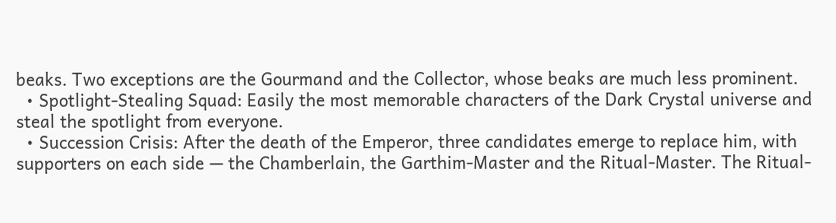beaks. Two exceptions are the Gourmand and the Collector, whose beaks are much less prominent.
  • Spotlight-Stealing Squad: Easily the most memorable characters of the Dark Crystal universe and steal the spotlight from everyone.
  • Succession Crisis: After the death of the Emperor, three candidates emerge to replace him, with supporters on each side — the Chamberlain, the Garthim-Master and the Ritual-Master. The Ritual-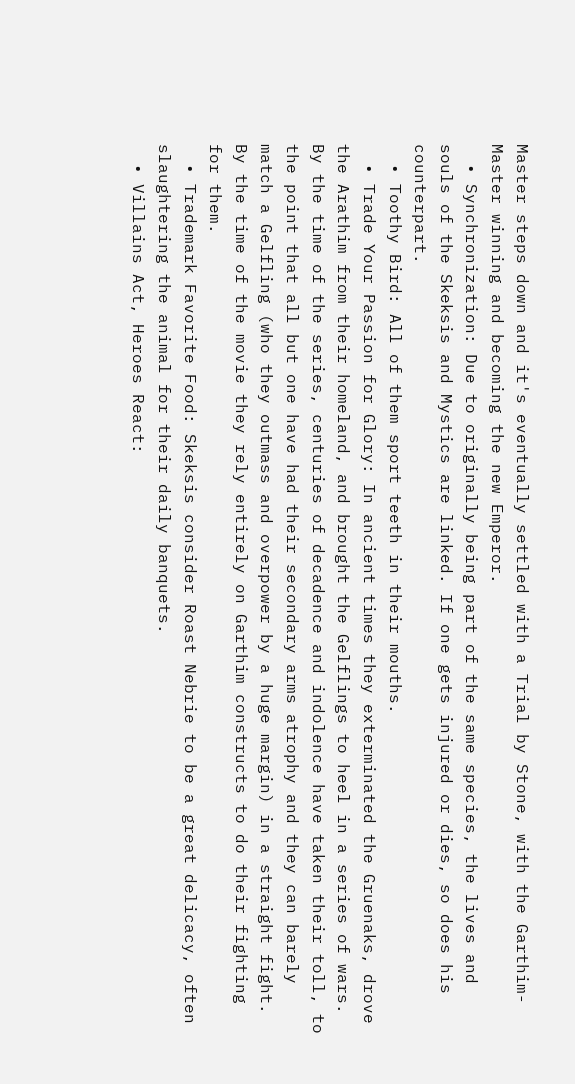Master steps down and it's eventually settled with a Trial by Stone, with the Garthim-Master winning and becoming the new Emperor.
  • Synchronization: Due to originally being part of the same species, the lives and souls of the Skeksis and Mystics are linked. If one gets injured or dies, so does his counterpart.
  • Toothy Bird: All of them sport teeth in their mouths.
  • Trade Your Passion for Glory: In ancient times they exterminated the Gruenaks, drove the Arathim from their homeland, and brought the Gelflings to heel in a series of wars. By the time of the series, centuries of decadence and indolence have taken their toll, to the point that all but one have had their secondary arms atrophy and they can barely match a Gelfling (who they outmass and overpower by a huge margin) in a straight fight. By the time of the movie they rely entirely on Garthim constructs to do their fighting for them.
  • Trademark Favorite Food: Skeksis consider Roast Nebrie to be a great delicacy, often slaughtering the animal for their daily banquets.
  • Villains Act, Heroes React: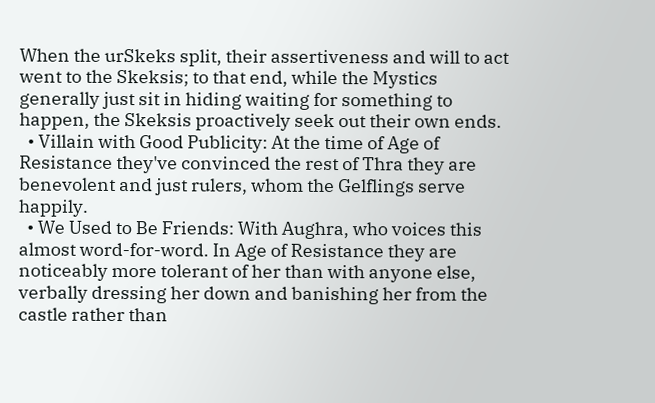When the urSkeks split, their assertiveness and will to act went to the Skeksis; to that end, while the Mystics generally just sit in hiding waiting for something to happen, the Skeksis proactively seek out their own ends.
  • Villain with Good Publicity: At the time of Age of Resistance they've convinced the rest of Thra they are benevolent and just rulers, whom the Gelflings serve happily.
  • We Used to Be Friends: With Aughra, who voices this almost word-for-word. In Age of Resistance they are noticeably more tolerant of her than with anyone else, verbally dressing her down and banishing her from the castle rather than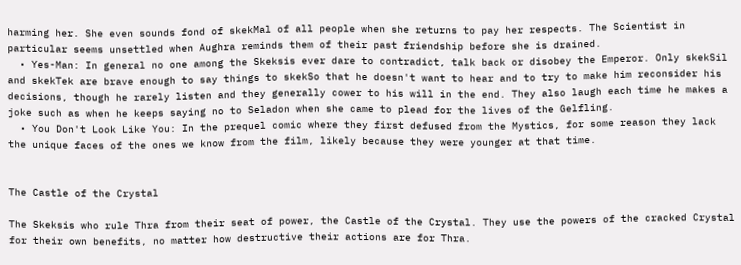harming her. She even sounds fond of skekMal of all people when she returns to pay her respects. The Scientist in particular seems unsettled when Aughra reminds them of their past friendship before she is drained.
  • Yes-Man: In general no one among the Skeksis ever dare to contradict, talk back or disobey the Emperor. Only skekSil and skekTek are brave enough to say things to skekSo that he doesn't want to hear and to try to make him reconsider his decisions, though he rarely listen and they generally cower to his will in the end. They also laugh each time he makes a joke such as when he keeps saying no to Seladon when she came to plead for the lives of the Gelfling.
  • You Don't Look Like You: In the prequel comic where they first defused from the Mystics, for some reason they lack the unique faces of the ones we know from the film, likely because they were younger at that time.


The Castle of the Crystal

The Skeksis who rule Thra from their seat of power, the Castle of the Crystal. They use the powers of the cracked Crystal for their own benefits, no matter how destructive their actions are for Thra.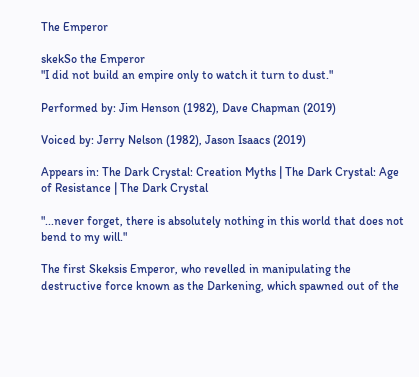The Emperor

skekSo the Emperor
"I did not build an empire only to watch it turn to dust."

Performed by: Jim Henson (1982), Dave Chapman (2019)

Voiced by: Jerry Nelson (1982), Jason Isaacs (2019)

Appears in: The Dark Crystal: Creation Myths | The Dark Crystal: Age of Resistance | The Dark Crystal

"...never forget, there is absolutely nothing in this world that does not bend to my will."

The first Skeksis Emperor, who revelled in manipulating the destructive force known as the Darkening, which spawned out of the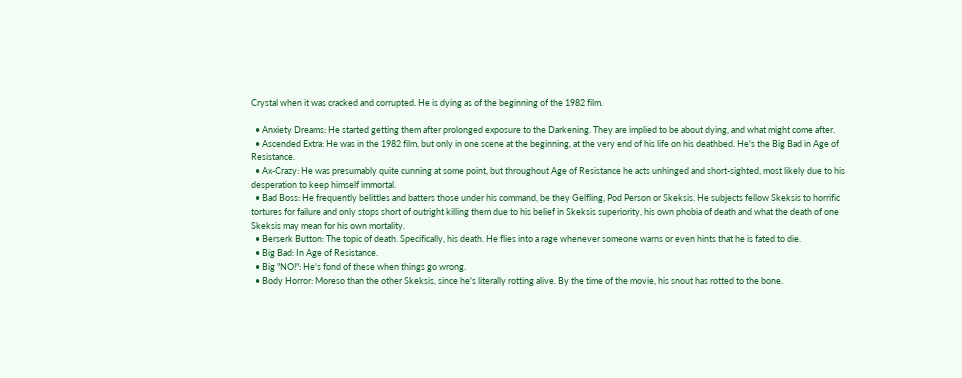Crystal when it was cracked and corrupted. He is dying as of the beginning of the 1982 film.

  • Anxiety Dreams: He started getting them after prolonged exposure to the Darkening. They are implied to be about dying, and what might come after.
  • Ascended Extra: He was in the 1982 film, but only in one scene at the beginning, at the very end of his life on his deathbed. He's the Big Bad in Age of Resistance.
  • Ax-Crazy: He was presumably quite cunning at some point, but throughout Age of Resistance he acts unhinged and short-sighted, most likely due to his desperation to keep himself immortal.
  • Bad Boss: He frequently belittles and batters those under his command, be they Gelfling, Pod Person or Skeksis. He subjects fellow Skeksis to horrific tortures for failure and only stops short of outright killing them due to his belief in Skeksis superiority, his own phobia of death and what the death of one Skeksis may mean for his own mortality.
  • Berserk Button: The topic of death. Specifically, his death. He flies into a rage whenever someone warns or even hints that he is fated to die.
  • Big Bad: In Age of Resistance.
  • Big "NO!": He's fond of these when things go wrong.
  • Body Horror: Moreso than the other Skeksis, since he's literally rotting alive. By the time of the movie, his snout has rotted to the bone.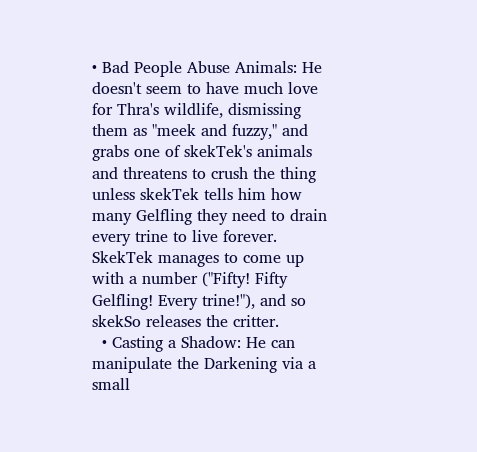• Bad People Abuse Animals: He doesn't seem to have much love for Thra's wildlife, dismissing them as "meek and fuzzy," and grabs one of skekTek's animals and threatens to crush the thing unless skekTek tells him how many Gelfling they need to drain every trine to live forever. SkekTek manages to come up with a number ("Fifty! Fifty Gelfling! Every trine!"), and so skekSo releases the critter.
  • Casting a Shadow: He can manipulate the Darkening via a small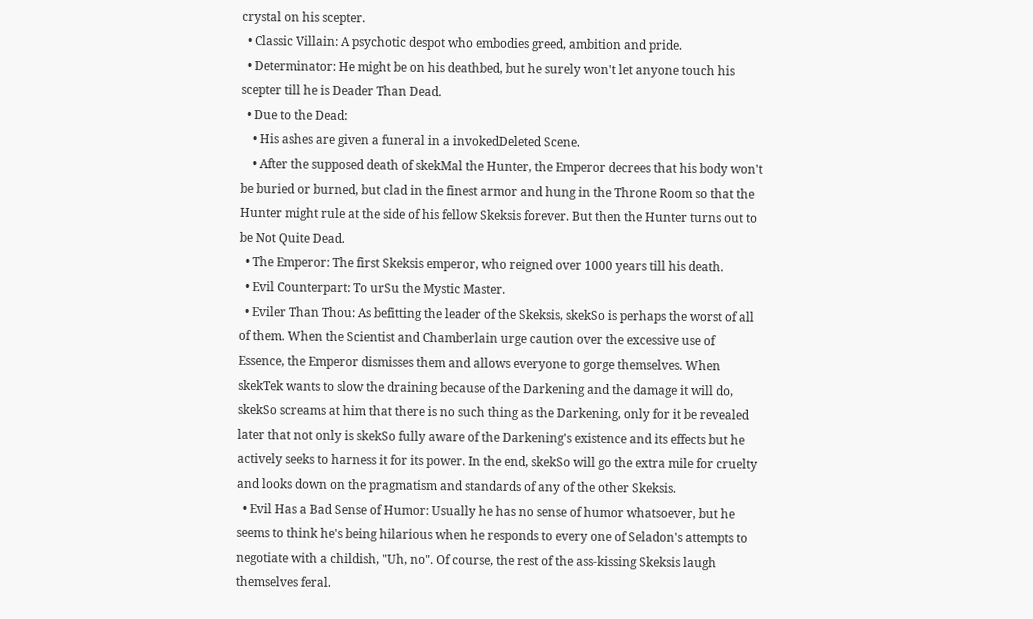crystal on his scepter.
  • Classic Villain: A psychotic despot who embodies greed, ambition and pride.
  • Determinator: He might be on his deathbed, but he surely won't let anyone touch his scepter till he is Deader Than Dead.
  • Due to the Dead:
    • His ashes are given a funeral in a invokedDeleted Scene.
    • After the supposed death of skekMal the Hunter, the Emperor decrees that his body won't be buried or burned, but clad in the finest armor and hung in the Throne Room so that the Hunter might rule at the side of his fellow Skeksis forever. But then the Hunter turns out to be Not Quite Dead.
  • The Emperor: The first Skeksis emperor, who reigned over 1000 years till his death.
  • Evil Counterpart: To urSu the Mystic Master.
  • Eviler Than Thou: As befitting the leader of the Skeksis, skekSo is perhaps the worst of all of them. When the Scientist and Chamberlain urge caution over the excessive use of Essence, the Emperor dismisses them and allows everyone to gorge themselves. When skekTek wants to slow the draining because of the Darkening and the damage it will do, skekSo screams at him that there is no such thing as the Darkening, only for it be revealed later that not only is skekSo fully aware of the Darkening's existence and its effects but he actively seeks to harness it for its power. In the end, skekSo will go the extra mile for cruelty and looks down on the pragmatism and standards of any of the other Skeksis.
  • Evil Has a Bad Sense of Humor: Usually he has no sense of humor whatsoever, but he seems to think he's being hilarious when he responds to every one of Seladon's attempts to negotiate with a childish, "Uh, no". Of course, the rest of the ass-kissing Skeksis laugh themselves feral.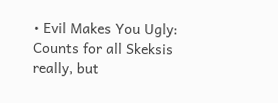• Evil Makes You Ugly: Counts for all Skeksis really, but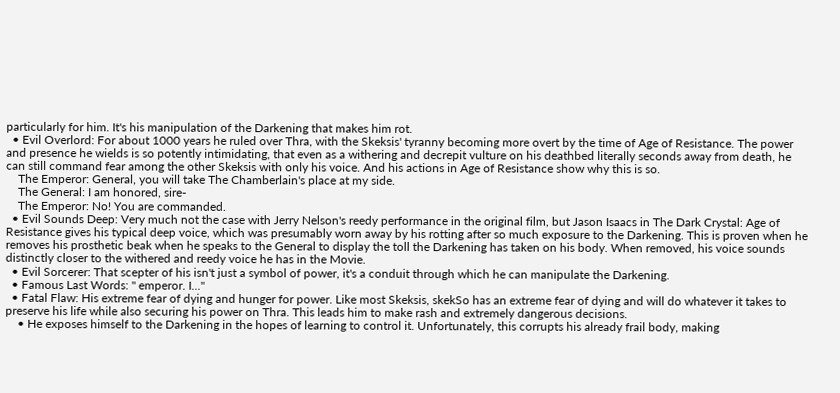particularly for him. It's his manipulation of the Darkening that makes him rot.
  • Evil Overlord: For about 1000 years he ruled over Thra, with the Skeksis' tyranny becoming more overt by the time of Age of Resistance. The power and presence he wields is so potently intimidating, that even as a withering and decrepit vulture on his deathbed literally seconds away from death, he can still command fear among the other Skeksis with only his voice. And his actions in Age of Resistance show why this is so.
    The Emperor: General, you will take The Chamberlain's place at my side.
    The General: I am honored, sire-
    The Emperor: No! You are commanded.
  • Evil Sounds Deep: Very much not the case with Jerry Nelson's reedy performance in the original film, but Jason Isaacs in The Dark Crystal: Age of Resistance gives his typical deep voice, which was presumably worn away by his rotting after so much exposure to the Darkening. This is proven when he removes his prosthetic beak when he speaks to the General to display the toll the Darkening has taken on his body. When removed, his voice sounds distinctly closer to the withered and reedy voice he has in the Movie.
  • Evil Sorcerer: That scepter of his isn't just a symbol of power, it's a conduit through which he can manipulate the Darkening.
  • Famous Last Words: " emperor. I..."
  • Fatal Flaw: His extreme fear of dying and hunger for power. Like most Skeksis, skekSo has an extreme fear of dying and will do whatever it takes to preserve his life while also securing his power on Thra. This leads him to make rash and extremely dangerous decisions.
    • He exposes himself to the Darkening in the hopes of learning to control it. Unfortunately, this corrupts his already frail body, making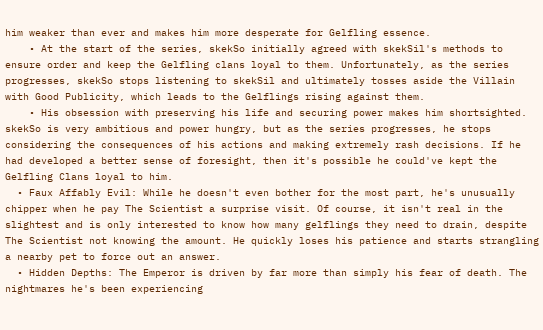him weaker than ever and makes him more desperate for Gelfling essence.
    • At the start of the series, skekSo initially agreed with skekSil's methods to ensure order and keep the Gelfling clans loyal to them. Unfortunately, as the series progresses, skekSo stops listening to skekSil and ultimately tosses aside the Villain with Good Publicity, which leads to the Gelflings rising against them.
    • His obsession with preserving his life and securing power makes him shortsighted. skekSo is very ambitious and power hungry, but as the series progresses, he stops considering the consequences of his actions and making extremely rash decisions. If he had developed a better sense of foresight, then it's possible he could've kept the Gelfling Clans loyal to him.
  • Faux Affably Evil: While he doesn't even bother for the most part, he's unusually chipper when he pay The Scientist a surprise visit. Of course, it isn't real in the slightest and is only interested to know how many gelflings they need to drain, despite The Scientist not knowing the amount. He quickly loses his patience and starts strangling a nearby pet to force out an answer.
  • Hidden Depths: The Emperor is driven by far more than simply his fear of death. The nightmares he's been experiencing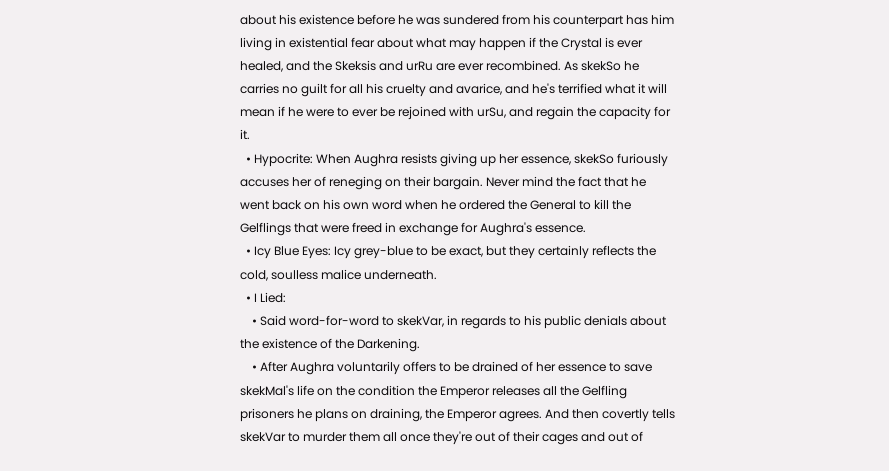about his existence before he was sundered from his counterpart has him living in existential fear about what may happen if the Crystal is ever healed, and the Skeksis and urRu are ever recombined. As skekSo he carries no guilt for all his cruelty and avarice, and he's terrified what it will mean if he were to ever be rejoined with urSu, and regain the capacity for it.
  • Hypocrite: When Aughra resists giving up her essence, skekSo furiously accuses her of reneging on their bargain. Never mind the fact that he went back on his own word when he ordered the General to kill the Gelflings that were freed in exchange for Aughra's essence.
  • Icy Blue Eyes: Icy grey-blue to be exact, but they certainly reflects the cold, soulless malice underneath.
  • I Lied:
    • Said word-for-word to skekVar, in regards to his public denials about the existence of the Darkening.
    • After Aughra voluntarily offers to be drained of her essence to save skekMal's life on the condition the Emperor releases all the Gelfling prisoners he plans on draining, the Emperor agrees. And then covertly tells skekVar to murder them all once they're out of their cages and out of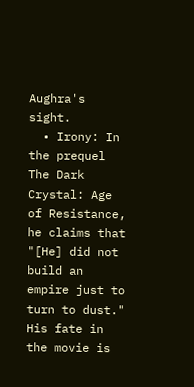Aughra's sight.
  • Irony: In the prequel The Dark Crystal: Age of Resistance, he claims that "[He] did not build an empire just to turn to dust." His fate in the movie is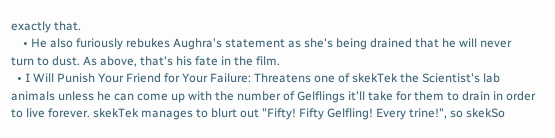exactly that.
    • He also furiously rebukes Aughra's statement as she's being drained that he will never turn to dust. As above, that's his fate in the film.
  • I Will Punish Your Friend for Your Failure: Threatens one of skekTek the Scientist's lab animals unless he can come up with the number of Gelflings it'll take for them to drain in order to live forever. skekTek manages to blurt out "Fifty! Fifty Gelfling! Every trine!", so skekSo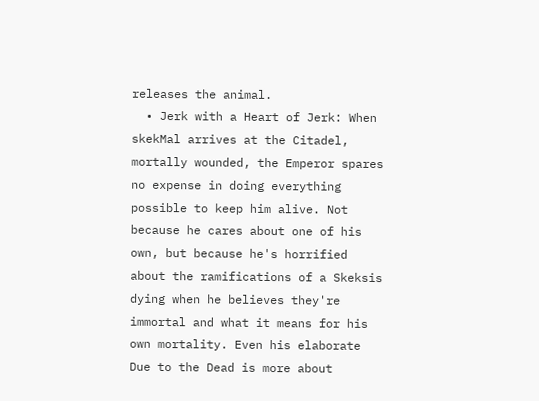releases the animal.
  • Jerk with a Heart of Jerk: When skekMal arrives at the Citadel, mortally wounded, the Emperor spares no expense in doing everything possible to keep him alive. Not because he cares about one of his own, but because he's horrified about the ramifications of a Skeksis dying when he believes they're immortal and what it means for his own mortality. Even his elaborate Due to the Dead is more about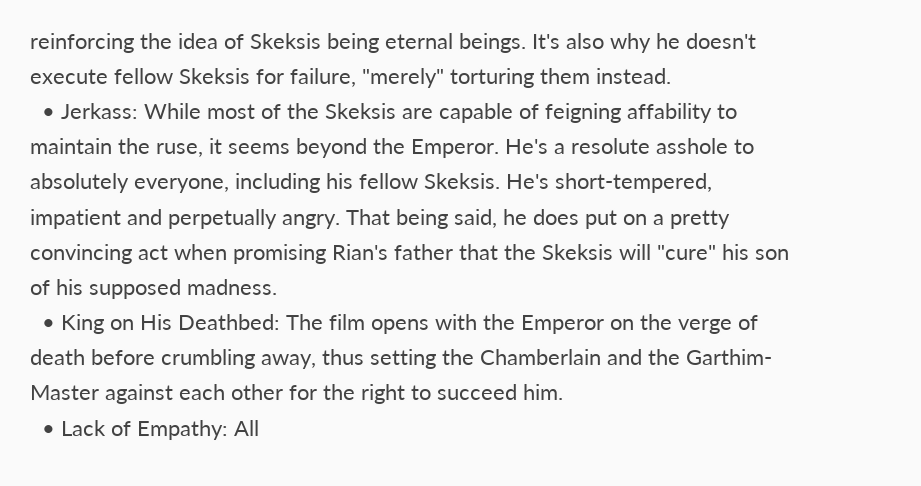reinforcing the idea of Skeksis being eternal beings. It's also why he doesn't execute fellow Skeksis for failure, "merely" torturing them instead.
  • Jerkass: While most of the Skeksis are capable of feigning affability to maintain the ruse, it seems beyond the Emperor. He's a resolute asshole to absolutely everyone, including his fellow Skeksis. He's short-tempered, impatient and perpetually angry. That being said, he does put on a pretty convincing act when promising Rian's father that the Skeksis will "cure" his son of his supposed madness.
  • King on His Deathbed: The film opens with the Emperor on the verge of death before crumbling away, thus setting the Chamberlain and the Garthim-Master against each other for the right to succeed him.
  • Lack of Empathy: All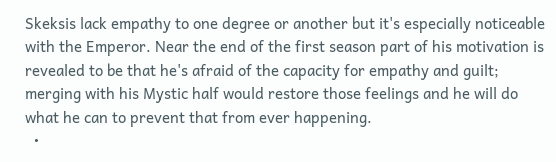Skeksis lack empathy to one degree or another but it's especially noticeable with the Emperor. Near the end of the first season part of his motivation is revealed to be that he's afraid of the capacity for empathy and guilt; merging with his Mystic half would restore those feelings and he will do what he can to prevent that from ever happening.
  •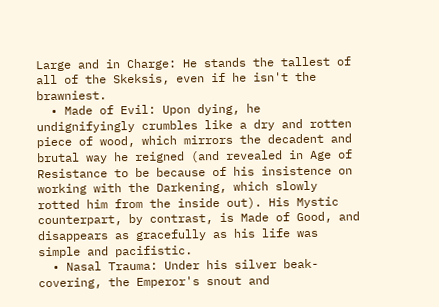Large and in Charge: He stands the tallest of all of the Skeksis, even if he isn't the brawniest.
  • Made of Evil: Upon dying, he undignifyingly crumbles like a dry and rotten piece of wood, which mirrors the decadent and brutal way he reigned (and revealed in Age of Resistance to be because of his insistence on working with the Darkening, which slowly rotted him from the inside out). His Mystic counterpart, by contrast, is Made of Good, and disappears as gracefully as his life was simple and pacifistic.
  • Nasal Trauma: Under his silver beak-covering, the Emperor's snout and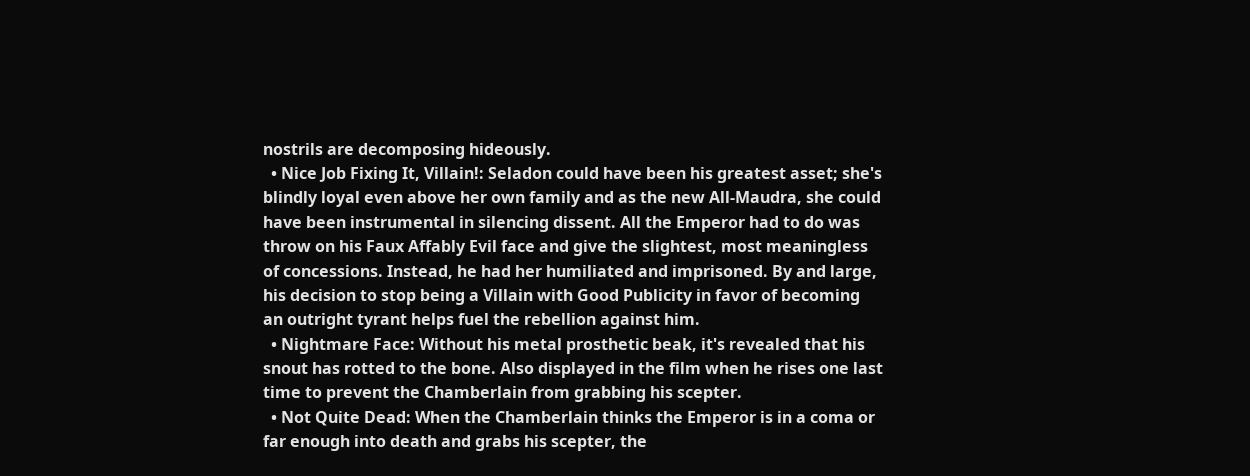nostrils are decomposing hideously.
  • Nice Job Fixing It, Villain!: Seladon could have been his greatest asset; she's blindly loyal even above her own family and as the new All-Maudra, she could have been instrumental in silencing dissent. All the Emperor had to do was throw on his Faux Affably Evil face and give the slightest, most meaningless of concessions. Instead, he had her humiliated and imprisoned. By and large, his decision to stop being a Villain with Good Publicity in favor of becoming an outright tyrant helps fuel the rebellion against him.
  • Nightmare Face: Without his metal prosthetic beak, it's revealed that his snout has rotted to the bone. Also displayed in the film when he rises one last time to prevent the Chamberlain from grabbing his scepter.
  • Not Quite Dead: When the Chamberlain thinks the Emperor is in a coma or far enough into death and grabs his scepter, the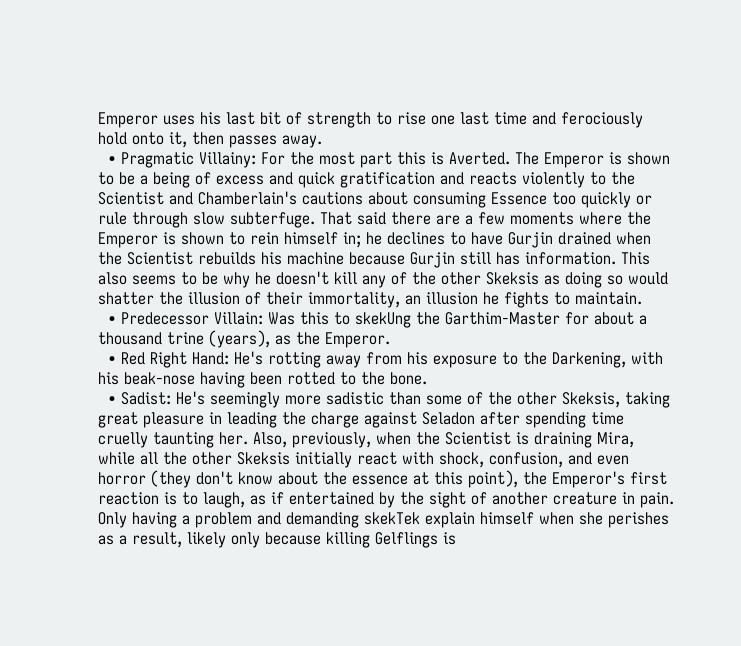Emperor uses his last bit of strength to rise one last time and ferociously hold onto it, then passes away.
  • Pragmatic Villainy: For the most part this is Averted. The Emperor is shown to be a being of excess and quick gratification and reacts violently to the Scientist and Chamberlain's cautions about consuming Essence too quickly or rule through slow subterfuge. That said there are a few moments where the Emperor is shown to rein himself in; he declines to have Gurjin drained when the Scientist rebuilds his machine because Gurjin still has information. This also seems to be why he doesn't kill any of the other Skeksis as doing so would shatter the illusion of their immortality, an illusion he fights to maintain.
  • Predecessor Villain: Was this to skekUng the Garthim-Master for about a thousand trine (years), as the Emperor.
  • Red Right Hand: He's rotting away from his exposure to the Darkening, with his beak-nose having been rotted to the bone.
  • Sadist: He's seemingly more sadistic than some of the other Skeksis, taking great pleasure in leading the charge against Seladon after spending time cruelly taunting her. Also, previously, when the Scientist is draining Mira, while all the other Skeksis initially react with shock, confusion, and even horror (they don't know about the essence at this point), the Emperor's first reaction is to laugh, as if entertained by the sight of another creature in pain. Only having a problem and demanding skekTek explain himself when she perishes as a result, likely only because killing Gelflings is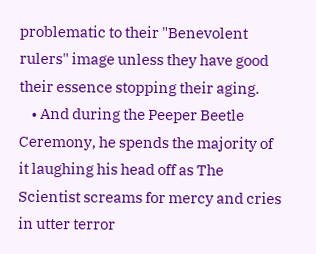problematic to their "Benevolent rulers" image unless they have good their essence stopping their aging.
    • And during the Peeper Beetle Ceremony, he spends the majority of it laughing his head off as The Scientist screams for mercy and cries in utter terror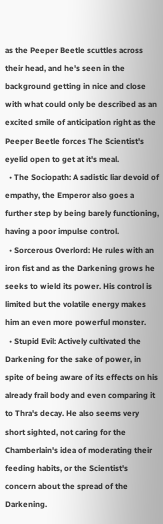as the Peeper Beetle scuttles across their head, and he's seen in the background getting in nice and close with what could only be described as an excited smile of anticipation right as the Peeper Beetle forces The Scientist's eyelid open to get at it's meal.
  • The Sociopath: A sadistic liar devoid of empathy, the Emperor also goes a further step by being barely functioning, having a poor impulse control.
  • Sorcerous Overlord: He rules with an iron fist and as the Darkening grows he seeks to wield its power. His control is limited but the volatile energy makes him an even more powerful monster.
  • Stupid Evil: Actively cultivated the Darkening for the sake of power, in spite of being aware of its effects on his already frail body and even comparing it to Thra's decay. He also seems very short sighted, not caring for the Chamberlain's idea of moderating their feeding habits, or the Scientist's concern about the spread of the Darkening.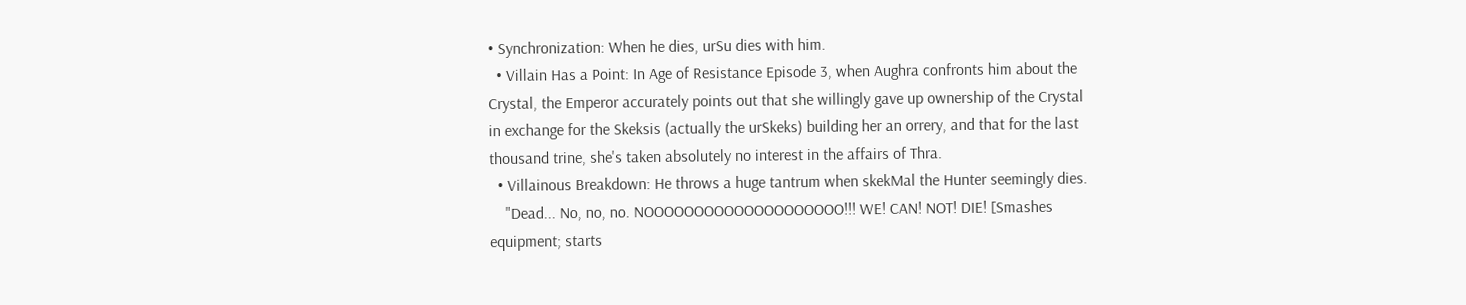• Synchronization: When he dies, urSu dies with him.
  • Villain Has a Point: In Age of Resistance Episode 3, when Aughra confronts him about the Crystal, the Emperor accurately points out that she willingly gave up ownership of the Crystal in exchange for the Skeksis (actually the urSkeks) building her an orrery, and that for the last thousand trine, she's taken absolutely no interest in the affairs of Thra.
  • Villainous Breakdown: He throws a huge tantrum when skekMal the Hunter seemingly dies.
    "Dead... No, no, no. NOOOOOOOOOOOOOOOOOOOO!!! WE! CAN! NOT! DIE! [Smashes equipment; starts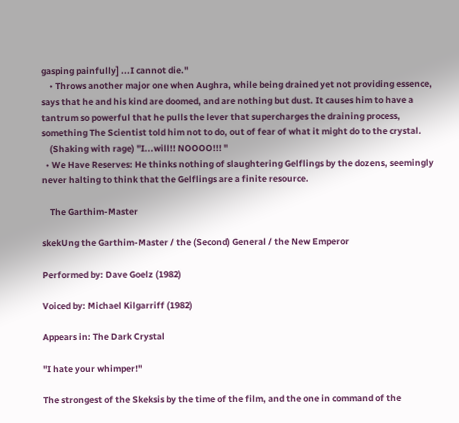gasping painfully] ...I cannot die."
    • Throws another major one when Aughra, while being drained yet not providing essence, says that he and his kind are doomed, and are nothing but dust. It causes him to have a tantrum so powerful that he pulls the lever that supercharges the draining process, something The Scientist told him not to do, out of fear of what it might do to the crystal.
    (Shaking with rage) "I...will!! NOOOO!!! "
  • We Have Reserves: He thinks nothing of slaughtering Gelflings by the dozens, seemingly never halting to think that the Gelflings are a finite resource.

    The Garthim-Master

skekUng the Garthim-Master / the (Second) General / the New Emperor

Performed by: Dave Goelz (1982)

Voiced by: Michael Kilgarriff (1982)

Appears in: The Dark Crystal

"I hate your whimper!"

The strongest of the Skeksis by the time of the film, and the one in command of the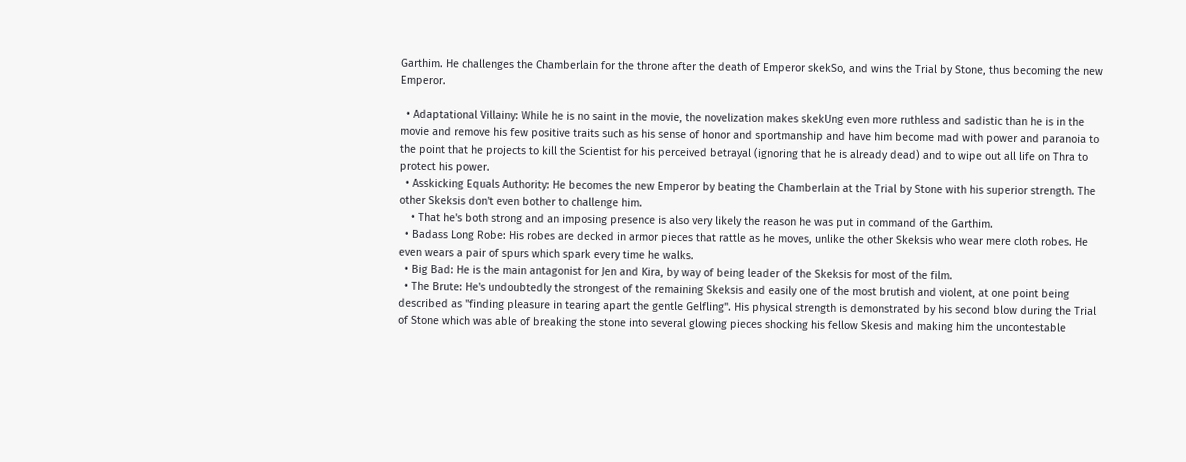Garthim. He challenges the Chamberlain for the throne after the death of Emperor skekSo, and wins the Trial by Stone, thus becoming the new Emperor.

  • Adaptational Villainy: While he is no saint in the movie, the novelization makes skekUng even more ruthless and sadistic than he is in the movie and remove his few positive traits such as his sense of honor and sportmanship and have him become mad with power and paranoia to the point that he projects to kill the Scientist for his perceived betrayal (ignoring that he is already dead) and to wipe out all life on Thra to protect his power.
  • Asskicking Equals Authority: He becomes the new Emperor by beating the Chamberlain at the Trial by Stone with his superior strength. The other Skeksis don't even bother to challenge him.
    • That he's both strong and an imposing presence is also very likely the reason he was put in command of the Garthim.
  • Badass Long Robe: His robes are decked in armor pieces that rattle as he moves, unlike the other Skeksis who wear mere cloth robes. He even wears a pair of spurs which spark every time he walks.
  • Big Bad: He is the main antagonist for Jen and Kira, by way of being leader of the Skeksis for most of the film.
  • The Brute: He's undoubtedly the strongest of the remaining Skeksis and easily one of the most brutish and violent, at one point being described as "finding pleasure in tearing apart the gentle Gelfling". His physical strength is demonstrated by his second blow during the Trial of Stone which was able of breaking the stone into several glowing pieces shocking his fellow Skesis and making him the uncontestable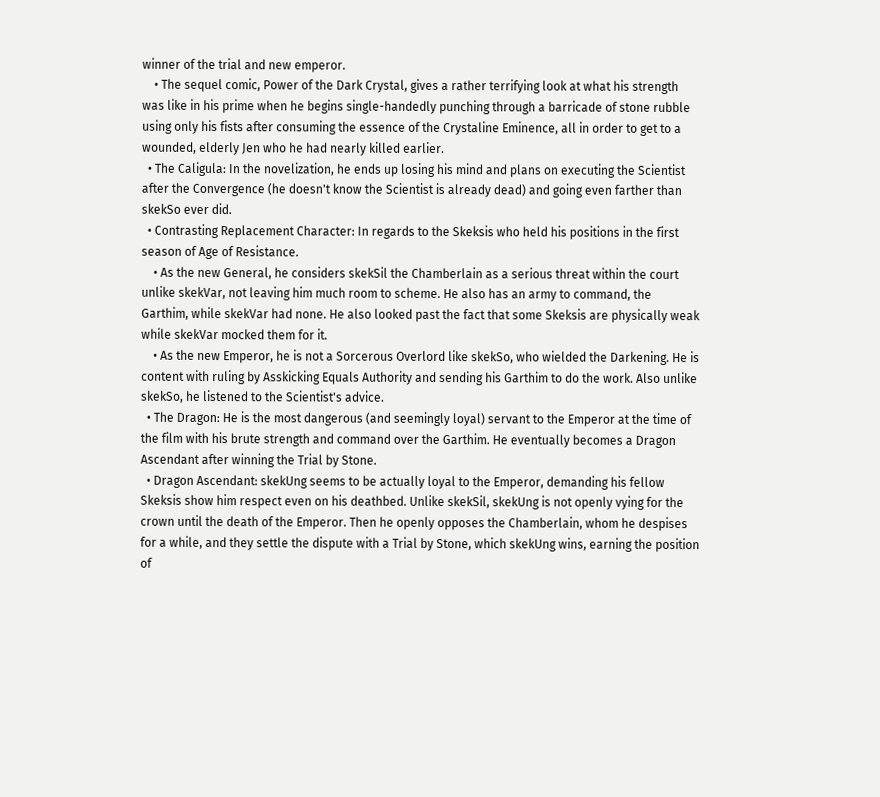winner of the trial and new emperor.
    • The sequel comic, Power of the Dark Crystal, gives a rather terrifying look at what his strength was like in his prime when he begins single-handedly punching through a barricade of stone rubble using only his fists after consuming the essence of the Crystaline Eminence, all in order to get to a wounded, elderly Jen who he had nearly killed earlier.
  • The Caligula: In the novelization, he ends up losing his mind and plans on executing the Scientist after the Convergence (he doesn't know the Scientist is already dead) and going even farther than skekSo ever did.
  • Contrasting Replacement Character: In regards to the Skeksis who held his positions in the first season of Age of Resistance.
    • As the new General, he considers skekSil the Chamberlain as a serious threat within the court unlike skekVar, not leaving him much room to scheme. He also has an army to command, the Garthim, while skekVar had none. He also looked past the fact that some Skeksis are physically weak while skekVar mocked them for it.
    • As the new Emperor, he is not a Sorcerous Overlord like skekSo, who wielded the Darkening. He is content with ruling by Asskicking Equals Authority and sending his Garthim to do the work. Also unlike skekSo, he listened to the Scientist's advice.
  • The Dragon: He is the most dangerous (and seemingly loyal) servant to the Emperor at the time of the film with his brute strength and command over the Garthim. He eventually becomes a Dragon Ascendant after winning the Trial by Stone.
  • Dragon Ascendant: skekUng seems to be actually loyal to the Emperor, demanding his fellow Skeksis show him respect even on his deathbed. Unlike skekSil, skekUng is not openly vying for the crown until the death of the Emperor. Then he openly opposes the Chamberlain, whom he despises for a while, and they settle the dispute with a Trial by Stone, which skekUng wins, earning the position of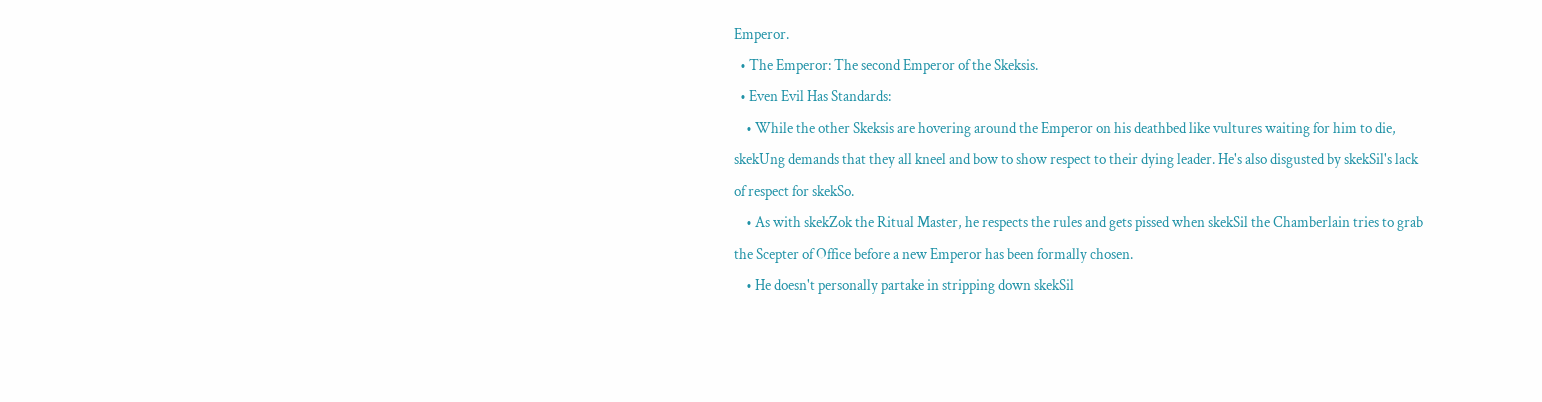Emperor.
  • The Emperor: The second Emperor of the Skeksis.
  • Even Evil Has Standards:
    • While the other Skeksis are hovering around the Emperor on his deathbed like vultures waiting for him to die, skekUng demands that they all kneel and bow to show respect to their dying leader. He's also disgusted by skekSil's lack of respect for skekSo.
    • As with skekZok the Ritual Master, he respects the rules and gets pissed when skekSil the Chamberlain tries to grab the Scepter of Office before a new Emperor has been formally chosen.
    • He doesn't personally partake in stripping down skekSil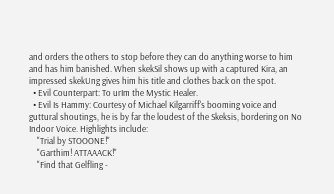and orders the others to stop before they can do anything worse to him and has him banished. When skekSil shows up with a captured Kira, an impressed skekUng gives him his title and clothes back on the spot.
  • Evil Counterpart: To urIm the Mystic Healer.
  • Evil Is Hammy: Courtesy of Michael Kilgarriff's booming voice and guttural shoutings, he is by far the loudest of the Skeksis, bordering on No Indoor Voice. Highlights include:
    "Trial by STOOONE!"
    "Garthim! ATTAAACK!"
    "Find that Gelfling -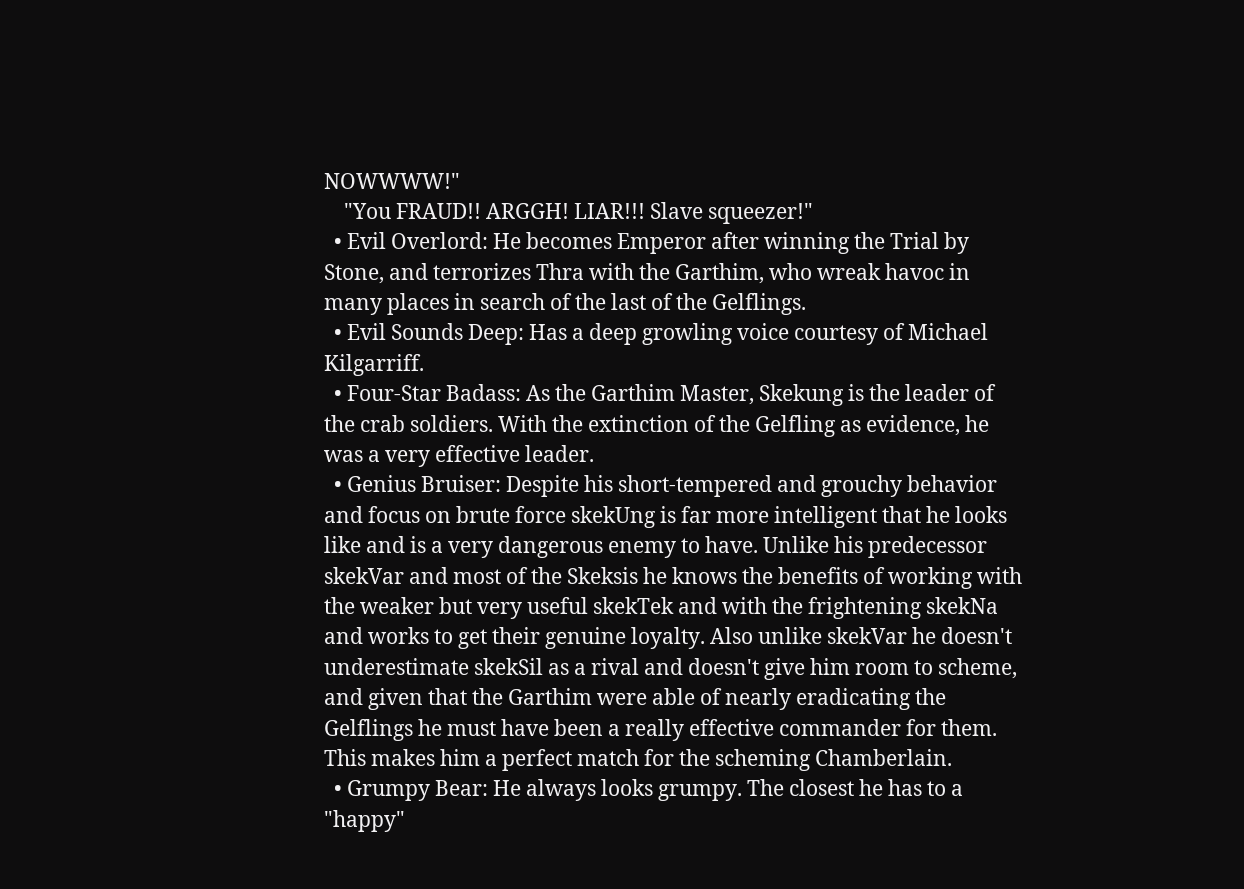NOWWWW!"
    "You FRAUD!! ARGGH! LIAR!!! Slave squeezer!"
  • Evil Overlord: He becomes Emperor after winning the Trial by Stone, and terrorizes Thra with the Garthim, who wreak havoc in many places in search of the last of the Gelflings.
  • Evil Sounds Deep: Has a deep growling voice courtesy of Michael Kilgarriff.
  • Four-Star Badass: As the Garthim Master, Skekung is the leader of the crab soldiers. With the extinction of the Gelfling as evidence, he was a very effective leader.
  • Genius Bruiser: Despite his short-tempered and grouchy behavior and focus on brute force skekUng is far more intelligent that he looks like and is a very dangerous enemy to have. Unlike his predecessor skekVar and most of the Skeksis he knows the benefits of working with the weaker but very useful skekTek and with the frightening skekNa and works to get their genuine loyalty. Also unlike skekVar he doesn't underestimate skekSil as a rival and doesn't give him room to scheme, and given that the Garthim were able of nearly eradicating the Gelflings he must have been a really effective commander for them. This makes him a perfect match for the scheming Chamberlain.
  • Grumpy Bear: He always looks grumpy. The closest he has to a "happy"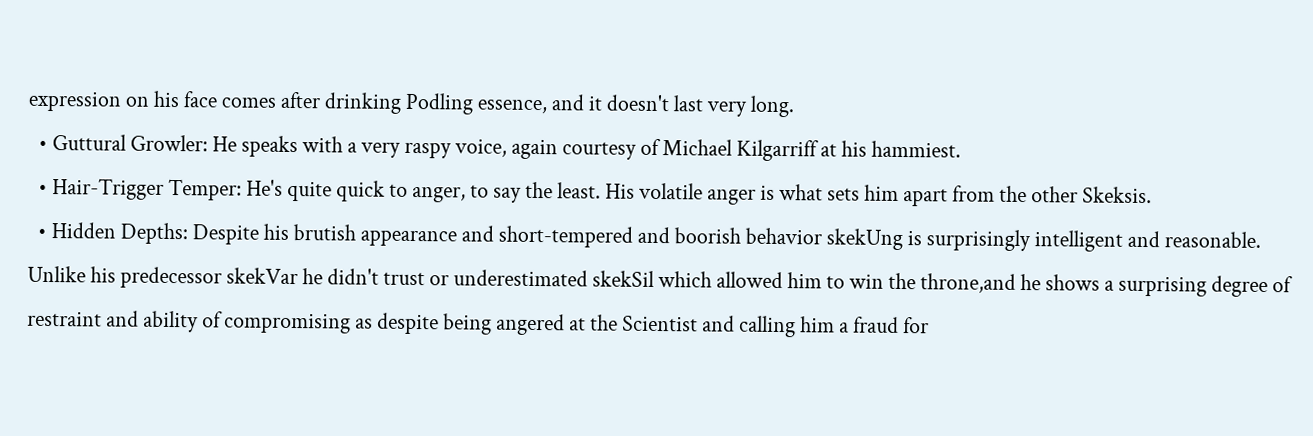expression on his face comes after drinking Podling essence, and it doesn't last very long.
  • Guttural Growler: He speaks with a very raspy voice, again courtesy of Michael Kilgarriff at his hammiest.
  • Hair-Trigger Temper: He's quite quick to anger, to say the least. His volatile anger is what sets him apart from the other Skeksis.
  • Hidden Depths: Despite his brutish appearance and short-tempered and boorish behavior skekUng is surprisingly intelligent and reasonable. Unlike his predecessor skekVar he didn't trust or underestimated skekSil which allowed him to win the throne,and he shows a surprising degree of restraint and ability of compromising as despite being angered at the Scientist and calling him a fraud for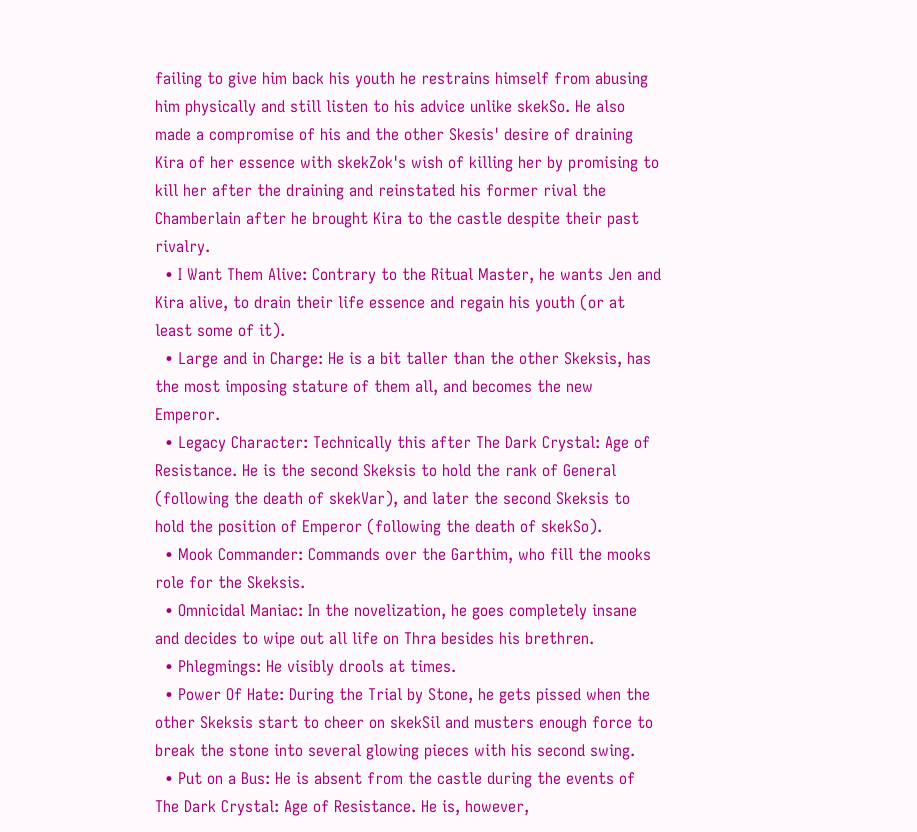failing to give him back his youth he restrains himself from abusing him physically and still listen to his advice unlike skekSo. He also made a compromise of his and the other Skesis' desire of draining Kira of her essence with skekZok's wish of killing her by promising to kill her after the draining and reinstated his former rival the Chamberlain after he brought Kira to the castle despite their past rivalry.
  • I Want Them Alive: Contrary to the Ritual Master, he wants Jen and Kira alive, to drain their life essence and regain his youth (or at least some of it).
  • Large and in Charge: He is a bit taller than the other Skeksis, has the most imposing stature of them all, and becomes the new Emperor.
  • Legacy Character: Technically this after The Dark Crystal: Age of Resistance. He is the second Skeksis to hold the rank of General (following the death of skekVar), and later the second Skeksis to hold the position of Emperor (following the death of skekSo).
  • Mook Commander: Commands over the Garthim, who fill the mooks role for the Skeksis.
  • Omnicidal Maniac: In the novelization, he goes completely insane and decides to wipe out all life on Thra besides his brethren.
  • Phlegmings: He visibly drools at times.
  • Power Of Hate: During the Trial by Stone, he gets pissed when the other Skeksis start to cheer on skekSil and musters enough force to break the stone into several glowing pieces with his second swing.
  • Put on a Bus: He is absent from the castle during the events of The Dark Crystal: Age of Resistance. He is, however,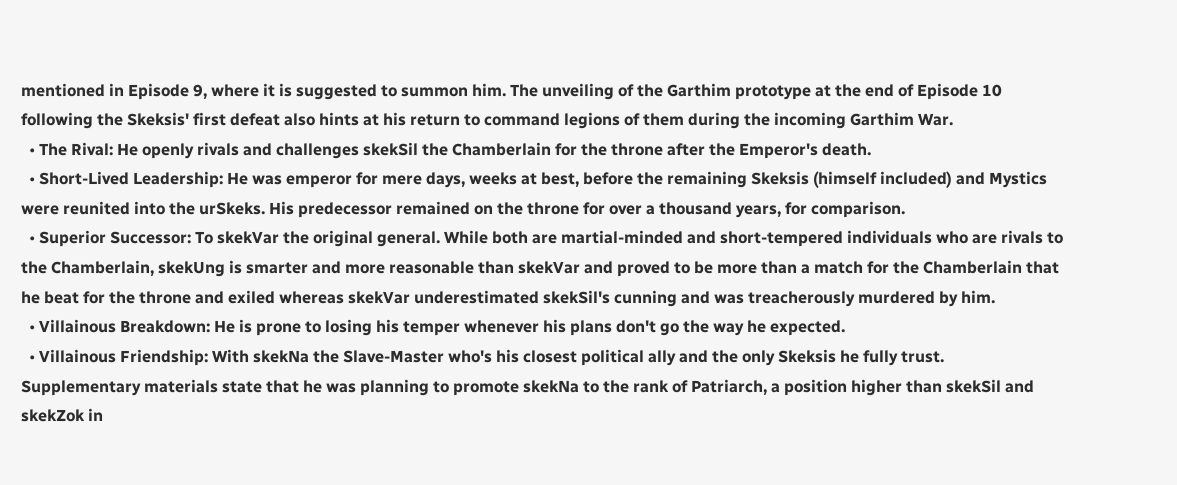mentioned in Episode 9, where it is suggested to summon him. The unveiling of the Garthim prototype at the end of Episode 10 following the Skeksis' first defeat also hints at his return to command legions of them during the incoming Garthim War.
  • The Rival: He openly rivals and challenges skekSil the Chamberlain for the throne after the Emperor's death.
  • Short-Lived Leadership: He was emperor for mere days, weeks at best, before the remaining Skeksis (himself included) and Mystics were reunited into the urSkeks. His predecessor remained on the throne for over a thousand years, for comparison.
  • Superior Successor: To skekVar the original general. While both are martial-minded and short-tempered individuals who are rivals to the Chamberlain, skekUng is smarter and more reasonable than skekVar and proved to be more than a match for the Chamberlain that he beat for the throne and exiled whereas skekVar underestimated skekSil's cunning and was treacherously murdered by him.
  • Villainous Breakdown: He is prone to losing his temper whenever his plans don't go the way he expected.
  • Villainous Friendship: With skekNa the Slave-Master who's his closest political ally and the only Skeksis he fully trust. Supplementary materials state that he was planning to promote skekNa to the rank of Patriarch, a position higher than skekSil and skekZok in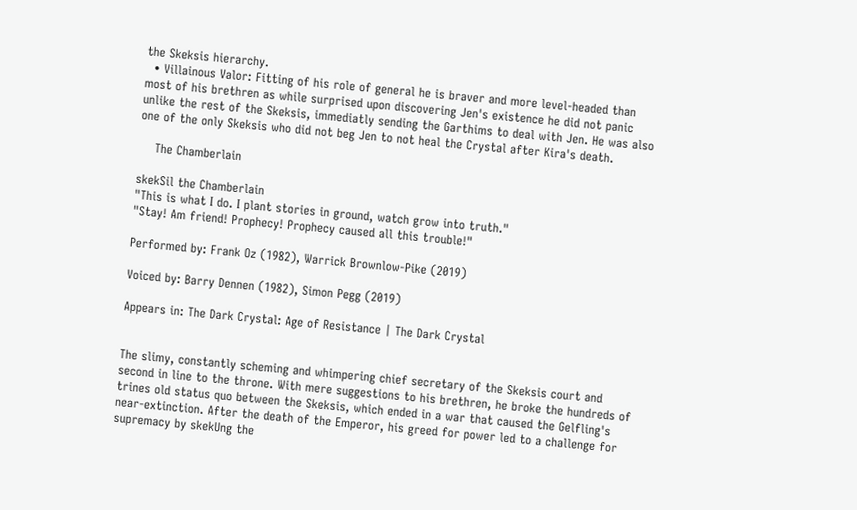the Skeksis hierarchy.
  • Villainous Valor: Fitting of his role of general he is braver and more level-headed than most of his brethren as while surprised upon discovering Jen's existence he did not panic unlike the rest of the Skeksis, immediatly sending the Garthims to deal with Jen. He was also one of the only Skeksis who did not beg Jen to not heal the Crystal after Kira's death.

    The Chamberlain

skekSil the Chamberlain
"This is what I do. I plant stories in ground, watch grow into truth."
"Stay! Am friend! Prophecy! Prophecy caused all this trouble!"

Performed by: Frank Oz (1982), Warrick Brownlow-Pike (2019)

Voiced by: Barry Dennen (1982), Simon Pegg (2019)

Appears in: The Dark Crystal: Age of Resistance | The Dark Crystal


The slimy, constantly scheming and whimpering chief secretary of the Skeksis court and second in line to the throne. With mere suggestions to his brethren, he broke the hundreds of trines old status quo between the Skeksis, which ended in a war that caused the Gelfling's near-extinction. After the death of the Emperor, his greed for power led to a challenge for supremacy by skekUng the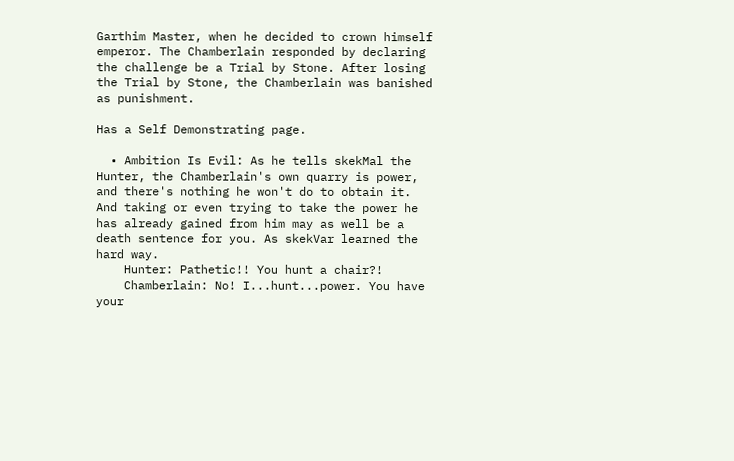Garthim Master, when he decided to crown himself emperor. The Chamberlain responded by declaring the challenge be a Trial by Stone. After losing the Trial by Stone, the Chamberlain was banished as punishment.

Has a Self Demonstrating page.

  • Ambition Is Evil: As he tells skekMal the Hunter, the Chamberlain's own quarry is power, and there's nothing he won't do to obtain it. And taking or even trying to take the power he has already gained from him may as well be a death sentence for you. As skekVar learned the hard way.
    Hunter: Pathetic!! You hunt a chair?!
    Chamberlain: No! I...hunt...power. You have your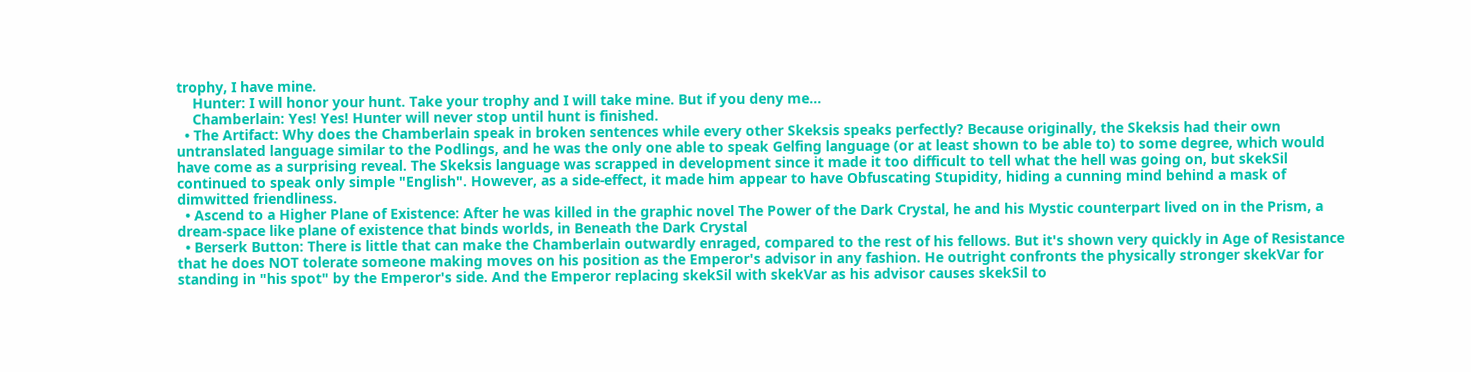trophy, I have mine.
    Hunter: I will honor your hunt. Take your trophy and I will take mine. But if you deny me...
    Chamberlain: Yes! Yes! Hunter will never stop until hunt is finished.
  • The Artifact: Why does the Chamberlain speak in broken sentences while every other Skeksis speaks perfectly? Because originally, the Skeksis had their own untranslated language similar to the Podlings, and he was the only one able to speak Gelfing language (or at least shown to be able to) to some degree, which would have come as a surprising reveal. The Skeksis language was scrapped in development since it made it too difficult to tell what the hell was going on, but skekSil continued to speak only simple "English". However, as a side-effect, it made him appear to have Obfuscating Stupidity, hiding a cunning mind behind a mask of dimwitted friendliness.
  • Ascend to a Higher Plane of Existence: After he was killed in the graphic novel The Power of the Dark Crystal, he and his Mystic counterpart lived on in the Prism, a dream-space like plane of existence that binds worlds, in Beneath the Dark Crystal
  • Berserk Button: There is little that can make the Chamberlain outwardly enraged, compared to the rest of his fellows. But it's shown very quickly in Age of Resistance that he does NOT tolerate someone making moves on his position as the Emperor's advisor in any fashion. He outright confronts the physically stronger skekVar for standing in "his spot" by the Emperor's side. And the Emperor replacing skekSil with skekVar as his advisor causes skekSil to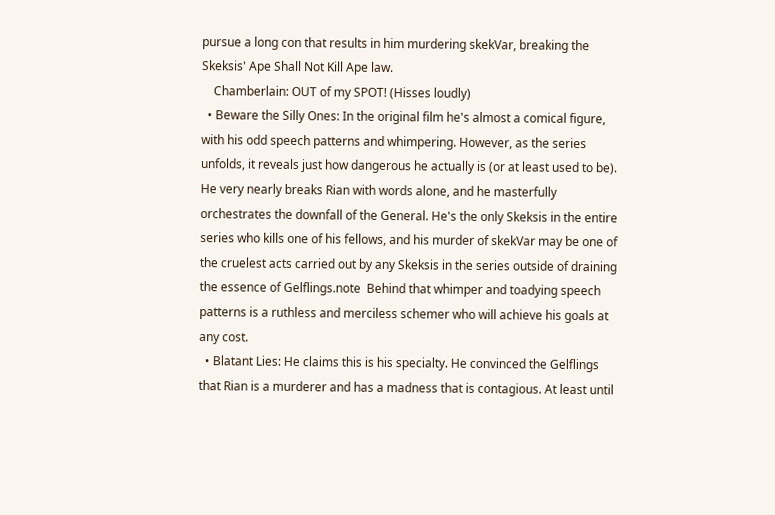pursue a long con that results in him murdering skekVar, breaking the Skeksis' Ape Shall Not Kill Ape law.
    Chamberlain: OUT of my SPOT! (Hisses loudly)
  • Beware the Silly Ones: In the original film he's almost a comical figure, with his odd speech patterns and whimpering. However, as the series unfolds, it reveals just how dangerous he actually is (or at least used to be). He very nearly breaks Rian with words alone, and he masterfully orchestrates the downfall of the General. He's the only Skeksis in the entire series who kills one of his fellows, and his murder of skekVar may be one of the cruelest acts carried out by any Skeksis in the series outside of draining the essence of Gelflings.note  Behind that whimper and toadying speech patterns is a ruthless and merciless schemer who will achieve his goals at any cost.
  • Blatant Lies: He claims this is his specialty. He convinced the Gelflings that Rian is a murderer and has a madness that is contagious. At least until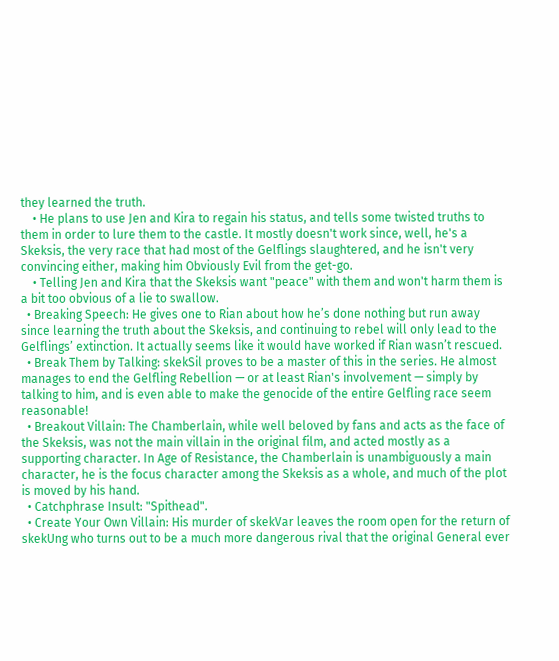they learned the truth.
    • He plans to use Jen and Kira to regain his status, and tells some twisted truths to them in order to lure them to the castle. It mostly doesn't work since, well, he's a Skeksis, the very race that had most of the Gelflings slaughtered, and he isn't very convincing either, making him Obviously Evil from the get-go.
    • Telling Jen and Kira that the Skeksis want "peace" with them and won't harm them is a bit too obvious of a lie to swallow.
  • Breaking Speech: He gives one to Rian about how he’s done nothing but run away since learning the truth about the Skeksis, and continuing to rebel will only lead to the Gelflings’ extinction. It actually seems like it would have worked if Rian wasn’t rescued.
  • Break Them by Talking: skekSil proves to be a master of this in the series. He almost manages to end the Gelfling Rebellion — or at least Rian's involvement — simply by talking to him, and is even able to make the genocide of the entire Gelfling race seem reasonable!
  • Breakout Villain: The Chamberlain, while well beloved by fans and acts as the face of the Skeksis, was not the main villain in the original film, and acted mostly as a supporting character. In Age of Resistance, the Chamberlain is unambiguously a main character, he is the focus character among the Skeksis as a whole, and much of the plot is moved by his hand.
  • Catchphrase Insult: "Spithead".
  • Create Your Own Villain: His murder of skekVar leaves the room open for the return of skekUng who turns out to be a much more dangerous rival that the original General ever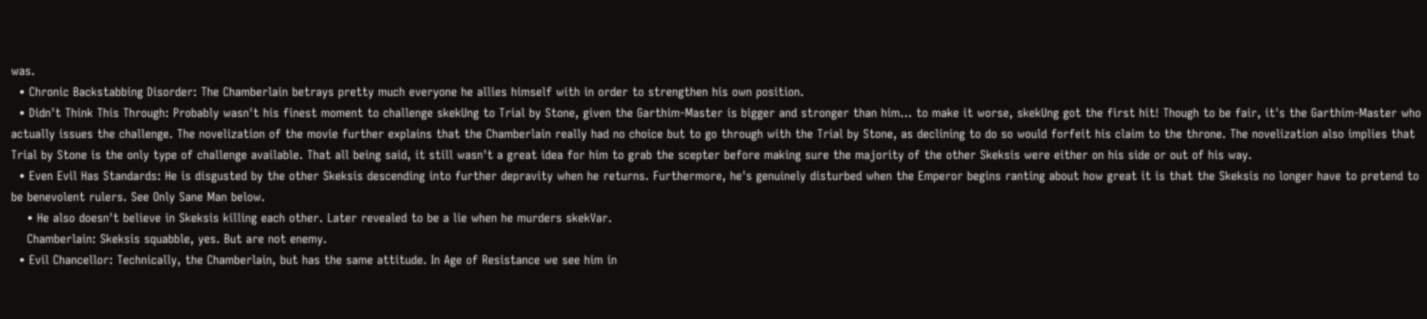was.
  • Chronic Backstabbing Disorder: The Chamberlain betrays pretty much everyone he allies himself with in order to strengthen his own position.
  • Didn't Think This Through: Probably wasn't his finest moment to challenge skekUng to Trial by Stone, given the Garthim-Master is bigger and stronger than him... to make it worse, skekUng got the first hit! Though to be fair, it's the Garthim-Master who actually issues the challenge. The novelization of the movie further explains that the Chamberlain really had no choice but to go through with the Trial by Stone, as declining to do so would forfeit his claim to the throne. The novelization also implies that Trial by Stone is the only type of challenge available. That all being said, it still wasn't a great idea for him to grab the scepter before making sure the majority of the other Skeksis were either on his side or out of his way.
  • Even Evil Has Standards: He is disgusted by the other Skeksis descending into further depravity when he returns. Furthermore, he's genuinely disturbed when the Emperor begins ranting about how great it is that the Skeksis no longer have to pretend to be benevolent rulers. See Only Sane Man below.
    • He also doesn't believe in Skeksis killing each other. Later revealed to be a lie when he murders skekVar.
    Chamberlain: Skeksis squabble, yes. But are not enemy.
  • Evil Chancellor: Technically, the Chamberlain, but has the same attitude. In Age of Resistance we see him in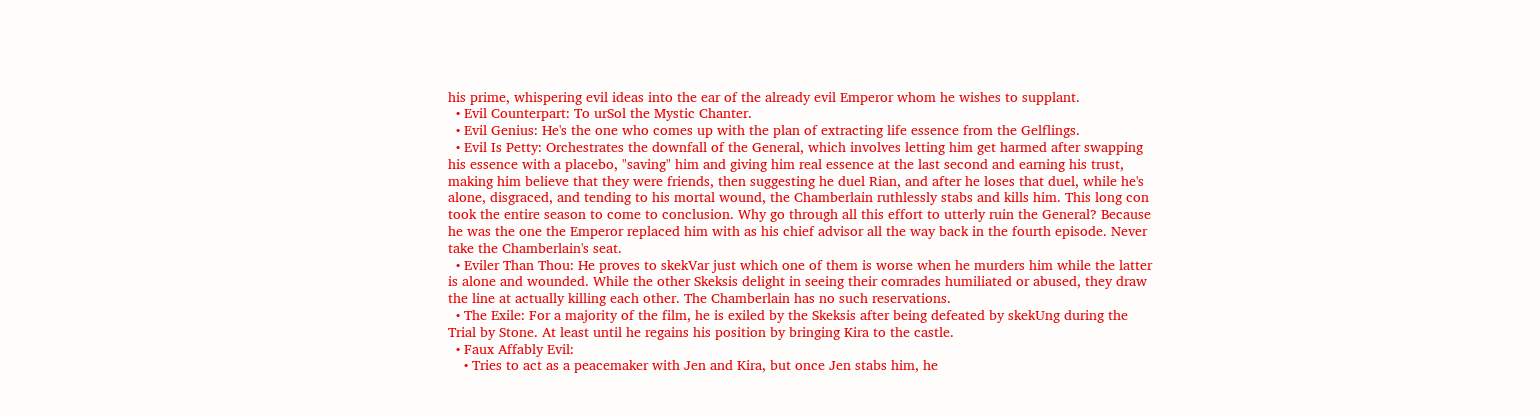his prime, whispering evil ideas into the ear of the already evil Emperor whom he wishes to supplant.
  • Evil Counterpart: To urSol the Mystic Chanter.
  • Evil Genius: He's the one who comes up with the plan of extracting life essence from the Gelflings.
  • Evil Is Petty: Orchestrates the downfall of the General, which involves letting him get harmed after swapping his essence with a placebo, "saving" him and giving him real essence at the last second and earning his trust, making him believe that they were friends, then suggesting he duel Rian, and after he loses that duel, while he's alone, disgraced, and tending to his mortal wound, the Chamberlain ruthlessly stabs and kills him. This long con took the entire season to come to conclusion. Why go through all this effort to utterly ruin the General? Because he was the one the Emperor replaced him with as his chief advisor all the way back in the fourth episode. Never take the Chamberlain's seat.
  • Eviler Than Thou: He proves to skekVar just which one of them is worse when he murders him while the latter is alone and wounded. While the other Skeksis delight in seeing their comrades humiliated or abused, they draw the line at actually killing each other. The Chamberlain has no such reservations.
  • The Exile: For a majority of the film, he is exiled by the Skeksis after being defeated by skekUng during the Trial by Stone. At least until he regains his position by bringing Kira to the castle.
  • Faux Affably Evil:
    • Tries to act as a peacemaker with Jen and Kira, but once Jen stabs him, he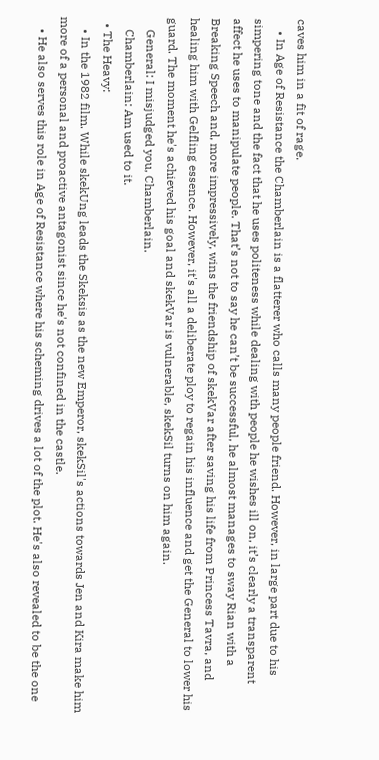caves him in a fit of rage.
    • In Age of Resistance the Chamberlain is a flatterer who calls many people friend. However, in large part due to his simpering tone and the fact that he uses politeness while dealing with people he wishes ill on, it’s clearly a transparent affect he uses to manipulate people. That’s not to say he can’t be successful, he almost manages to sway Rian with a Breaking Speech and, more impressively, wins the friendship of skekVar after saving his life from Princess Tavra, and healing him with Gelfling essence. However, it's all a deliberate ploy to regain his influence and get the General to lower his guard. The moment he's achieved his goal and skekVar is vulnerable, skekSil turns on him again.
    General: I misjudged you, Chamberlain.
    Chamberlain: Am used to it.
  • The Heavy:
    • In the 1982 film. While skekUng leads the Skeksis as the new Emperor, skekSil's actions towards Jen and Kira make him more of a personal and proactive antagonist since he's not confined in the castle.
    • He also serves this role in Age of Resistance where his scheming drives a lot of the plot. He's also revealed to be the one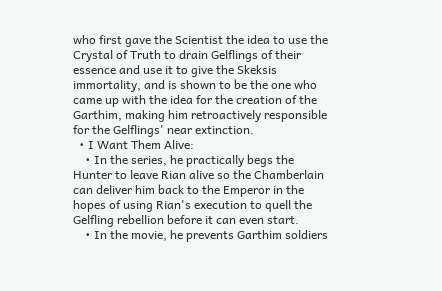who first gave the Scientist the idea to use the Crystal of Truth to drain Gelflings of their essence and use it to give the Skeksis immortality, and is shown to be the one who came up with the idea for the creation of the Garthim, making him retroactively responsible for the Gelflings' near extinction.
  • I Want Them Alive:
    • In the series, he practically begs the Hunter to leave Rian alive so the Chamberlain can deliver him back to the Emperor in the hopes of using Rian's execution to quell the Gelfling rebellion before it can even start.
    • In the movie, he prevents Garthim soldiers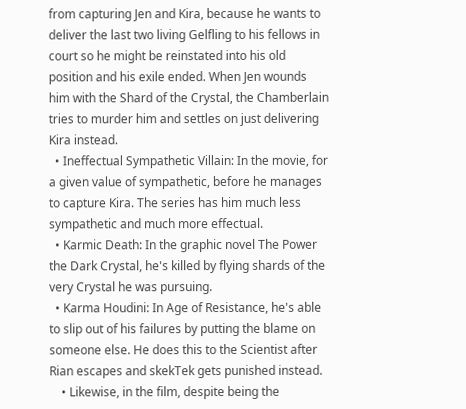from capturing Jen and Kira, because he wants to deliver the last two living Gelfling to his fellows in court so he might be reinstated into his old position and his exile ended. When Jen wounds him with the Shard of the Crystal, the Chamberlain tries to murder him and settles on just delivering Kira instead.
  • Ineffectual Sympathetic Villain: In the movie, for a given value of sympathetic, before he manages to capture Kira. The series has him much less sympathetic and much more effectual.
  • Karmic Death: In the graphic novel The Power the Dark Crystal, he's killed by flying shards of the very Crystal he was pursuing.
  • Karma Houdini: In Age of Resistance, he's able to slip out of his failures by putting the blame on someone else. He does this to the Scientist after Rian escapes and skekTek gets punished instead.
    • Likewise, in the film, despite being the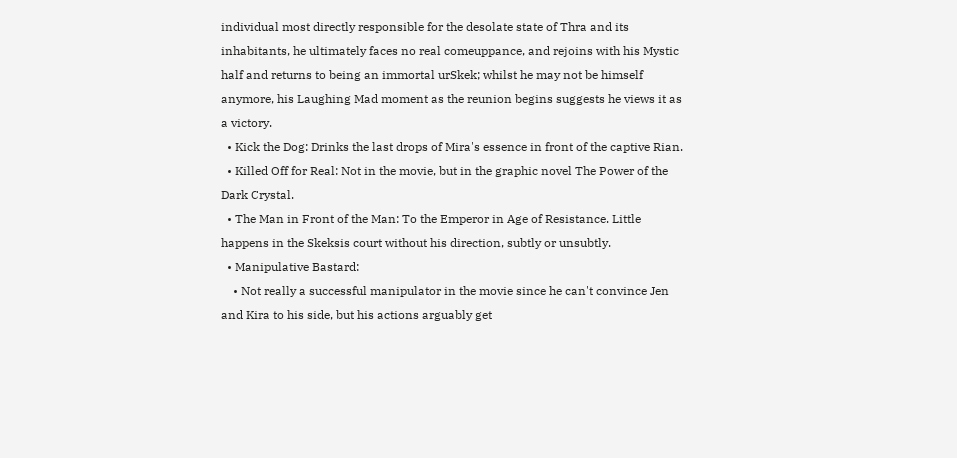individual most directly responsible for the desolate state of Thra and its inhabitants, he ultimately faces no real comeuppance, and rejoins with his Mystic half and returns to being an immortal urSkek; whilst he may not be himself anymore, his Laughing Mad moment as the reunion begins suggests he views it as a victory.
  • Kick the Dog: Drinks the last drops of Mira's essence in front of the captive Rian.
  • Killed Off for Real: Not in the movie, but in the graphic novel The Power of the Dark Crystal.
  • The Man in Front of the Man: To the Emperor in Age of Resistance. Little happens in the Skeksis court without his direction, subtly or unsubtly.
  • Manipulative Bastard:
    • Not really a successful manipulator in the movie since he can't convince Jen and Kira to his side, but his actions arguably get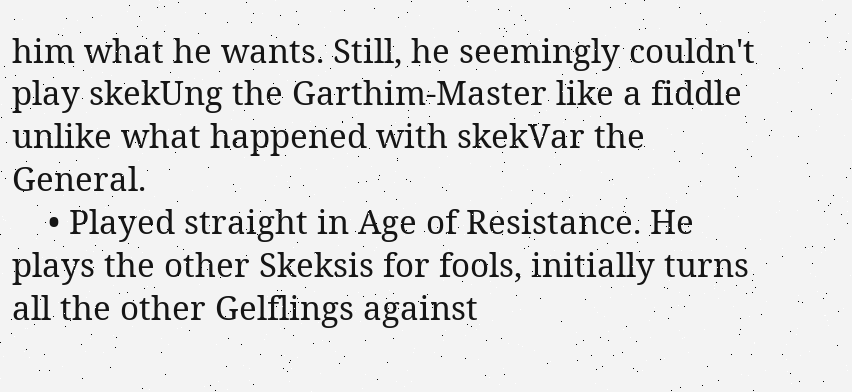him what he wants. Still, he seemingly couldn't play skekUng the Garthim-Master like a fiddle unlike what happened with skekVar the General.
    • Played straight in Age of Resistance. He plays the other Skeksis for fools, initially turns all the other Gelflings against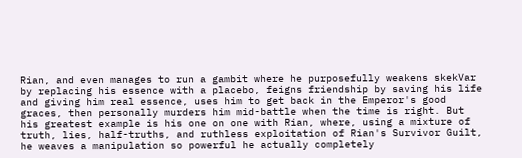Rian, and even manages to run a gambit where he purposefully weakens skekVar by replacing his essence with a placebo, feigns friendship by saving his life and giving him real essence, uses him to get back in the Emperor's good graces, then personally murders him mid-battle when the time is right. But his greatest example is his one on one with Rian, where, using a mixture of truth, lies, half-truths, and ruthless exploitation of Rian's Survivor Guilt, he weaves a manipulation so powerful he actually completely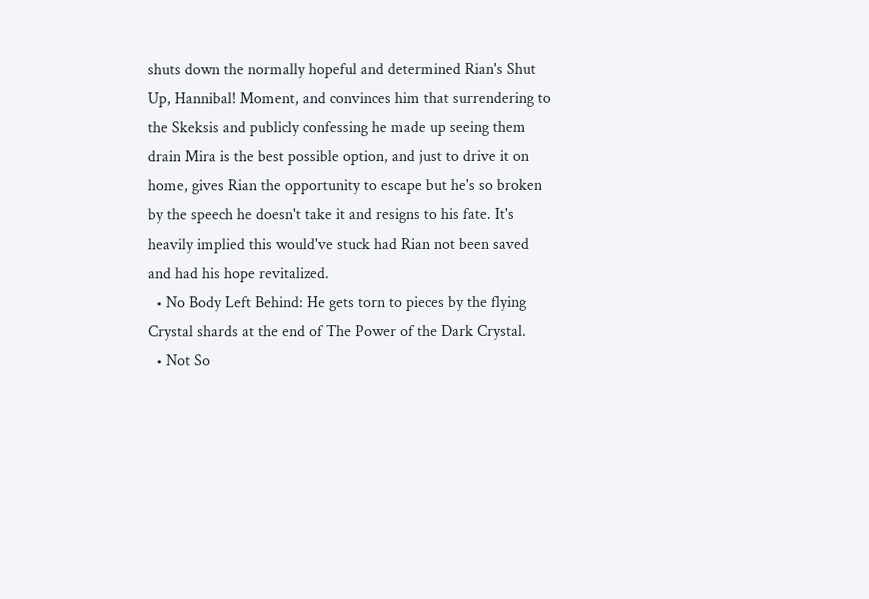shuts down the normally hopeful and determined Rian's Shut Up, Hannibal! Moment, and convinces him that surrendering to the Skeksis and publicly confessing he made up seeing them drain Mira is the best possible option, and just to drive it on home, gives Rian the opportunity to escape but he's so broken by the speech he doesn't take it and resigns to his fate. It's heavily implied this would've stuck had Rian not been saved and had his hope revitalized.
  • No Body Left Behind: He gets torn to pieces by the flying Crystal shards at the end of The Power of the Dark Crystal.
  • Not So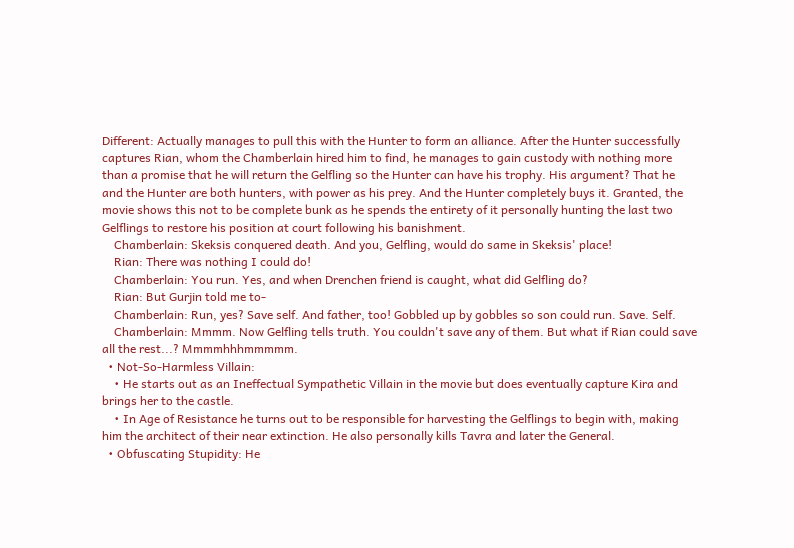Different: Actually manages to pull this with the Hunter to form an alliance. After the Hunter successfully captures Rian, whom the Chamberlain hired him to find, he manages to gain custody with nothing more than a promise that he will return the Gelfling so the Hunter can have his trophy. His argument? That he and the Hunter are both hunters, with power as his prey. And the Hunter completely buys it. Granted, the movie shows this not to be complete bunk as he spends the entirety of it personally hunting the last two Gelflings to restore his position at court following his banishment.
    Chamberlain: Skeksis conquered death. And you, Gelfling, would do same in Skeksis' place!
    Rian: There was nothing I could do!
    Chamberlain: You run. Yes, and when Drenchen friend is caught, what did Gelfling do?
    Rian: But Gurjin told me to-
    Chamberlain: Run, yes? Save self. And father, too! Gobbled up by gobbles so son could run. Save. Self.
    Chamberlain: Mmmm. Now Gelfling tells truth. You couldn't save any of them. But what if Rian could save all the rest...? Mmmmhhhmmmmm.
  • Not-So-Harmless Villain:
    • He starts out as an Ineffectual Sympathetic Villain in the movie but does eventually capture Kira and brings her to the castle.
    • In Age of Resistance he turns out to be responsible for harvesting the Gelflings to begin with, making him the architect of their near extinction. He also personally kills Tavra and later the General.
  • Obfuscating Stupidity: He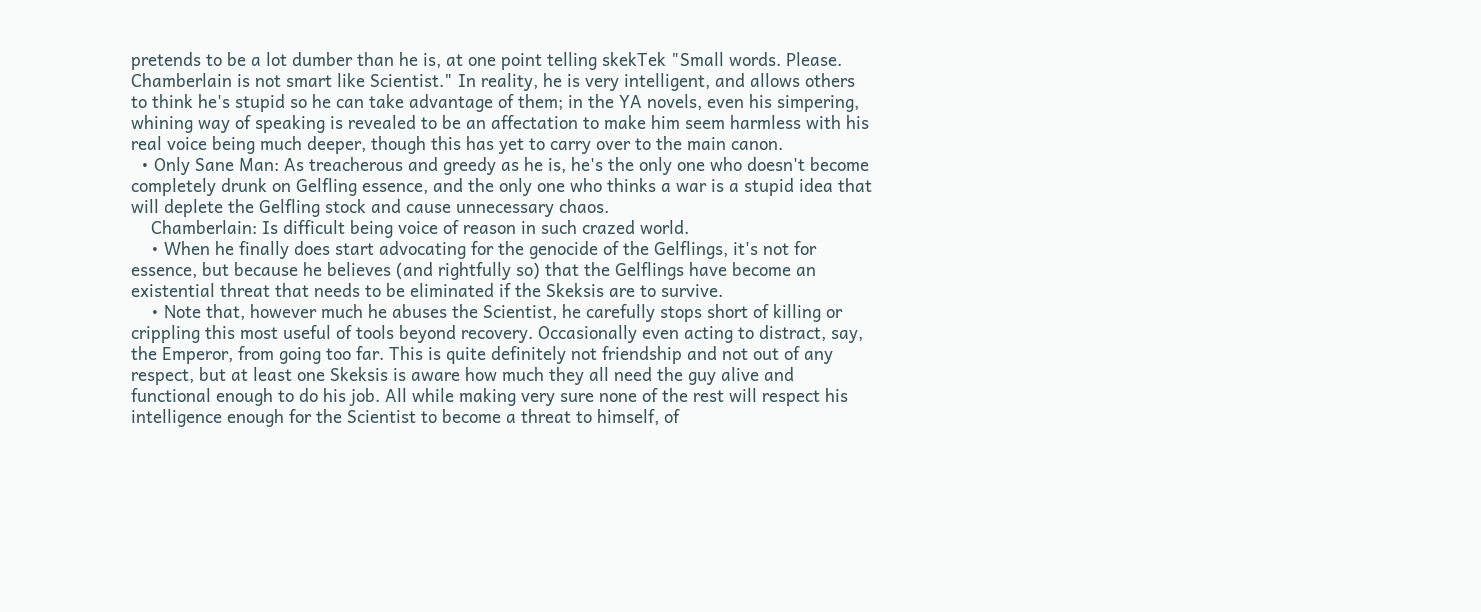pretends to be a lot dumber than he is, at one point telling skekTek "Small words. Please. Chamberlain is not smart like Scientist." In reality, he is very intelligent, and allows others to think he's stupid so he can take advantage of them; in the YA novels, even his simpering, whining way of speaking is revealed to be an affectation to make him seem harmless with his real voice being much deeper, though this has yet to carry over to the main canon.
  • Only Sane Man: As treacherous and greedy as he is, he's the only one who doesn't become completely drunk on Gelfling essence, and the only one who thinks a war is a stupid idea that will deplete the Gelfling stock and cause unnecessary chaos.
    Chamberlain: Is difficult being voice of reason in such crazed world.
    • When he finally does start advocating for the genocide of the Gelflings, it's not for essence, but because he believes (and rightfully so) that the Gelflings have become an existential threat that needs to be eliminated if the Skeksis are to survive.
    • Note that, however much he abuses the Scientist, he carefully stops short of killing or crippling this most useful of tools beyond recovery. Occasionally even acting to distract, say, the Emperor, from going too far. This is quite definitely not friendship and not out of any respect, but at least one Skeksis is aware how much they all need the guy alive and functional enough to do his job. All while making very sure none of the rest will respect his intelligence enough for the Scientist to become a threat to himself, of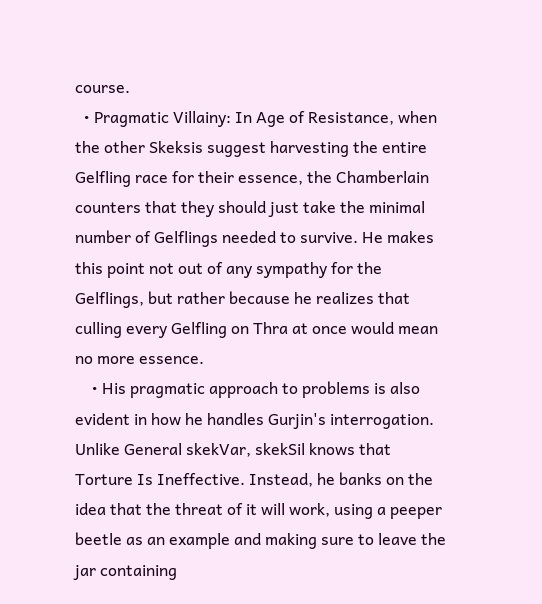course.
  • Pragmatic Villainy: In Age of Resistance, when the other Skeksis suggest harvesting the entire Gelfling race for their essence, the Chamberlain counters that they should just take the minimal number of Gelflings needed to survive. He makes this point not out of any sympathy for the Gelflings, but rather because he realizes that culling every Gelfling on Thra at once would mean no more essence.
    • His pragmatic approach to problems is also evident in how he handles Gurjin's interrogation. Unlike General skekVar, skekSil knows that Torture Is Ineffective. Instead, he banks on the idea that the threat of it will work, using a peeper beetle as an example and making sure to leave the jar containing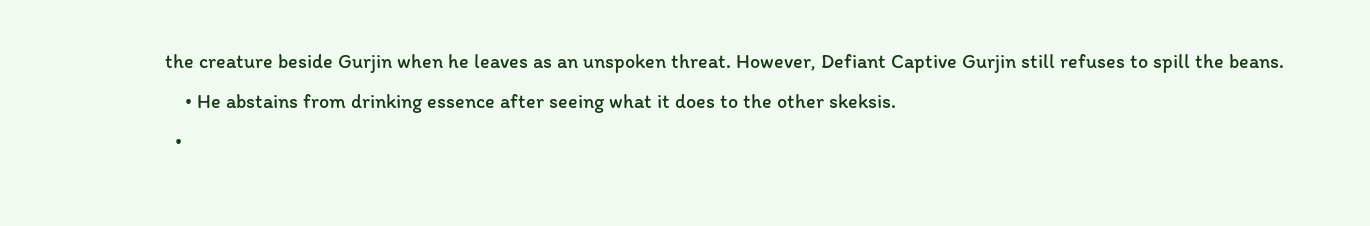the creature beside Gurjin when he leaves as an unspoken threat. However, Defiant Captive Gurjin still refuses to spill the beans.
    • He abstains from drinking essence after seeing what it does to the other skeksis.
  •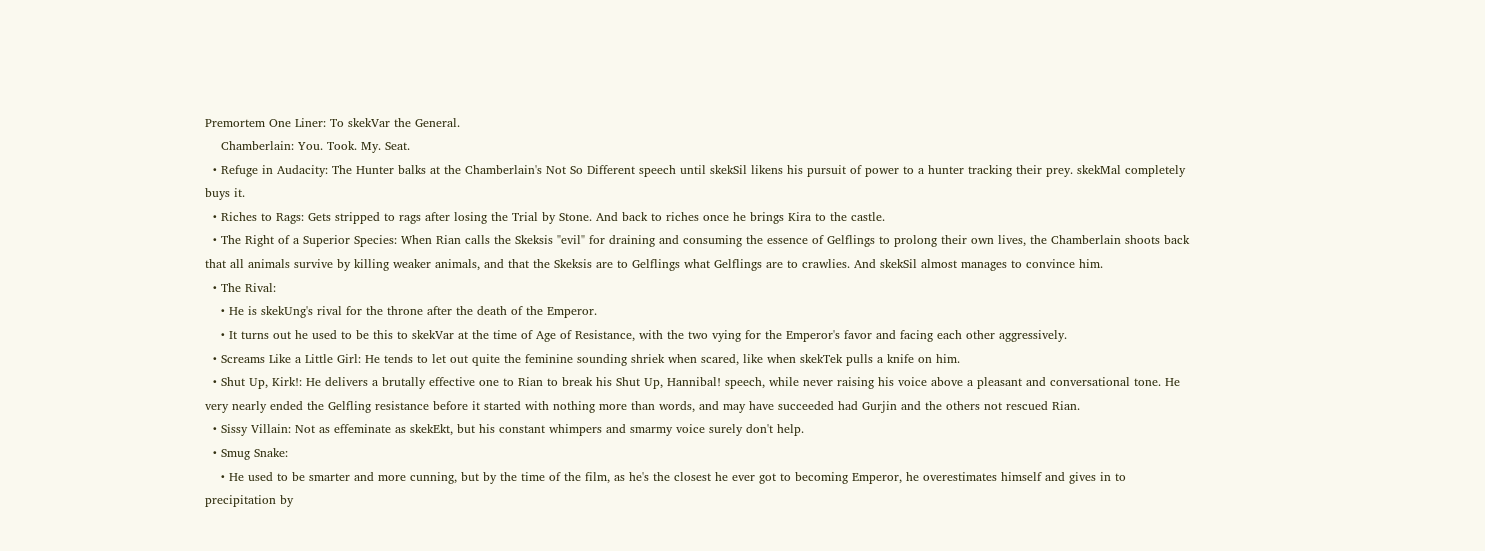Premortem One Liner: To skekVar the General.
    Chamberlain: You. Took. My. Seat.
  • Refuge in Audacity: The Hunter balks at the Chamberlain's Not So Different speech until skekSil likens his pursuit of power to a hunter tracking their prey. skekMal completely buys it.
  • Riches to Rags: Gets stripped to rags after losing the Trial by Stone. And back to riches once he brings Kira to the castle.
  • The Right of a Superior Species: When Rian calls the Skeksis "evil" for draining and consuming the essence of Gelflings to prolong their own lives, the Chamberlain shoots back that all animals survive by killing weaker animals, and that the Skeksis are to Gelflings what Gelflings are to crawlies. And skekSil almost manages to convince him.
  • The Rival:
    • He is skekUng's rival for the throne after the death of the Emperor.
    • It turns out he used to be this to skekVar at the time of Age of Resistance, with the two vying for the Emperor's favor and facing each other aggressively.
  • Screams Like a Little Girl: He tends to let out quite the feminine sounding shriek when scared, like when skekTek pulls a knife on him.
  • Shut Up, Kirk!: He delivers a brutally effective one to Rian to break his Shut Up, Hannibal! speech, while never raising his voice above a pleasant and conversational tone. He very nearly ended the Gelfling resistance before it started with nothing more than words, and may have succeeded had Gurjin and the others not rescued Rian.
  • Sissy Villain: Not as effeminate as skekEkt, but his constant whimpers and smarmy voice surely don't help.
  • Smug Snake:
    • He used to be smarter and more cunning, but by the time of the film, as he's the closest he ever got to becoming Emperor, he overestimates himself and gives in to precipitation by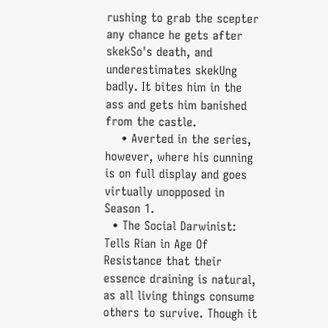rushing to grab the scepter any chance he gets after skekSo's death, and underestimates skekUng badly. It bites him in the ass and gets him banished from the castle.
    • Averted in the series, however, where his cunning is on full display and goes virtually unopposed in Season 1.
  • The Social Darwinist: Tells Rian in Age Of Resistance that their essence draining is natural, as all living things consume others to survive. Though it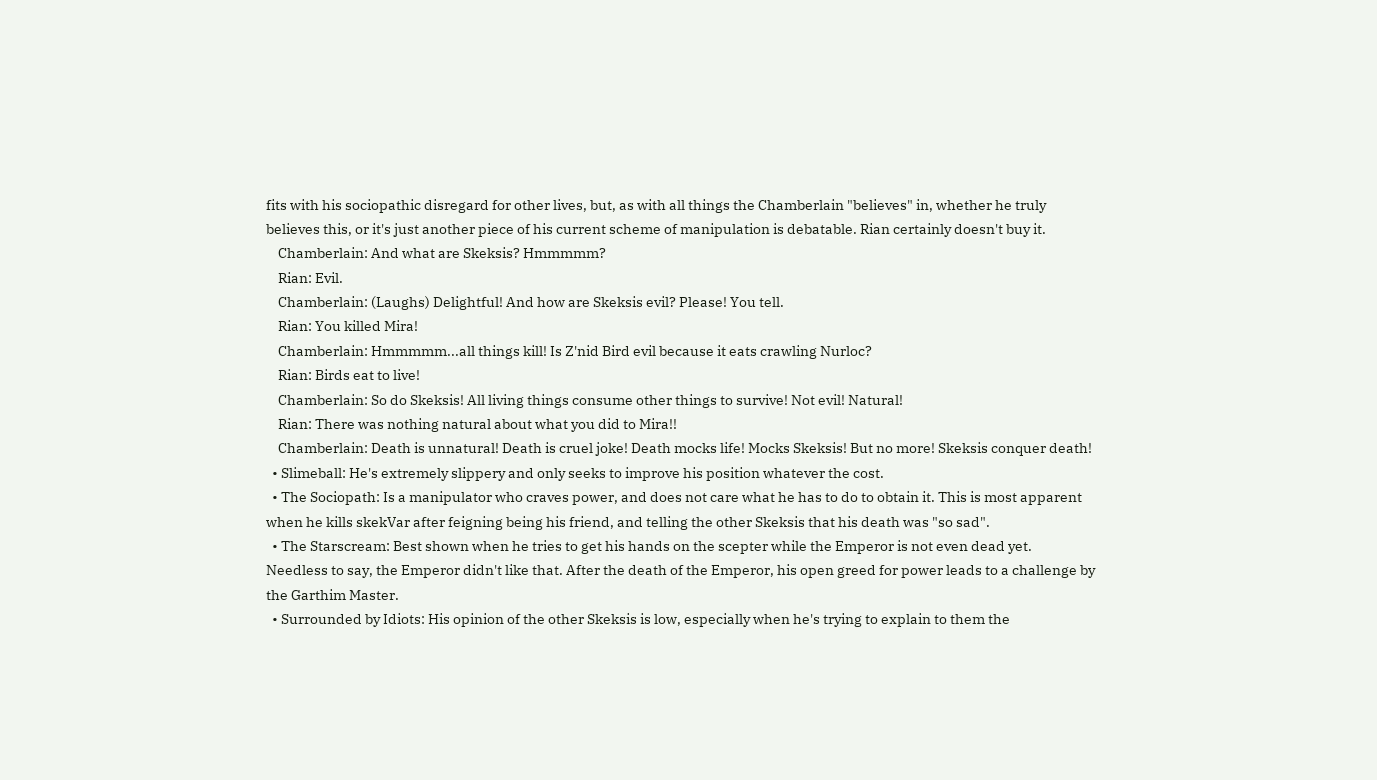fits with his sociopathic disregard for other lives, but, as with all things the Chamberlain "believes" in, whether he truly believes this, or it's just another piece of his current scheme of manipulation is debatable. Rian certainly doesn't buy it.
    Chamberlain: And what are Skeksis? Hmmmmm?
    Rian: Evil.
    Chamberlain: (Laughs) Delightful! And how are Skeksis evil? Please! You tell.
    Rian: You killed Mira!
    Chamberlain: Hmmmmm...all things kill! Is Z'nid Bird evil because it eats crawling Nurloc?
    Rian: Birds eat to live!
    Chamberlain: So do Skeksis! All living things consume other things to survive! Not evil! Natural!
    Rian: There was nothing natural about what you did to Mira!!
    Chamberlain: Death is unnatural! Death is cruel joke! Death mocks life! Mocks Skeksis! But no more! Skeksis conquer death!
  • Slimeball: He's extremely slippery and only seeks to improve his position whatever the cost.
  • The Sociopath: Is a manipulator who craves power, and does not care what he has to do to obtain it. This is most apparent when he kills skekVar after feigning being his friend, and telling the other Skeksis that his death was "so sad".
  • The Starscream: Best shown when he tries to get his hands on the scepter while the Emperor is not even dead yet. Needless to say, the Emperor didn't like that. After the death of the Emperor, his open greed for power leads to a challenge by the Garthim Master.
  • Surrounded by Idiots: His opinion of the other Skeksis is low, especially when he's trying to explain to them the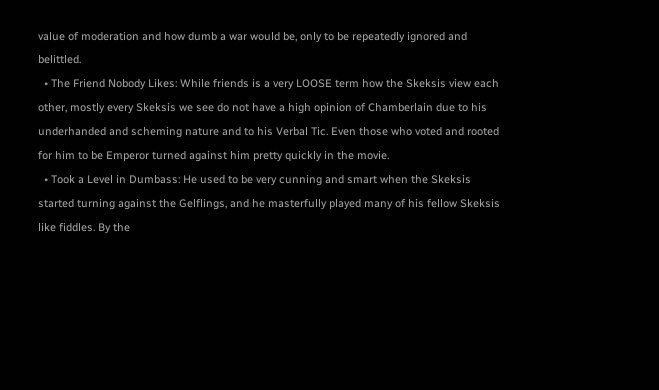value of moderation and how dumb a war would be, only to be repeatedly ignored and belittled.
  • The Friend Nobody Likes: While friends is a very LOOSE term how the Skeksis view each other, mostly every Skeksis we see do not have a high opinion of Chamberlain due to his underhanded and scheming nature and to his Verbal Tic. Even those who voted and rooted for him to be Emperor turned against him pretty quickly in the movie.
  • Took a Level in Dumbass: He used to be very cunning and smart when the Skeksis started turning against the Gelflings, and he masterfully played many of his fellow Skeksis like fiddles. By the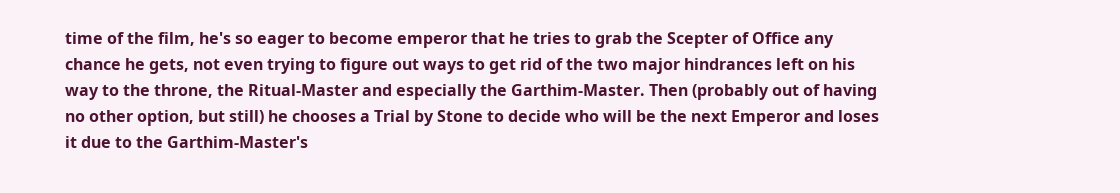time of the film, he's so eager to become emperor that he tries to grab the Scepter of Office any chance he gets, not even trying to figure out ways to get rid of the two major hindrances left on his way to the throne, the Ritual-Master and especially the Garthim-Master. Then (probably out of having no other option, but still) he chooses a Trial by Stone to decide who will be the next Emperor and loses it due to the Garthim-Master's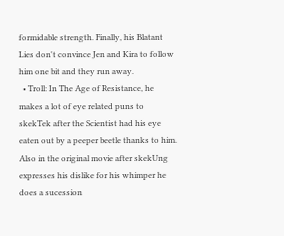formidable strength. Finally, his Blatant Lies don't convince Jen and Kira to follow him one bit and they run away.
  • Troll: In The Age of Resistance, he makes a lot of eye related puns to skekTek after the Scientist had his eye eaten out by a peeper beetle thanks to him. Also in the original movie after skekUng expresses his dislike for his whimper he does a sucession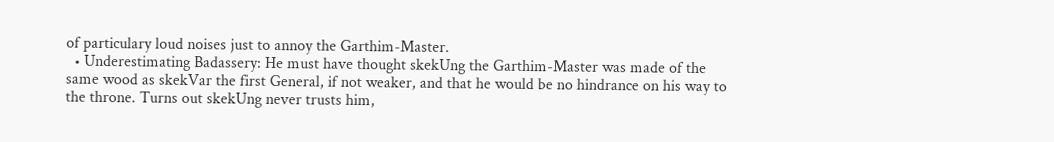of particulary loud noises just to annoy the Garthim-Master.
  • Underestimating Badassery: He must have thought skekUng the Garthim-Master was made of the same wood as skekVar the first General, if not weaker, and that he would be no hindrance on his way to the throne. Turns out skekUng never trusts him,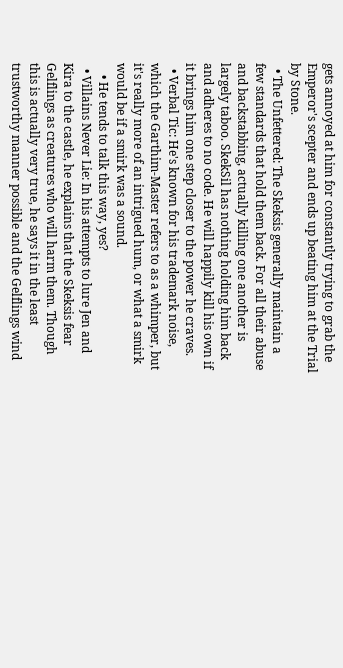gets annoyed at him for constantly trying to grab the Emperor's scepter and ends up beating him at the Trial by Stone.
  • The Unfettered: The Skeksis generally maintain a few standards that hold them back. For all their abuse and backstabbing, actually killing one another is largely taboo. SkekSil has nothing holding him back and adheres to no code. He will happily kill his own if it brings him one step closer to the power he craves.
  • Verbal Tic: He's known for his trademark noise, which the Garthim-Master refers to as a whimper, but it's really more of an intrigued hum, or what a smirk would be if a smirk was a sound.
    • He tends to talk this way, yes?
  • Villains Never Lie: In his attempts to lure Jen and Kira to the castle, he explains that the Skeksis fear Gelflings as creatures who will harm them. Though this is actually very true, he says it in the least trustworthy manner possible and the Gelflings wind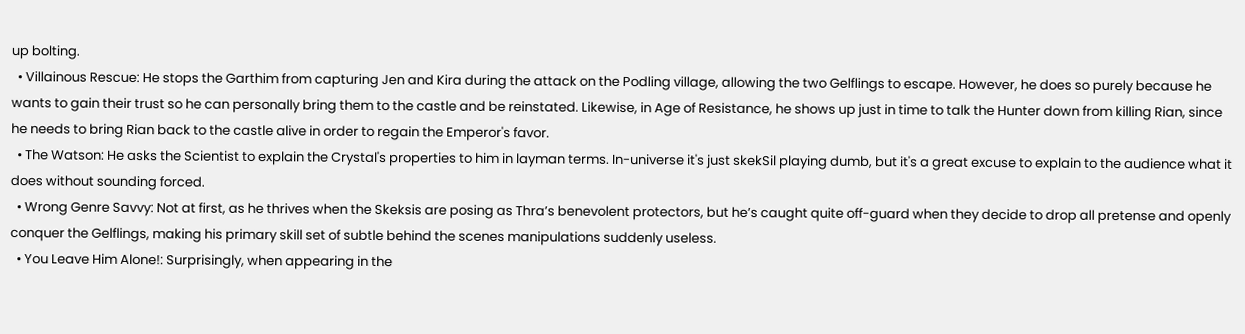up bolting.
  • Villainous Rescue: He stops the Garthim from capturing Jen and Kira during the attack on the Podling village, allowing the two Gelflings to escape. However, he does so purely because he wants to gain their trust so he can personally bring them to the castle and be reinstated. Likewise, in Age of Resistance, he shows up just in time to talk the Hunter down from killing Rian, since he needs to bring Rian back to the castle alive in order to regain the Emperor's favor.
  • The Watson: He asks the Scientist to explain the Crystal's properties to him in layman terms. In-universe it's just skekSil playing dumb, but it's a great excuse to explain to the audience what it does without sounding forced.
  • Wrong Genre Savvy: Not at first, as he thrives when the Skeksis are posing as Thra’s benevolent protectors, but he’s caught quite off-guard when they decide to drop all pretense and openly conquer the Gelflings, making his primary skill set of subtle behind the scenes manipulations suddenly useless.
  • You Leave Him Alone!: Surprisingly, when appearing in the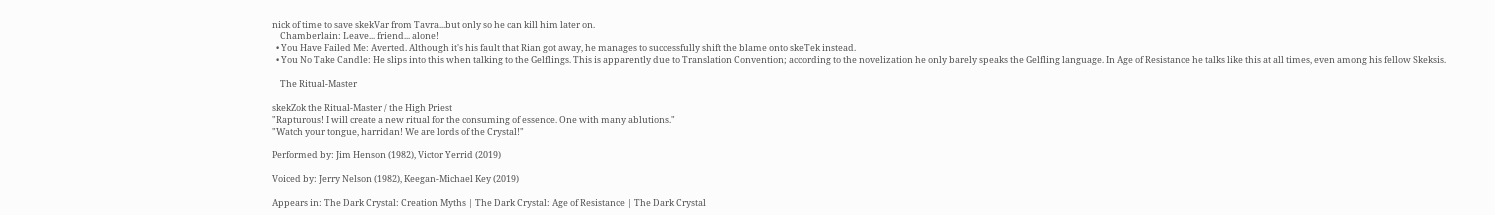nick of time to save skekVar from Tavra...but only so he can kill him later on.
    Chamberlain: Leave... friend... alone!
  • You Have Failed Me: Averted. Although it's his fault that Rian got away, he manages to successfully shift the blame onto skeTek instead.
  • You No Take Candle: He slips into this when talking to the Gelflings. This is apparently due to Translation Convention; according to the novelization he only barely speaks the Gelfling language. In Age of Resistance he talks like this at all times, even among his fellow Skeksis.

    The Ritual-Master

skekZok the Ritual-Master / the High Priest
"Rapturous! I will create a new ritual for the consuming of essence. One with many ablutions."
"Watch your tongue, harridan! We are lords of the Crystal!"

Performed by: Jim Henson (1982), Victor Yerrid (2019)

Voiced by: Jerry Nelson (1982), Keegan-Michael Key (2019)

Appears in: The Dark Crystal: Creation Myths | The Dark Crystal: Age of Resistance | The Dark Crystal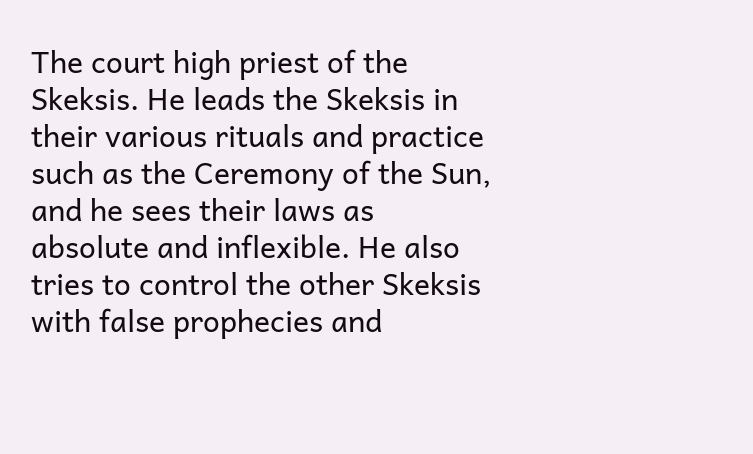The court high priest of the Skeksis. He leads the Skeksis in their various rituals and practice such as the Ceremony of the Sun, and he sees their laws as absolute and inflexible. He also tries to control the other Skeksis with false prophecies and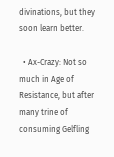divinations, but they soon learn better.

  • Ax-Crazy: Not so much in Age of Resistance, but after many trine of consuming Gelfling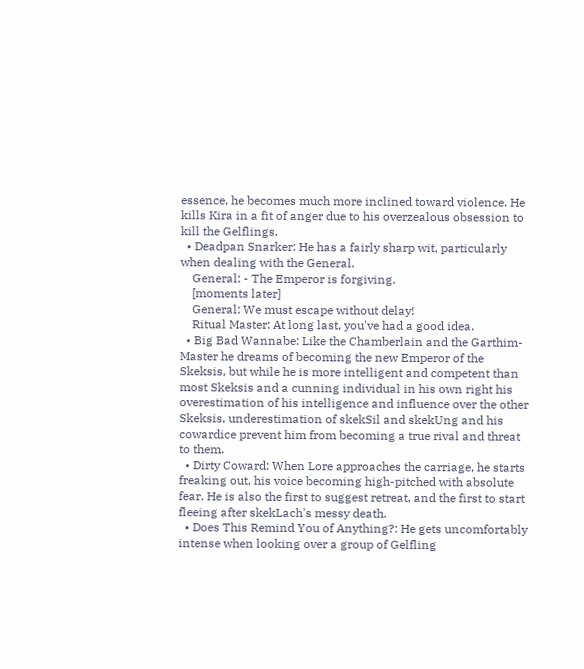essence, he becomes much more inclined toward violence. He kills Kira in a fit of anger due to his overzealous obsession to kill the Gelflings.
  • Deadpan Snarker: He has a fairly sharp wit, particularly when dealing with the General.
    General: - The Emperor is forgiving.
    [moments later]
    General: We must escape without delay!
    Ritual Master: At long last, you've had a good idea.
  • Big Bad Wannabe: Like the Chamberlain and the Garthim-Master he dreams of becoming the new Emperor of the Skeksis, but while he is more intelligent and competent than most Skeksis and a cunning individual in his own right his overestimation of his intelligence and influence over the other Skeksis, underestimation of skekSil and skekUng and his cowardice prevent him from becoming a true rival and threat to them.
  • Dirty Coward: When Lore approaches the carriage, he starts freaking out, his voice becoming high-pitched with absolute fear. He is also the first to suggest retreat, and the first to start fleeing after skekLach's messy death.
  • Does This Remind You of Anything?: He gets uncomfortably intense when looking over a group of Gelfling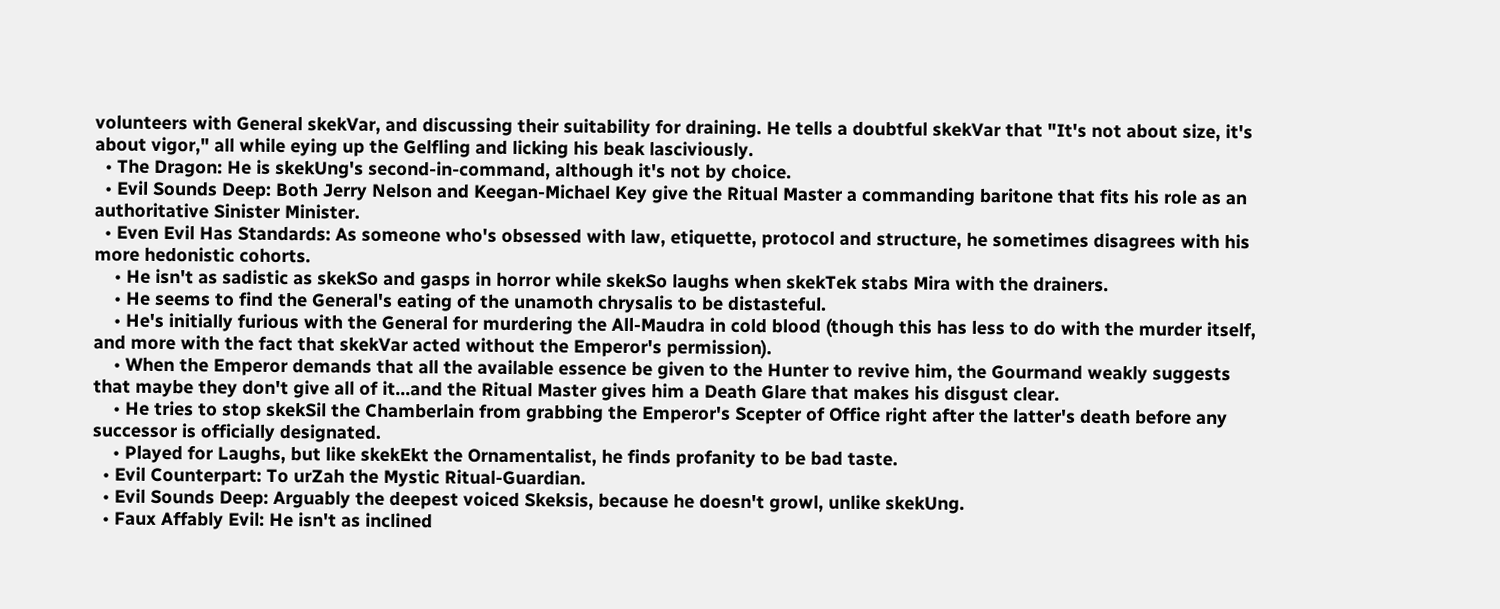volunteers with General skekVar, and discussing their suitability for draining. He tells a doubtful skekVar that "It's not about size, it's about vigor," all while eying up the Gelfling and licking his beak lasciviously.
  • The Dragon: He is skekUng's second-in-command, although it's not by choice.
  • Evil Sounds Deep: Both Jerry Nelson and Keegan-Michael Key give the Ritual Master a commanding baritone that fits his role as an authoritative Sinister Minister.
  • Even Evil Has Standards: As someone who's obsessed with law, etiquette, protocol and structure, he sometimes disagrees with his more hedonistic cohorts.
    • He isn't as sadistic as skekSo and gasps in horror while skekSo laughs when skekTek stabs Mira with the drainers.
    • He seems to find the General's eating of the unamoth chrysalis to be distasteful.
    • He's initially furious with the General for murdering the All-Maudra in cold blood (though this has less to do with the murder itself, and more with the fact that skekVar acted without the Emperor's permission).
    • When the Emperor demands that all the available essence be given to the Hunter to revive him, the Gourmand weakly suggests that maybe they don't give all of it...and the Ritual Master gives him a Death Glare that makes his disgust clear.
    • He tries to stop skekSil the Chamberlain from grabbing the Emperor's Scepter of Office right after the latter's death before any successor is officially designated.
    • Played for Laughs, but like skekEkt the Ornamentalist, he finds profanity to be bad taste.
  • Evil Counterpart: To urZah the Mystic Ritual-Guardian.
  • Evil Sounds Deep: Arguably the deepest voiced Skeksis, because he doesn't growl, unlike skekUng.
  • Faux Affably Evil: He isn't as inclined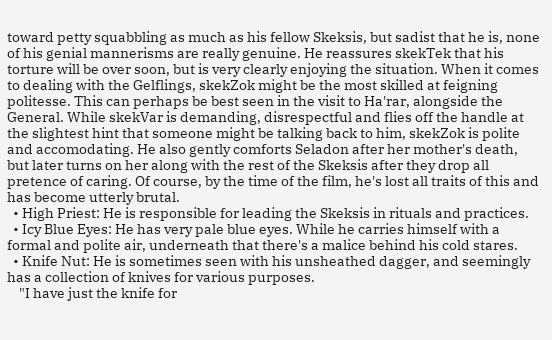toward petty squabbling as much as his fellow Skeksis, but sadist that he is, none of his genial mannerisms are really genuine. He reassures skekTek that his torture will be over soon, but is very clearly enjoying the situation. When it comes to dealing with the Gelflings, skekZok might be the most skilled at feigning politesse. This can perhaps be best seen in the visit to Ha'rar, alongside the General. While skekVar is demanding, disrespectful and flies off the handle at the slightest hint that someone might be talking back to him, skekZok is polite and accomodating. He also gently comforts Seladon after her mother's death, but later turns on her along with the rest of the Skeksis after they drop all pretence of caring. Of course, by the time of the film, he's lost all traits of this and has become utterly brutal.
  • High Priest: He is responsible for leading the Skeksis in rituals and practices.
  • Icy Blue Eyes: He has very pale blue eyes. While he carries himself with a formal and polite air, underneath that there's a malice behind his cold stares.
  • Knife Nut: He is sometimes seen with his unsheathed dagger, and seemingly has a collection of knives for various purposes.
    "I have just the knife for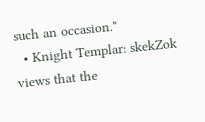such an occasion."
  • Knight Templar: skekZok views that the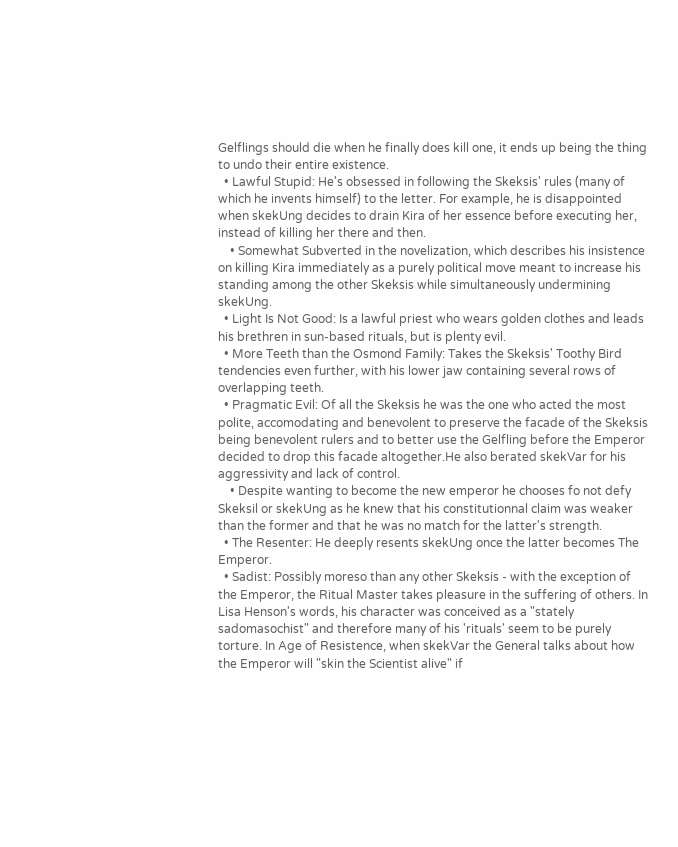Gelflings should die when he finally does kill one, it ends up being the thing to undo their entire existence.
  • Lawful Stupid: He's obsessed in following the Skeksis' rules (many of which he invents himself) to the letter. For example, he is disappointed when skekUng decides to drain Kira of her essence before executing her, instead of killing her there and then.
    • Somewhat Subverted in the novelization, which describes his insistence on killing Kira immediately as a purely political move meant to increase his standing among the other Skeksis while simultaneously undermining skekUng.
  • Light Is Not Good: Is a lawful priest who wears golden clothes and leads his brethren in sun-based rituals, but is plenty evil.
  • More Teeth than the Osmond Family: Takes the Skeksis' Toothy Bird tendencies even further, with his lower jaw containing several rows of overlapping teeth.
  • Pragmatic Evil: Of all the Skeksis he was the one who acted the most polite, accomodating and benevolent to preserve the facade of the Skeksis being benevolent rulers and to better use the Gelfling before the Emperor decided to drop this facade altogether.He also berated skekVar for his aggressivity and lack of control.
    • Despite wanting to become the new emperor he chooses fo not defy Skeksil or skekUng as he knew that his constitutionnal claim was weaker than the former and that he was no match for the latter's strength.
  • The Resenter: He deeply resents skekUng once the latter becomes The Emperor.
  • Sadist: Possibly moreso than any other Skeksis - with the exception of the Emperor, the Ritual Master takes pleasure in the suffering of others. In Lisa Henson's words, his character was conceived as a "stately sadomasochist" and therefore many of his 'rituals' seem to be purely torture. In Age of Resistence, when skekVar the General talks about how the Emperor will "skin the Scientist alive" if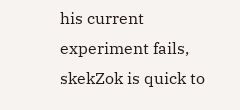his current experiment fails, skekZok is quick to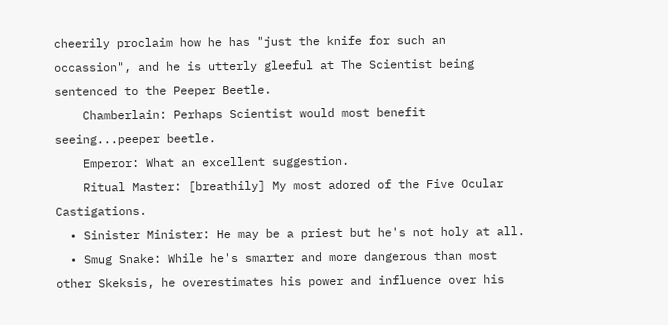cheerily proclaim how he has "just the knife for such an occassion", and he is utterly gleeful at The Scientist being sentenced to the Peeper Beetle.
    Chamberlain: Perhaps Scientist would most benefit seeing...peeper beetle.
    Emperor: What an excellent suggestion.
    Ritual Master: [breathily] My most adored of the Five Ocular Castigations.
  • Sinister Minister: He may be a priest but he's not holy at all.
  • Smug Snake: While he's smarter and more dangerous than most other Skeksis, he overestimates his power and influence over his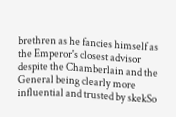brethren as he fancies himself as the Emperor's closest advisor despite the Chamberlain and the General being clearly more influential and trusted by skekSo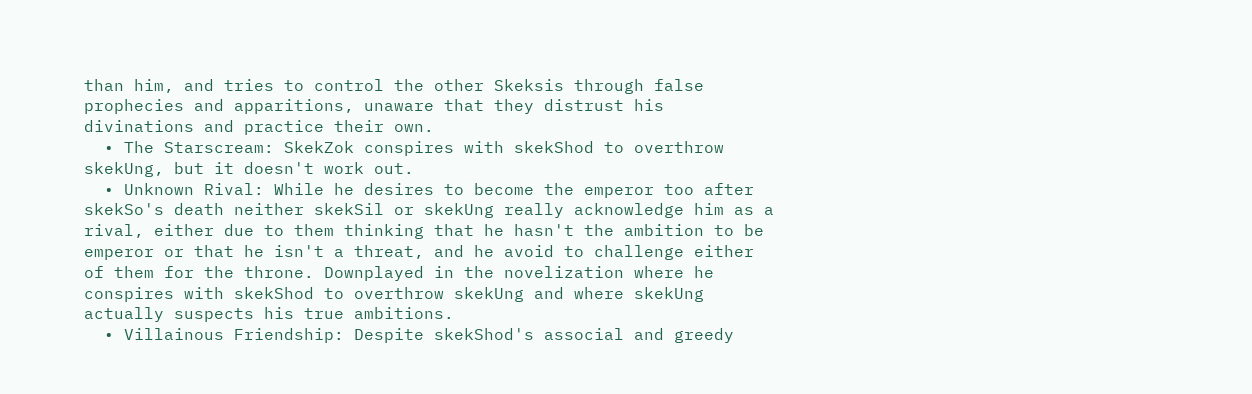than him, and tries to control the other Skeksis through false prophecies and apparitions, unaware that they distrust his divinations and practice their own.
  • The Starscream: SkekZok conspires with skekShod to overthrow skekUng, but it doesn't work out.
  • Unknown Rival: While he desires to become the emperor too after skekSo's death neither skekSil or skekUng really acknowledge him as a rival, either due to them thinking that he hasn't the ambition to be emperor or that he isn't a threat, and he avoid to challenge either of them for the throne. Downplayed in the novelization where he conspires with skekShod to overthrow skekUng and where skekUng actually suspects his true ambitions.
  • Villainous Friendship: Despite skekShod's associal and greedy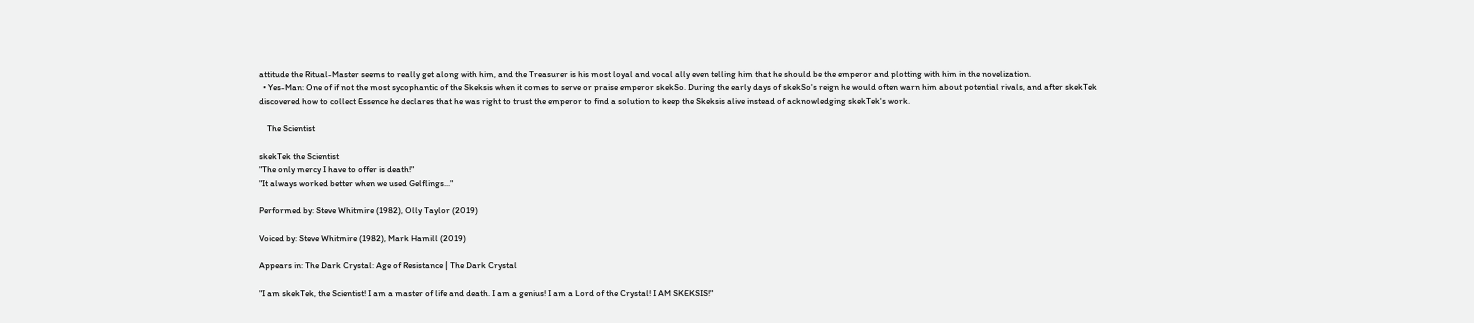attitude the Ritual-Master seems to really get along with him, and the Treasurer is his most loyal and vocal ally even telling him that he should be the emperor and plotting with him in the novelization.
  • Yes-Man: One of if not the most sycophantic of the Skeksis when it comes to serve or praise emperor skekSo. During the early days of skekSo's reign he would often warn him about potential rivals, and after skekTek discovered how to collect Essence he declares that he was right to trust the emperor to find a solution to keep the Skeksis alive instead of acknowledging skekTek's work.

    The Scientist

skekTek the Scientist
"The only mercy I have to offer is death!"
"It always worked better when we used Gelflings..."

Performed by: Steve Whitmire (1982), Olly Taylor (2019)

Voiced by: Steve Whitmire (1982), Mark Hamill (2019)

Appears in: The Dark Crystal: Age of Resistance | The Dark Crystal

"I am skekTek, the Scientist! I am a master of life and death. I am a genius! I am a Lord of the Crystal! I AM SKEKSIS!"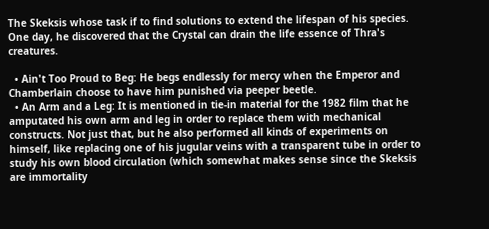The Skeksis whose task if to find solutions to extend the lifespan of his species. One day, he discovered that the Crystal can drain the life essence of Thra's creatures.

  • Ain't Too Proud to Beg: He begs endlessly for mercy when the Emperor and Chamberlain choose to have him punished via peeper beetle.
  • An Arm and a Leg: It is mentioned in tie-in material for the 1982 film that he amputated his own arm and leg in order to replace them with mechanical constructs. Not just that, but he also performed all kinds of experiments on himself, like replacing one of his jugular veins with a transparent tube in order to study his own blood circulation (which somewhat makes sense since the Skeksis are immortality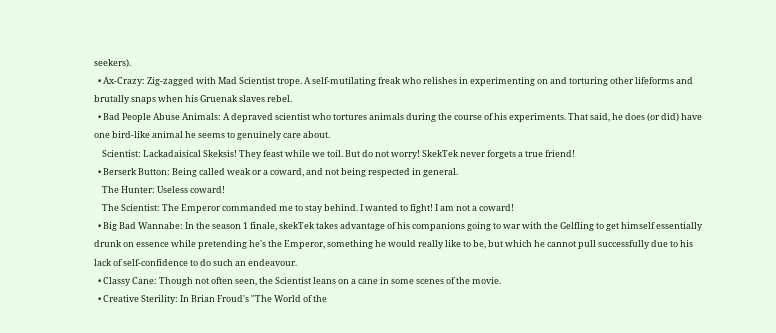seekers).
  • Ax-Crazy: Zig-zagged with Mad Scientist trope. A self-mutilating freak who relishes in experimenting on and torturing other lifeforms and brutally snaps when his Gruenak slaves rebel.
  • Bad People Abuse Animals: A depraved scientist who tortures animals during the course of his experiments. That said, he does (or did) have one bird-like animal he seems to genuinely care about.
    Scientist: Lackadaisical Skeksis! They feast while we toil. But do not worry! SkekTek never forgets a true friend!
  • Berserk Button: Being called weak or a coward, and not being respected in general.
    The Hunter: Useless coward!
    The Scientist: The Emperor commanded me to stay behind. I wanted to fight! I am not a coward!
  • Big Bad Wannabe: In the season 1 finale, skekTek takes advantage of his companions going to war with the Gelfling to get himself essentially drunk on essence while pretending he's the Emperor, something he would really like to be, but which he cannot pull successfully due to his lack of self-confidence to do such an endeavour.
  • Classy Cane: Though not often seen, the Scientist leans on a cane in some scenes of the movie.
  • Creative Sterility: In Brian Froud's "The World of the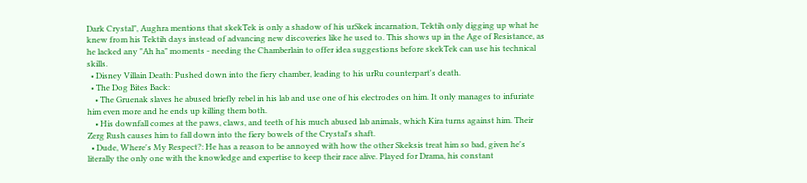Dark Crystal", Aughra mentions that skekTek is only a shadow of his urSkek incarnation, Tektih only digging up what he knew from his Tektih days instead of advancing new discoveries like he used to. This shows up in the Age of Resistance, as he lacked any "Ah ha" moments - needing the Chamberlain to offer idea suggestions before skekTek can use his technical skills.
  • Disney Villain Death: Pushed down into the fiery chamber, leading to his urRu counterpart's death.
  • The Dog Bites Back:
    • The Gruenak slaves he abused briefly rebel in his lab and use one of his electrodes on him. It only manages to infuriate him even more and he ends up killing them both.
    • His downfall comes at the paws, claws, and teeth of his much abused lab animals, which Kira turns against him. Their Zerg Rush causes him to fall down into the fiery bowels of the Crystal's shaft.
  • Dude, Where's My Respect?: He has a reason to be annoyed with how the other Skeksis treat him so bad, given he's literally the only one with the knowledge and expertise to keep their race alive. Played for Drama, his constant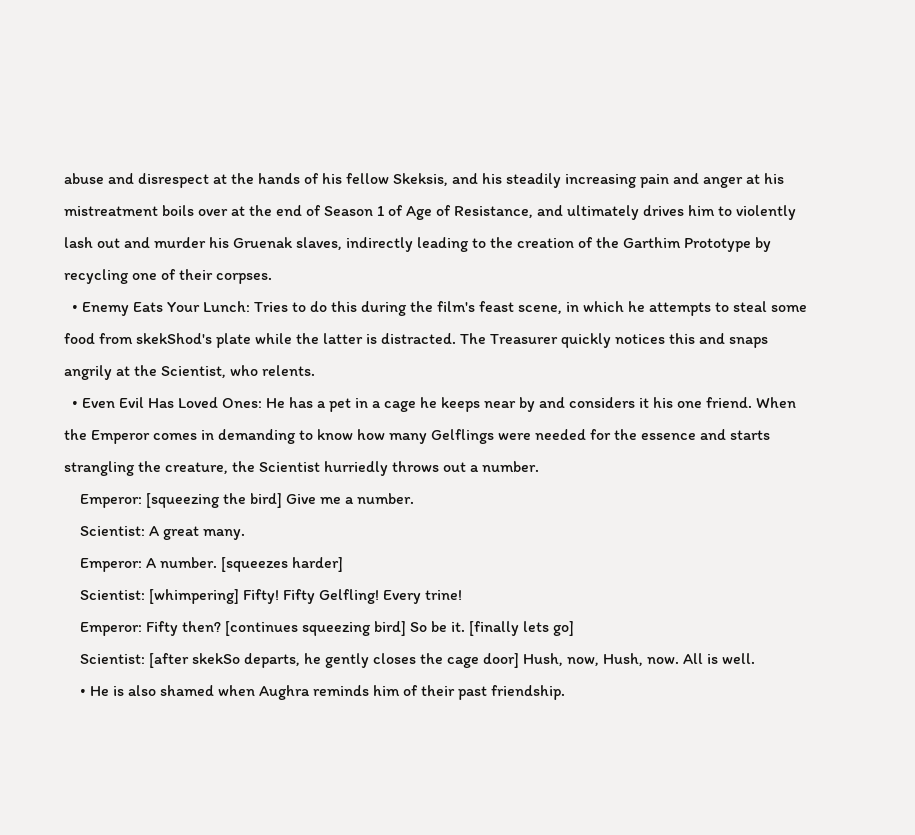abuse and disrespect at the hands of his fellow Skeksis, and his steadily increasing pain and anger at his mistreatment boils over at the end of Season 1 of Age of Resistance, and ultimately drives him to violently lash out and murder his Gruenak slaves, indirectly leading to the creation of the Garthim Prototype by recycling one of their corpses.
  • Enemy Eats Your Lunch: Tries to do this during the film's feast scene, in which he attempts to steal some food from skekShod's plate while the latter is distracted. The Treasurer quickly notices this and snaps angrily at the Scientist, who relents.
  • Even Evil Has Loved Ones: He has a pet in a cage he keeps near by and considers it his one friend. When the Emperor comes in demanding to know how many Gelflings were needed for the essence and starts strangling the creature, the Scientist hurriedly throws out a number.
    Emperor: [squeezing the bird] Give me a number.
    Scientist: A great many.
    Emperor: A number. [squeezes harder]
    Scientist: [whimpering] Fifty! Fifty Gelfling! Every trine!
    Emperor: Fifty then? [continues squeezing bird] So be it. [finally lets go]
    Scientist: [after skekSo departs, he gently closes the cage door] Hush, now, Hush, now. All is well.
    • He is also shamed when Aughra reminds him of their past friendship.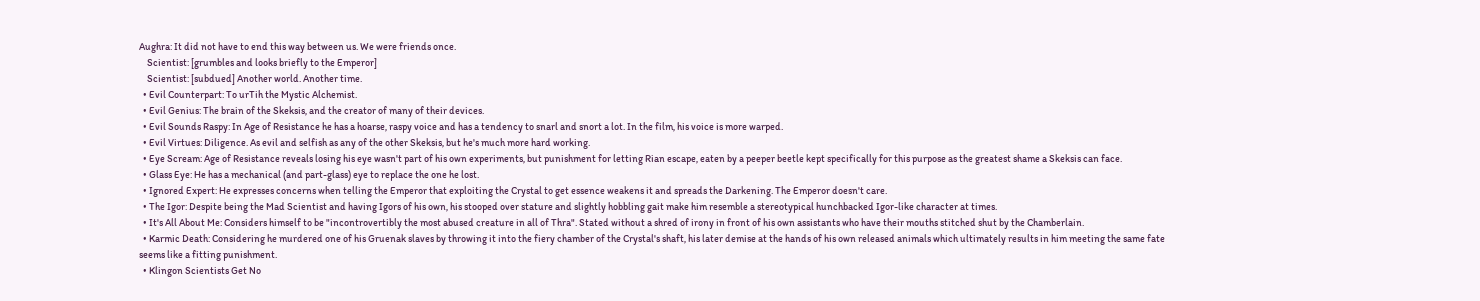Aughra: It did not have to end this way between us. We were friends once.
    Scientist: [grumbles and looks briefly to the Emperor]
    Scientist: [subdued] Another world. Another time.
  • Evil Counterpart: To urTih the Mystic Alchemist.
  • Evil Genius: The brain of the Skeksis, and the creator of many of their devices.
  • Evil Sounds Raspy: In Age of Resistance he has a hoarse, raspy voice and has a tendency to snarl and snort a lot. In the film, his voice is more warped.
  • Evil Virtues: Diligence. As evil and selfish as any of the other Skeksis, but he's much more hard working.
  • Eye Scream: Age of Resistance reveals losing his eye wasn't part of his own experiments, but punishment for letting Rian escape, eaten by a peeper beetle kept specifically for this purpose as the greatest shame a Skeksis can face.
  • Glass Eye: He has a mechanical (and part-glass) eye to replace the one he lost.
  • Ignored Expert: He expresses concerns when telling the Emperor that exploiting the Crystal to get essence weakens it and spreads the Darkening. The Emperor doesn't care.
  • The Igor: Despite being the Mad Scientist and having Igors of his own, his stooped over stature and slightly hobbling gait make him resemble a stereotypical hunchbacked Igor-like character at times.
  • It's All About Me: Considers himself to be "incontrovertibly the most abused creature in all of Thra". Stated without a shred of irony in front of his own assistants who have their mouths stitched shut by the Chamberlain.
  • Karmic Death: Considering he murdered one of his Gruenak slaves by throwing it into the fiery chamber of the Crystal's shaft, his later demise at the hands of his own released animals which ultimately results in him meeting the same fate seems like a fitting punishment.
  • Klingon Scientists Get No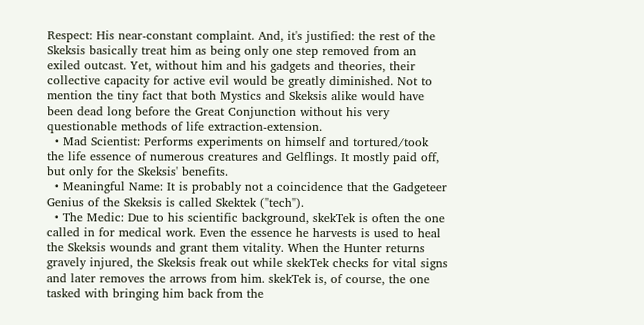Respect: His near-constant complaint. And, it's justified: the rest of the Skeksis basically treat him as being only one step removed from an exiled outcast. Yet, without him and his gadgets and theories, their collective capacity for active evil would be greatly diminished. Not to mention the tiny fact that both Mystics and Skeksis alike would have been dead long before the Great Conjunction without his very questionable methods of life extraction-extension.
  • Mad Scientist: Performs experiments on himself and tortured/took the life essence of numerous creatures and Gelflings. It mostly paid off, but only for the Skeksis' benefits.
  • Meaningful Name: It is probably not a coincidence that the Gadgeteer Genius of the Skeksis is called Skektek ("tech").
  • The Medic: Due to his scientific background, skekTek is often the one called in for medical work. Even the essence he harvests is used to heal the Skeksis wounds and grant them vitality. When the Hunter returns gravely injured, the Skeksis freak out while skekTek checks for vital signs and later removes the arrows from him. skekTek is, of course, the one tasked with bringing him back from the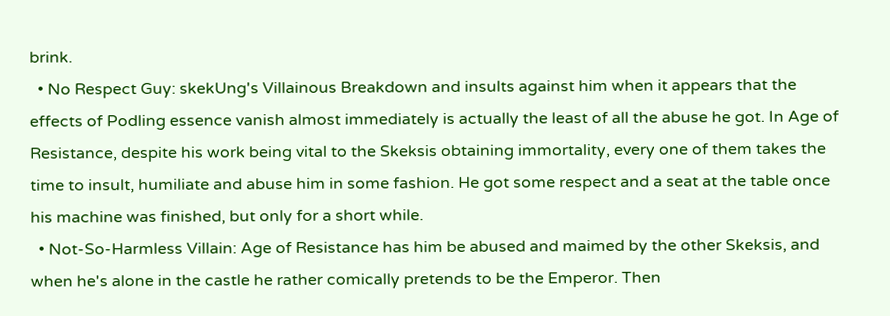brink.
  • No Respect Guy: skekUng's Villainous Breakdown and insults against him when it appears that the effects of Podling essence vanish almost immediately is actually the least of all the abuse he got. In Age of Resistance, despite his work being vital to the Skeksis obtaining immortality, every one of them takes the time to insult, humiliate and abuse him in some fashion. He got some respect and a seat at the table once his machine was finished, but only for a short while.
  • Not-So-Harmless Villain: Age of Resistance has him be abused and maimed by the other Skeksis, and when he's alone in the castle he rather comically pretends to be the Emperor. Then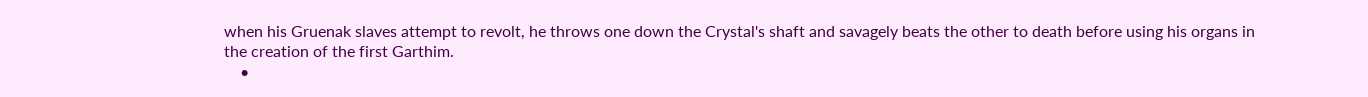when his Gruenak slaves attempt to revolt, he throws one down the Crystal's shaft and savagely beats the other to death before using his organs in the creation of the first Garthim.
    •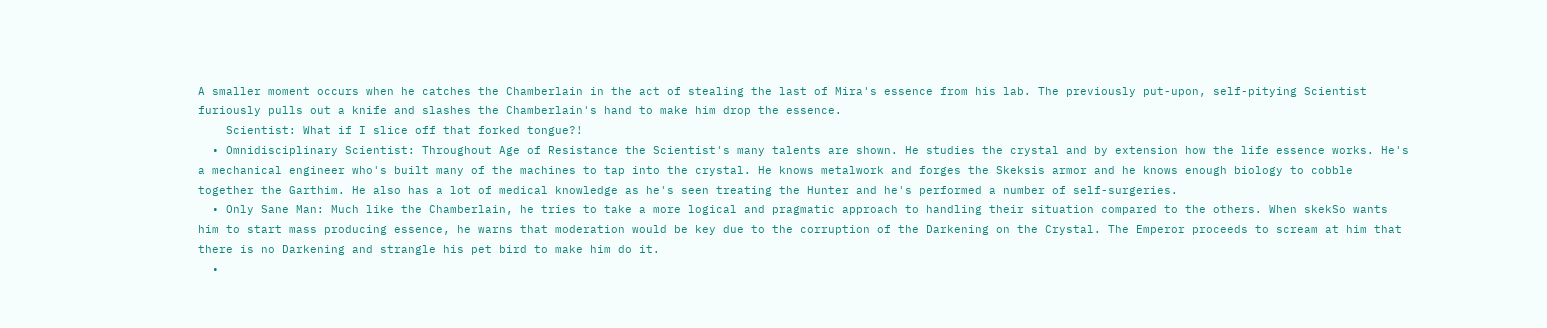A smaller moment occurs when he catches the Chamberlain in the act of stealing the last of Mira's essence from his lab. The previously put-upon, self-pitying Scientist furiously pulls out a knife and slashes the Chamberlain's hand to make him drop the essence.
    Scientist: What if I slice off that forked tongue?!
  • Omnidisciplinary Scientist: Throughout Age of Resistance the Scientist's many talents are shown. He studies the crystal and by extension how the life essence works. He's a mechanical engineer who's built many of the machines to tap into the crystal. He knows metalwork and forges the Skeksis armor and he knows enough biology to cobble together the Garthim. He also has a lot of medical knowledge as he's seen treating the Hunter and he's performed a number of self-surgeries.
  • Only Sane Man: Much like the Chamberlain, he tries to take a more logical and pragmatic approach to handling their situation compared to the others. When skekSo wants him to start mass producing essence, he warns that moderation would be key due to the corruption of the Darkening on the Crystal. The Emperor proceeds to scream at him that there is no Darkening and strangle his pet bird to make him do it.
  •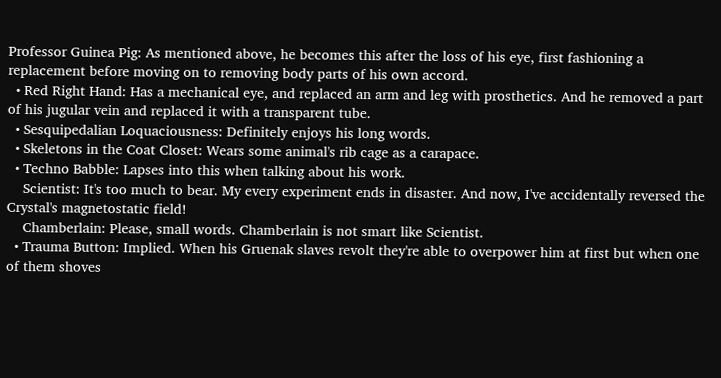Professor Guinea Pig: As mentioned above, he becomes this after the loss of his eye, first fashioning a replacement before moving on to removing body parts of his own accord.
  • Red Right Hand: Has a mechanical eye, and replaced an arm and leg with prosthetics. And he removed a part of his jugular vein and replaced it with a transparent tube.
  • Sesquipedalian Loquaciousness: Definitely enjoys his long words.
  • Skeletons in the Coat Closet: Wears some animal's rib cage as a carapace.
  • Techno Babble: Lapses into this when talking about his work.
    Scientist: It's too much to bear. My every experiment ends in disaster. And now, I've accidentally reversed the Crystal's magnetostatic field!
    Chamberlain: Please, small words. Chamberlain is not smart like Scientist.
  • Trauma Button: Implied. When his Gruenak slaves revolt they're able to overpower him at first but when one of them shoves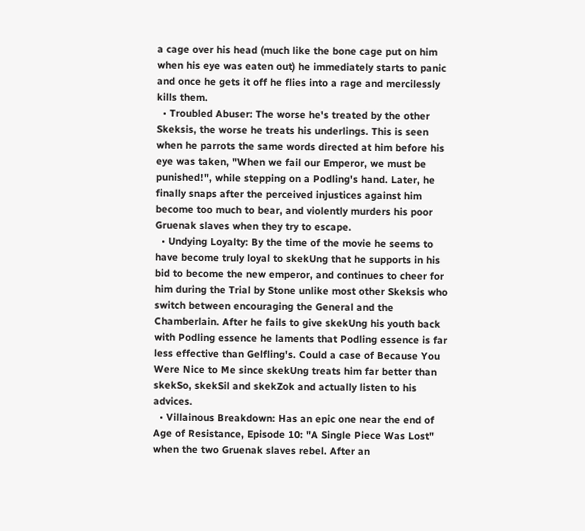a cage over his head (much like the bone cage put on him when his eye was eaten out) he immediately starts to panic and once he gets it off he flies into a rage and mercilessly kills them.
  • Troubled Abuser: The worse he's treated by the other Skeksis, the worse he treats his underlings. This is seen when he parrots the same words directed at him before his eye was taken, "When we fail our Emperor, we must be punished!", while stepping on a Podling's hand. Later, he finally snaps after the perceived injustices against him become too much to bear, and violently murders his poor Gruenak slaves when they try to escape.
  • Undying Loyalty: By the time of the movie he seems to have become truly loyal to skekUng that he supports in his bid to become the new emperor, and continues to cheer for him during the Trial by Stone unlike most other Skeksis who switch between encouraging the General and the Chamberlain. After he fails to give skekUng his youth back with Podling essence he laments that Podling essence is far less effective than Gelfling's. Could a case of Because You Were Nice to Me since skekUng treats him far better than skekSo, skekSil and skekZok and actually listen to his advices.
  • Villainous Breakdown: Has an epic one near the end of Age of Resistance, Episode 10: "A Single Piece Was Lost" when the two Gruenak slaves rebel. After an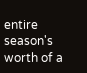entire season's worth of a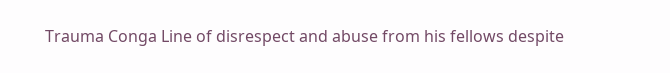Trauma Conga Line of disrespect and abuse from his fellows despite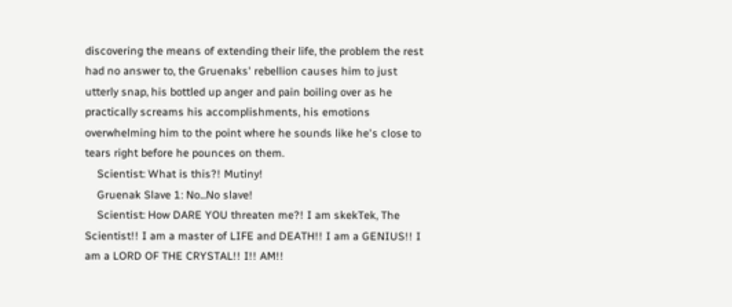discovering the means of extending their life, the problem the rest had no answer to, the Gruenaks' rebellion causes him to just utterly snap, his bottled up anger and pain boiling over as he practically screams his accomplishments, his emotions overwhelming him to the point where he sounds like he's close to tears right before he pounces on them.
    Scientist: What is this?! Mutiny!
    Gruenak Slave 1: No...No slave!
    Scientist: How DARE YOU threaten me?! I am skekTek, The Scientist!! I am a master of LIFE and DEATH!! I am a GENIUS!! I am a LORD OF THE CRYSTAL!! I!! AM!!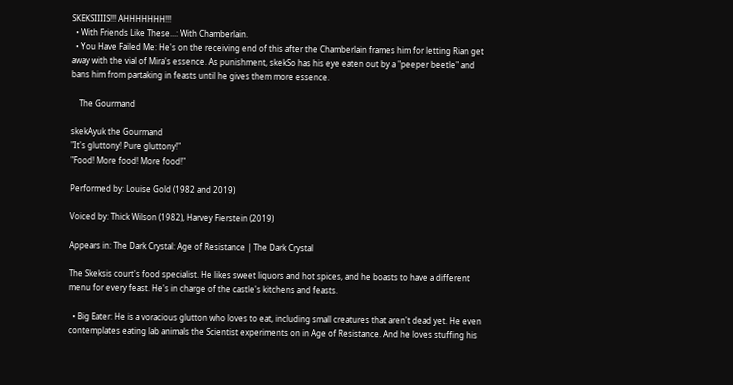SKEKSIIIIS!!! AHHHHHHH!!!
  • With Friends Like These...: With Chamberlain.
  • You Have Failed Me: He's on the receiving end of this after the Chamberlain frames him for letting Rian get away with the vial of Mira's essence. As punishment, skekSo has his eye eaten out by a "peeper beetle" and bans him from partaking in feasts until he gives them more essence.

    The Gourmand

skekAyuk the Gourmand
"It's gluttony! Pure gluttony!"
"Food! More food! More food!"

Performed by: Louise Gold (1982 and 2019)

Voiced by: Thick Wilson (1982), Harvey Fierstein (2019)

Appears in: The Dark Crystal: Age of Resistance | The Dark Crystal

The Skeksis court's food specialist. He likes sweet liquors and hot spices, and he boasts to have a different menu for every feast. He's in charge of the castle's kitchens and feasts.

  • Big Eater: He is a voracious glutton who loves to eat, including small creatures that aren't dead yet. He even contemplates eating lab animals the Scientist experiments on in Age of Resistance. And he loves stuffing his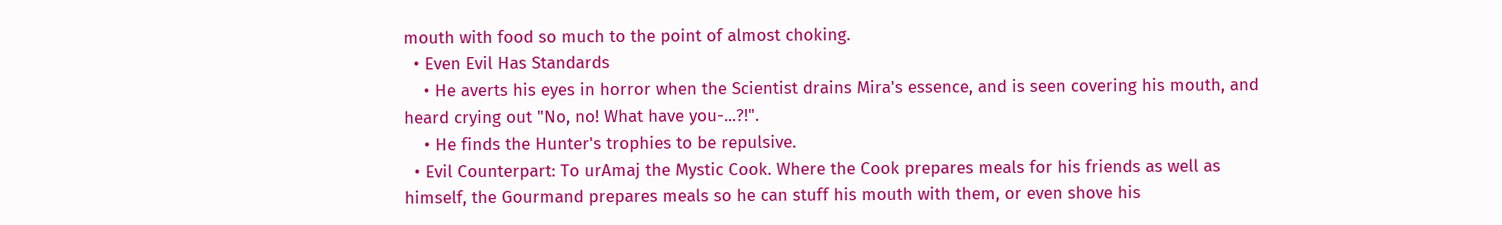mouth with food so much to the point of almost choking.
  • Even Evil Has Standards
    • He averts his eyes in horror when the Scientist drains Mira's essence, and is seen covering his mouth, and heard crying out "No, no! What have you-...?!".
    • He finds the Hunter's trophies to be repulsive.
  • Evil Counterpart: To urAmaj the Mystic Cook. Where the Cook prepares meals for his friends as well as himself, the Gourmand prepares meals so he can stuff his mouth with them, or even shove his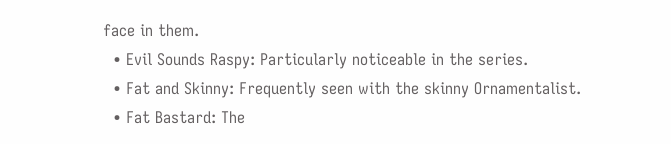face in them.
  • Evil Sounds Raspy: Particularly noticeable in the series.
  • Fat and Skinny: Frequently seen with the skinny Ornamentalist.
  • Fat Bastard: The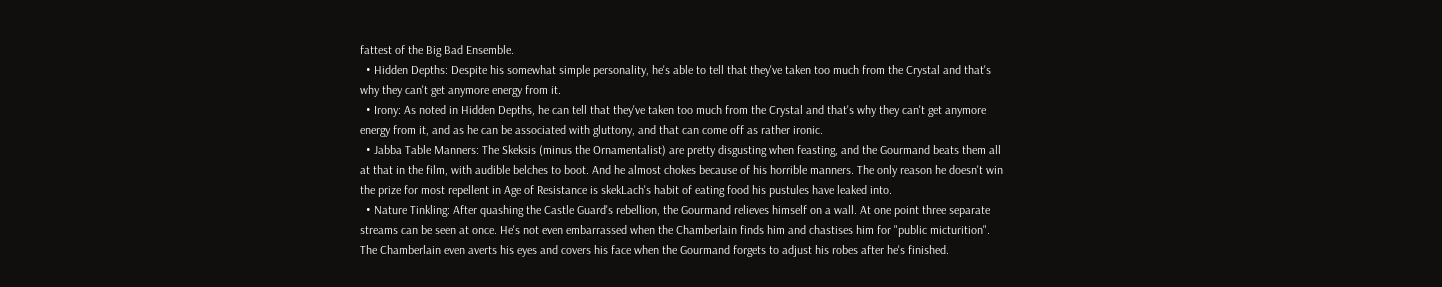fattest of the Big Bad Ensemble.
  • Hidden Depths: Despite his somewhat simple personality, he's able to tell that they've taken too much from the Crystal and that's why they can't get anymore energy from it.
  • Irony: As noted in Hidden Depths, he can tell that they've taken too much from the Crystal and that's why they can't get anymore energy from it, and as he can be associated with gluttony, and that can come off as rather ironic.
  • Jabba Table Manners: The Skeksis (minus the Ornamentalist) are pretty disgusting when feasting, and the Gourmand beats them all at that in the film, with audible belches to boot. And he almost chokes because of his horrible manners. The only reason he doesn't win the prize for most repellent in Age of Resistance is skekLach's habit of eating food his pustules have leaked into.
  • Nature Tinkling: After quashing the Castle Guard's rebellion, the Gourmand relieves himself on a wall. At one point three separate streams can be seen at once. He's not even embarrassed when the Chamberlain finds him and chastises him for "public micturition". The Chamberlain even averts his eyes and covers his face when the Gourmand forgets to adjust his robes after he's finished.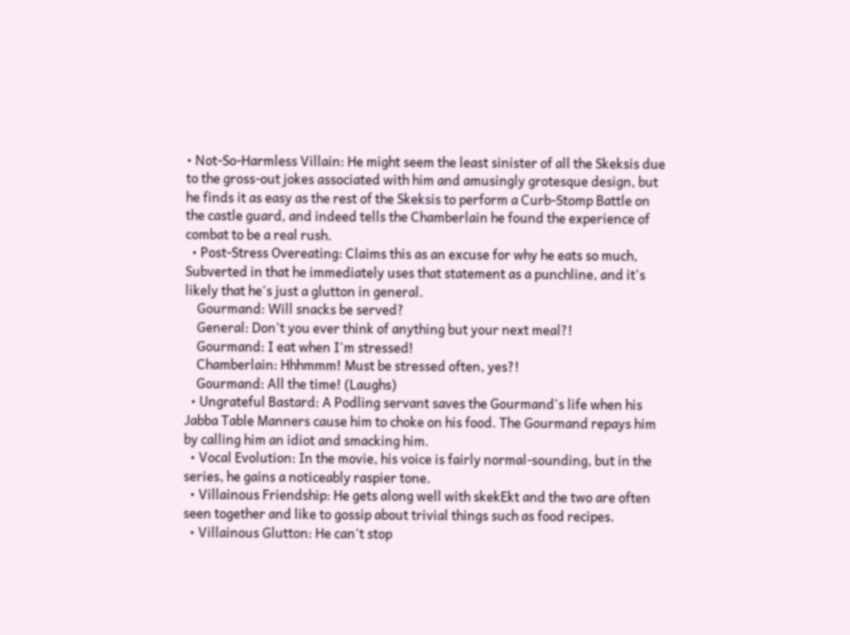• Not-So-Harmless Villain: He might seem the least sinister of all the Skeksis due to the gross-out jokes associated with him and amusingly grotesque design, but he finds it as easy as the rest of the Skeksis to perform a Curb-Stomp Battle on the castle guard, and indeed tells the Chamberlain he found the experience of combat to be a real rush.
  • Post-Stress Overeating: Claims this as an excuse for why he eats so much, Subverted in that he immediately uses that statement as a punchline, and it's likely that he's just a glutton in general.
    Gourmand: Will snacks be served?
    General: Don't you ever think of anything but your next meal?!
    Gourmand: I eat when I'm stressed!
    Chamberlain: Hhhmmm! Must be stressed often, yes?!
    Gourmand: All the time! (Laughs)
  • Ungrateful Bastard: A Podling servant saves the Gourmand's life when his Jabba Table Manners cause him to choke on his food. The Gourmand repays him by calling him an idiot and smacking him.
  • Vocal Evolution: In the movie, his voice is fairly normal-sounding, but in the series, he gains a noticeably raspier tone.
  • Villainous Friendship: He gets along well with skekEkt and the two are often seen together and like to gossip about trivial things such as food recipes.
  • Villainous Glutton: He can't stop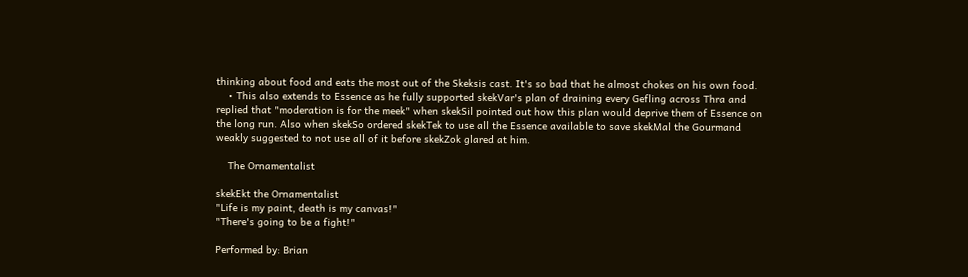thinking about food and eats the most out of the Skeksis cast. It's so bad that he almost chokes on his own food.
    • This also extends to Essence as he fully supported skekVar's plan of draining every Gefling across Thra and replied that "moderation is for the meek" when skekSil pointed out how this plan would deprive them of Essence on the long run. Also when skekSo ordered skekTek to use all the Essence available to save skekMal the Gourmand weakly suggested to not use all of it before skekZok glared at him.

    The Ornamentalist

skekEkt the Ornamentalist
"Life is my paint, death is my canvas!"
"There's going to be a fight!"

Performed by: Brian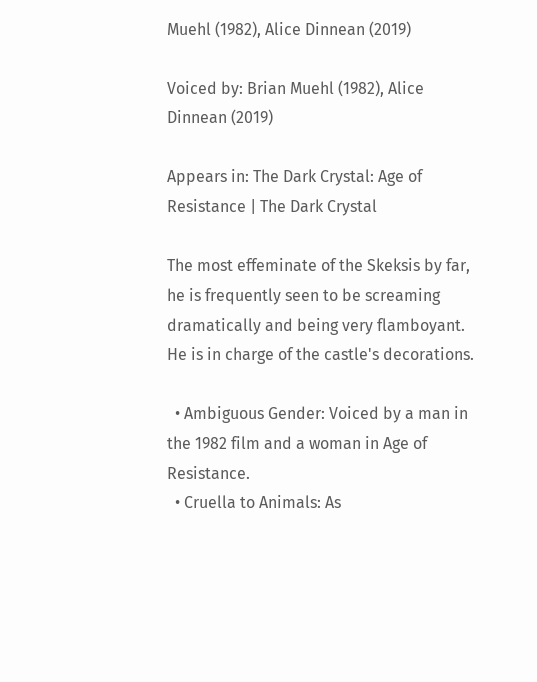Muehl (1982), Alice Dinnean (2019)

Voiced by: Brian Muehl (1982), Alice Dinnean (2019)

Appears in: The Dark Crystal: Age of Resistance | The Dark Crystal

The most effeminate of the Skeksis by far, he is frequently seen to be screaming dramatically and being very flamboyant. He is in charge of the castle's decorations.

  • Ambiguous Gender: Voiced by a man in the 1982 film and a woman in Age of Resistance.
  • Cruella to Animals: As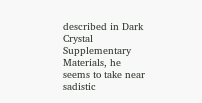described in Dark Crystal Supplementary Materials, he seems to take near sadistic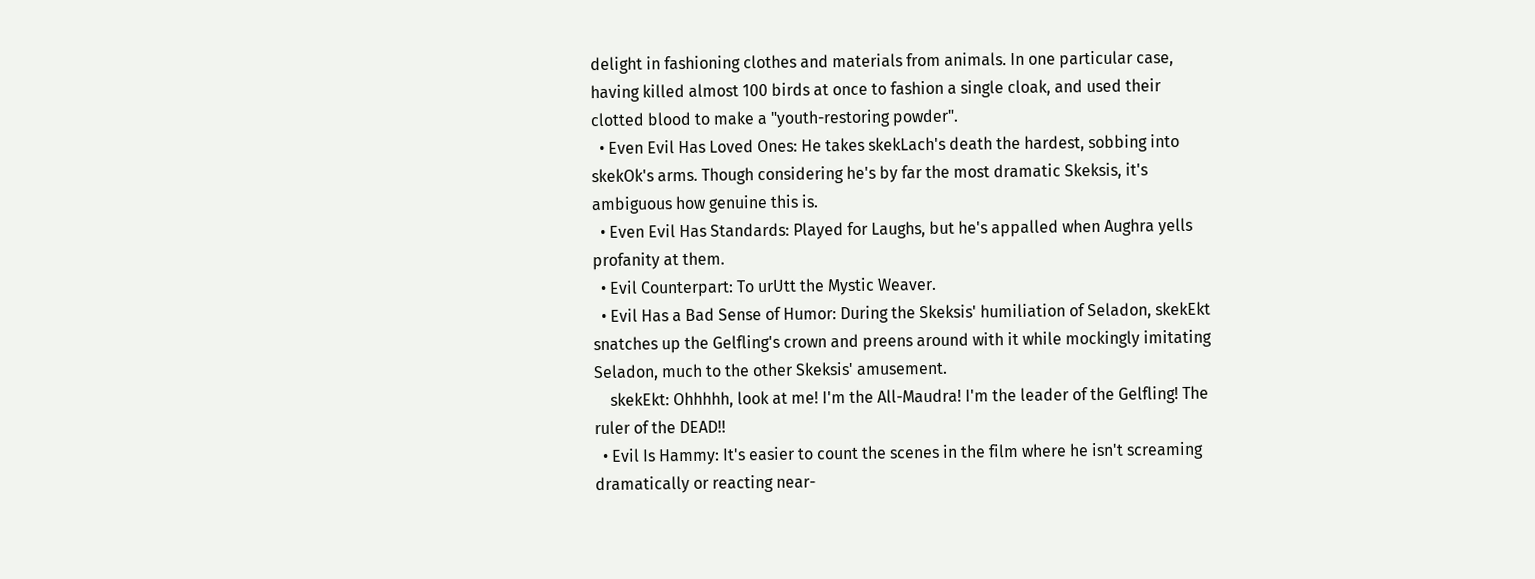delight in fashioning clothes and materials from animals. In one particular case, having killed almost 100 birds at once to fashion a single cloak, and used their clotted blood to make a "youth-restoring powder".
  • Even Evil Has Loved Ones: He takes skekLach's death the hardest, sobbing into skekOk's arms. Though considering he's by far the most dramatic Skeksis, it's ambiguous how genuine this is.
  • Even Evil Has Standards: Played for Laughs, but he's appalled when Aughra yells profanity at them.
  • Evil Counterpart: To urUtt the Mystic Weaver.
  • Evil Has a Bad Sense of Humor: During the Skeksis' humiliation of Seladon, skekEkt snatches up the Gelfling's crown and preens around with it while mockingly imitating Seladon, much to the other Skeksis' amusement.
    skekEkt: Ohhhhh, look at me! I'm the All-Maudra! I'm the leader of the Gelfling! The ruler of the DEAD!!
  • Evil Is Hammy: It's easier to count the scenes in the film where he isn't screaming dramatically or reacting near-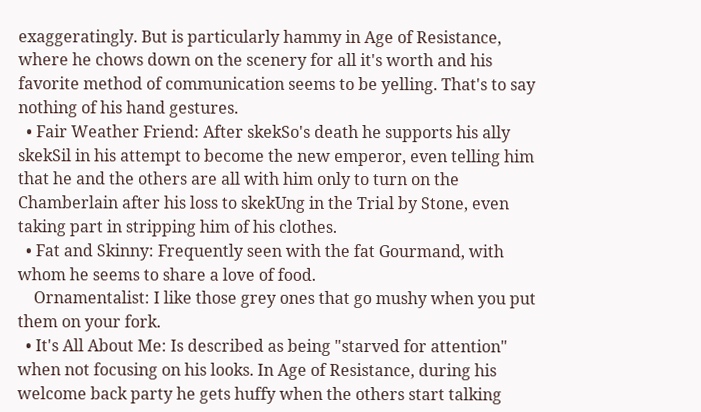exaggeratingly. But is particularly hammy in Age of Resistance, where he chows down on the scenery for all it's worth and his favorite method of communication seems to be yelling. That's to say nothing of his hand gestures.
  • Fair Weather Friend: After skekSo's death he supports his ally skekSil in his attempt to become the new emperor, even telling him that he and the others are all with him only to turn on the Chamberlain after his loss to skekUng in the Trial by Stone, even taking part in stripping him of his clothes.
  • Fat and Skinny: Frequently seen with the fat Gourmand, with whom he seems to share a love of food.
    Ornamentalist: I like those grey ones that go mushy when you put them on your fork.
  • It's All About Me: Is described as being "starved for attention" when not focusing on his looks. In Age of Resistance, during his welcome back party he gets huffy when the others start talking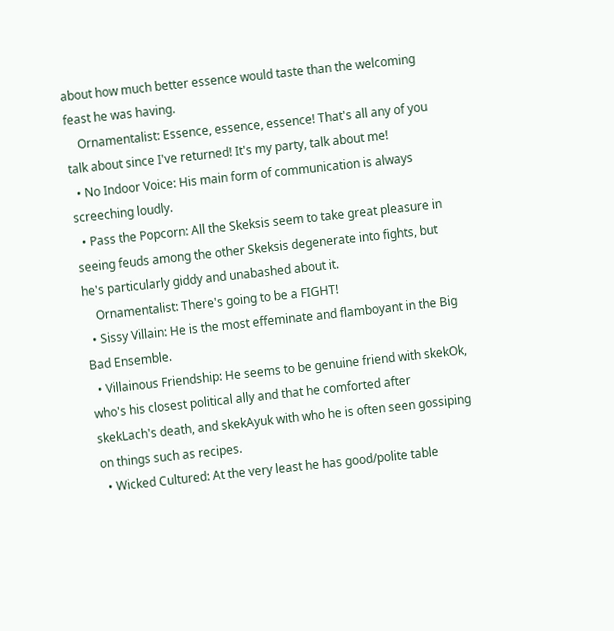about how much better essence would taste than the welcoming feast he was having.
    Ornamentalist: Essence, essence, essence! That's all any of you talk about since I've returned! It's my party, talk about me!
  • No Indoor Voice: His main form of communication is always screeching loudly.
  • Pass the Popcorn: All the Skeksis seem to take great pleasure in seeing feuds among the other Skeksis degenerate into fights, but he's particularly giddy and unabashed about it.
    Ornamentalist: There's going to be a FIGHT!
  • Sissy Villain: He is the most effeminate and flamboyant in the Big Bad Ensemble.
  • Villainous Friendship: He seems to be genuine friend with skekOk, who's his closest political ally and that he comforted after skekLach's death, and skekAyuk with who he is often seen gossiping on things such as recipes.
  • Wicked Cultured: At the very least he has good/polite table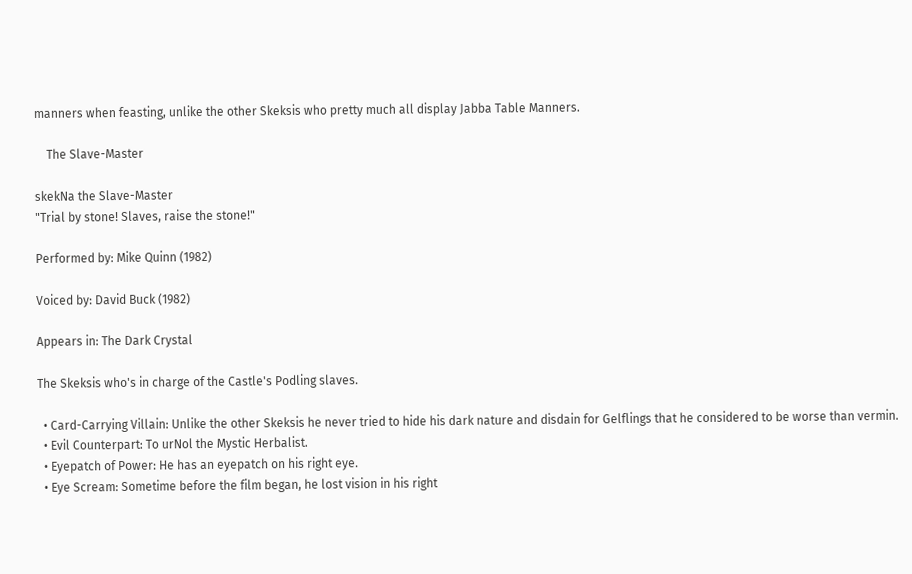manners when feasting, unlike the other Skeksis who pretty much all display Jabba Table Manners.

    The Slave-Master

skekNa the Slave-Master
"Trial by stone! Slaves, raise the stone!"

Performed by: Mike Quinn (1982)

Voiced by: David Buck (1982)

Appears in: The Dark Crystal

The Skeksis who's in charge of the Castle's Podling slaves.

  • Card-Carrying Villain: Unlike the other Skeksis he never tried to hide his dark nature and disdain for Gelflings that he considered to be worse than vermin.
  • Evil Counterpart: To urNol the Mystic Herbalist.
  • Eyepatch of Power: He has an eyepatch on his right eye.
  • Eye Scream: Sometime before the film began, he lost vision in his right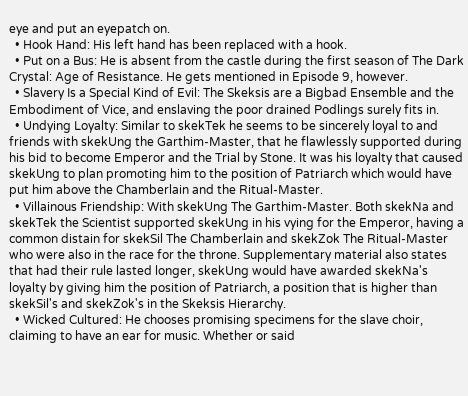eye and put an eyepatch on.
  • Hook Hand: His left hand has been replaced with a hook.
  • Put on a Bus: He is absent from the castle during the first season of The Dark Crystal: Age of Resistance. He gets mentioned in Episode 9, however.
  • Slavery Is a Special Kind of Evil: The Skeksis are a Bigbad Ensemble and the Embodiment of Vice, and enslaving the poor drained Podlings surely fits in.
  • Undying Loyalty: Similar to skekTek he seems to be sincerely loyal to and friends with skekUng the Garthim-Master, that he flawlessly supported during his bid to become Emperor and the Trial by Stone. It was his loyalty that caused skekUng to plan promoting him to the position of Patriarch which would have put him above the Chamberlain and the Ritual-Master.
  • Villainous Friendship: With skekUng The Garthim-Master. Both skekNa and skekTek the Scientist supported skekUng in his vying for the Emperor, having a common distain for skekSil The Chamberlain and skekZok The Ritual-Master who were also in the race for the throne. Supplementary material also states that had their rule lasted longer, skekUng would have awarded skekNa's loyalty by giving him the position of Patriarch, a position that is higher than skekSil's and skekZok's in the Skeksis Hierarchy.
  • Wicked Cultured: He chooses promising specimens for the slave choir, claiming to have an ear for music. Whether or said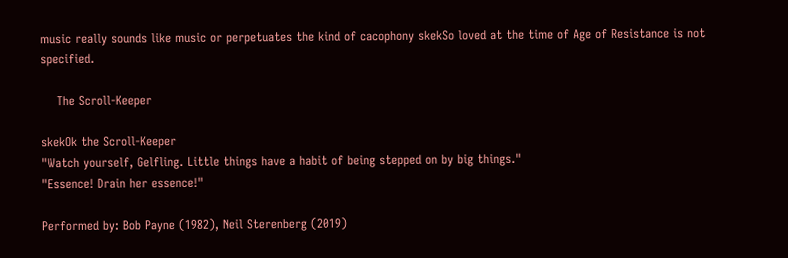music really sounds like music or perpetuates the kind of cacophony skekSo loved at the time of Age of Resistance is not specified.

    The Scroll-Keeper

skekOk the Scroll-Keeper
"Watch yourself, Gelfling. Little things have a habit of being stepped on by big things."
"Essence! Drain her essence!"

Performed by: Bob Payne (1982), Neil Sterenberg (2019)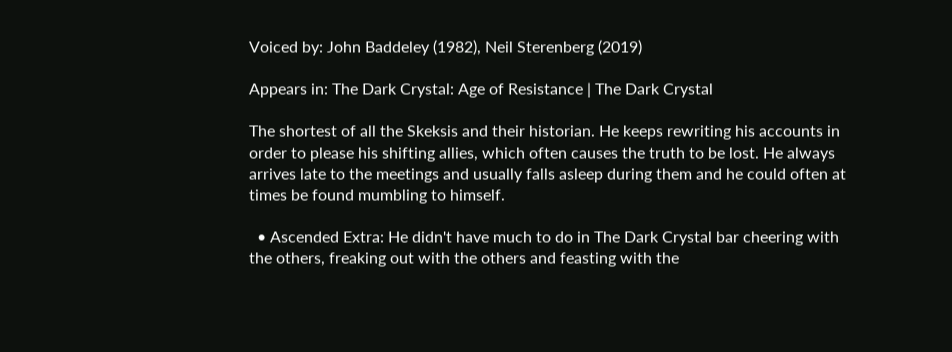Voiced by: John Baddeley (1982), Neil Sterenberg (2019)

Appears in: The Dark Crystal: Age of Resistance | The Dark Crystal

The shortest of all the Skeksis and their historian. He keeps rewriting his accounts in order to please his shifting allies, which often causes the truth to be lost. He always arrives late to the meetings and usually falls asleep during them and he could often at times be found mumbling to himself.

  • Ascended Extra: He didn't have much to do in The Dark Crystal bar cheering with the others, freaking out with the others and feasting with the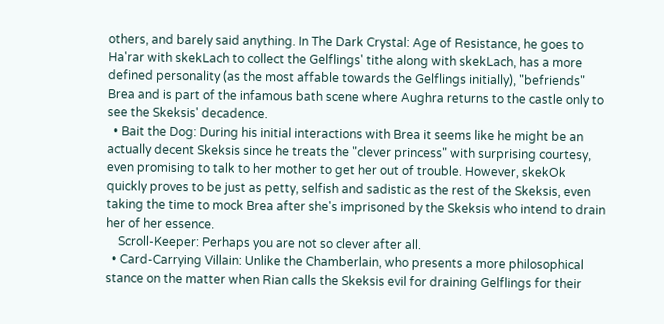others, and barely said anything. In The Dark Crystal: Age of Resistance, he goes to Ha'rar with skekLach to collect the Gelflings' tithe along with skekLach, has a more defined personality (as the most affable towards the Gelflings initially), "befriends" Brea and is part of the infamous bath scene where Aughra returns to the castle only to see the Skeksis' decadence.
  • Bait the Dog: During his initial interactions with Brea it seems like he might be an actually decent Skeksis since he treats the "clever princess" with surprising courtesy, even promising to talk to her mother to get her out of trouble. However, skekOk quickly proves to be just as petty, selfish and sadistic as the rest of the Skeksis, even taking the time to mock Brea after she's imprisoned by the Skeksis who intend to drain her of her essence.
    Scroll-Keeper: Perhaps you are not so clever after all.
  • Card-Carrying Villain: Unlike the Chamberlain, who presents a more philosophical stance on the matter when Rian calls the Skeksis evil for draining Gelflings for their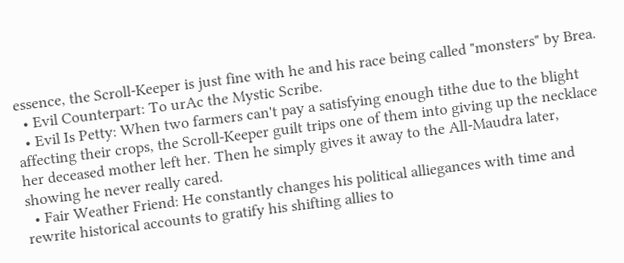essence, the Scroll-Keeper is just fine with he and his race being called "monsters" by Brea.
  • Evil Counterpart: To urAc the Mystic Scribe.
  • Evil Is Petty: When two farmers can't pay a satisfying enough tithe due to the blight affecting their crops, the Scroll-Keeper guilt trips one of them into giving up the necklace her deceased mother left her. Then he simply gives it away to the All-Maudra later, showing he never really cared.
  • Fair Weather Friend: He constantly changes his political alliegances with time and rewrite historical accounts to gratify his shifting allies to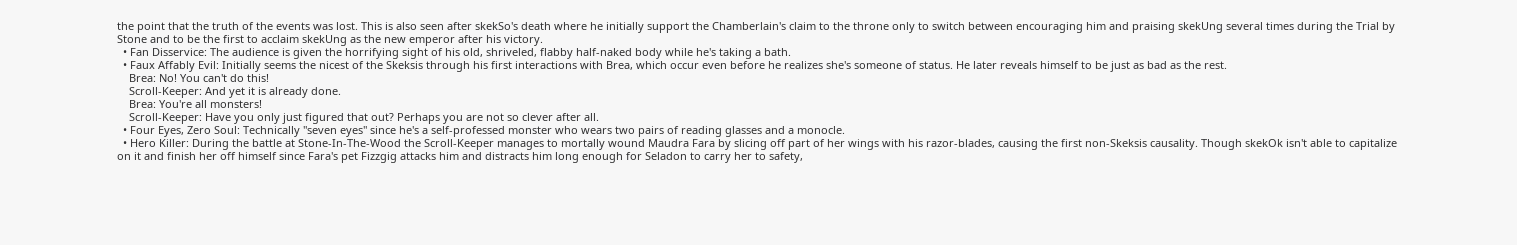the point that the truth of the events was lost. This is also seen after skekSo's death where he initially support the Chamberlain's claim to the throne only to switch between encouraging him and praising skekUng several times during the Trial by Stone and to be the first to acclaim skekUng as the new emperor after his victory.
  • Fan Disservice: The audience is given the horrifying sight of his old, shriveled, flabby half-naked body while he's taking a bath.
  • Faux Affably Evil: Initially seems the nicest of the Skeksis through his first interactions with Brea, which occur even before he realizes she's someone of status. He later reveals himself to be just as bad as the rest.
    Brea: No! You can't do this!
    Scroll-Keeper: And yet it is already done.
    Brea: You're all monsters!
    Scroll-Keeper: Have you only just figured that out? Perhaps you are not so clever after all.
  • Four Eyes, Zero Soul: Technically "seven eyes" since he's a self-professed monster who wears two pairs of reading glasses and a monocle.
  • Hero Killer: During the battle at Stone-In-The-Wood the Scroll-Keeper manages to mortally wound Maudra Fara by slicing off part of her wings with his razor-blades, causing the first non-Skeksis causality. Though skekOk isn't able to capitalize on it and finish her off himself since Fara's pet Fizzgig attacks him and distracts him long enough for Seladon to carry her to safety,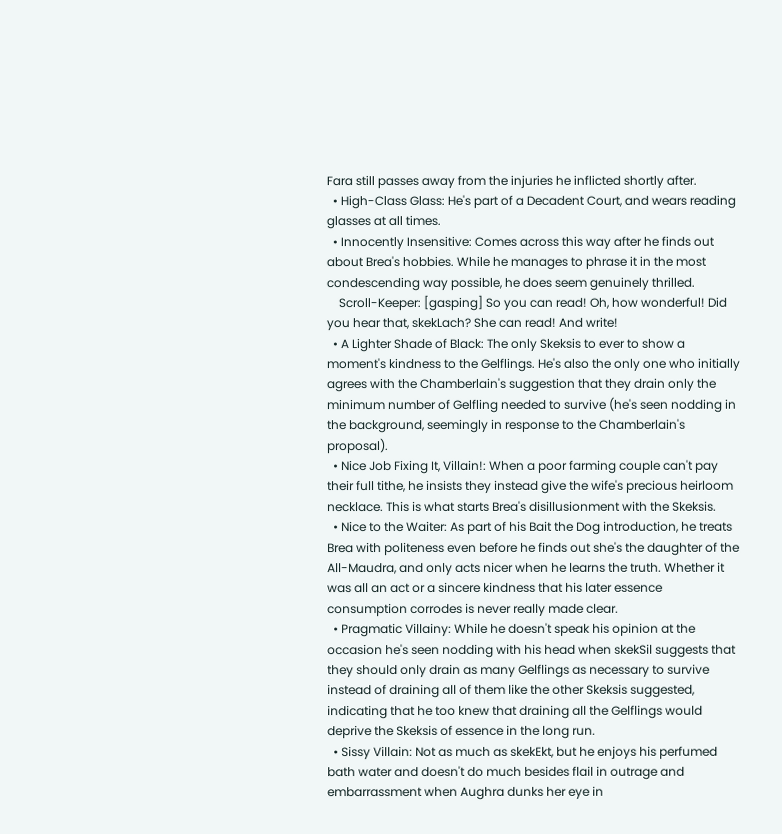Fara still passes away from the injuries he inflicted shortly after.
  • High-Class Glass: He's part of a Decadent Court, and wears reading glasses at all times.
  • Innocently Insensitive: Comes across this way after he finds out about Brea's hobbies. While he manages to phrase it in the most condescending way possible, he does seem genuinely thrilled.
    Scroll-Keeper: [gasping] So you can read! Oh, how wonderful! Did you hear that, skekLach? She can read! And write!
  • A Lighter Shade of Black: The only Skeksis to ever to show a moment's kindness to the Gelflings. He's also the only one who initially agrees with the Chamberlain's suggestion that they drain only the minimum number of Gelfling needed to survive (he's seen nodding in the background, seemingly in response to the Chamberlain's proposal).
  • Nice Job Fixing It, Villain!: When a poor farming couple can't pay their full tithe, he insists they instead give the wife's precious heirloom necklace. This is what starts Brea's disillusionment with the Skeksis.
  • Nice to the Waiter: As part of his Bait the Dog introduction, he treats Brea with politeness even before he finds out she's the daughter of the All-Maudra, and only acts nicer when he learns the truth. Whether it was all an act or a sincere kindness that his later essence consumption corrodes is never really made clear.
  • Pragmatic Villainy: While he doesn't speak his opinion at the occasion he's seen nodding with his head when skekSil suggests that they should only drain as many Gelflings as necessary to survive instead of draining all of them like the other Skeksis suggested, indicating that he too knew that draining all the Gelflings would deprive the Skeksis of essence in the long run.
  • Sissy Villain: Not as much as skekEkt, but he enjoys his perfumed bath water and doesn't do much besides flail in outrage and embarrassment when Aughra dunks her eye in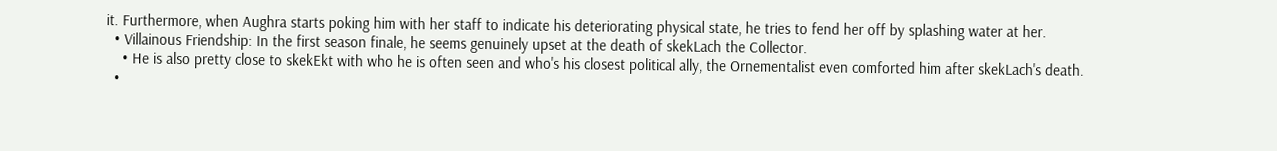it. Furthermore, when Aughra starts poking him with her staff to indicate his deteriorating physical state, he tries to fend her off by splashing water at her.
  • Villainous Friendship: In the first season finale, he seems genuinely upset at the death of skekLach the Collector.
    • He is also pretty close to skekEkt with who he is often seen and who's his closest political ally, the Ornementalist even comforted him after skekLach's death.
  •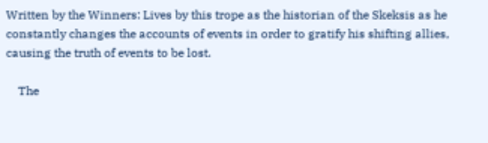Written by the Winners: Lives by this trope as the historian of the Skeksis as he constantly changes the accounts of events in order to gratify his shifting allies, causing the truth of events to be lost.

    The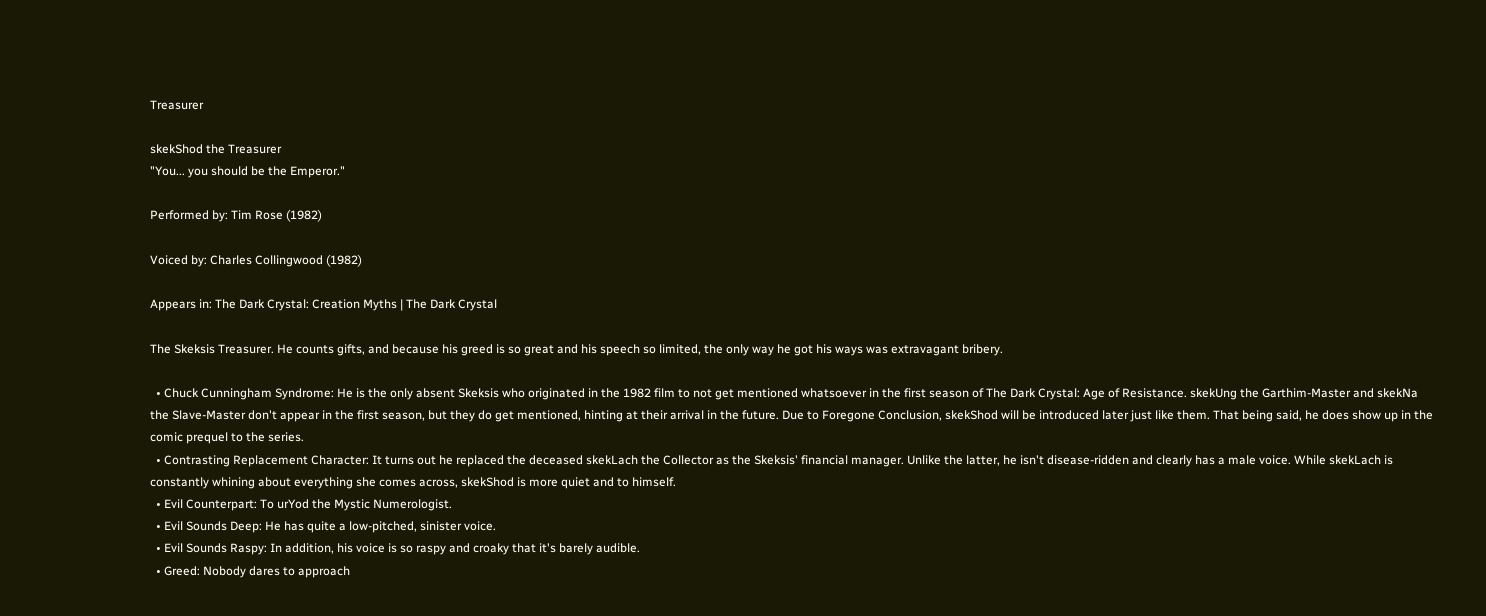Treasurer

skekShod the Treasurer
"You... you should be the Emperor."

Performed by: Tim Rose (1982)

Voiced by: Charles Collingwood (1982)

Appears in: The Dark Crystal: Creation Myths | The Dark Crystal

The Skeksis Treasurer. He counts gifts, and because his greed is so great and his speech so limited, the only way he got his ways was extravagant bribery.

  • Chuck Cunningham Syndrome: He is the only absent Skeksis who originated in the 1982 film to not get mentioned whatsoever in the first season of The Dark Crystal: Age of Resistance. skekUng the Garthim-Master and skekNa the Slave-Master don't appear in the first season, but they do get mentioned, hinting at their arrival in the future. Due to Foregone Conclusion, skekShod will be introduced later just like them. That being said, he does show up in the comic prequel to the series.
  • Contrasting Replacement Character: It turns out he replaced the deceased skekLach the Collector as the Skeksis' financial manager. Unlike the latter, he isn't disease-ridden and clearly has a male voice. While skekLach is constantly whining about everything she comes across, skekShod is more quiet and to himself.
  • Evil Counterpart: To urYod the Mystic Numerologist.
  • Evil Sounds Deep: He has quite a low-pitched, sinister voice.
  • Evil Sounds Raspy: In addition, his voice is so raspy and croaky that it's barely audible.
  • Greed: Nobody dares to approach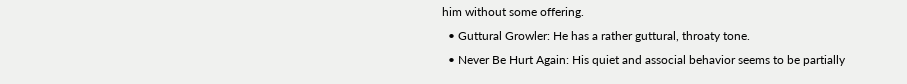him without some offering.
  • Guttural Growler: He has a rather guttural, throaty tone.
  • Never Be Hurt Again: His quiet and associal behavior seems to be partially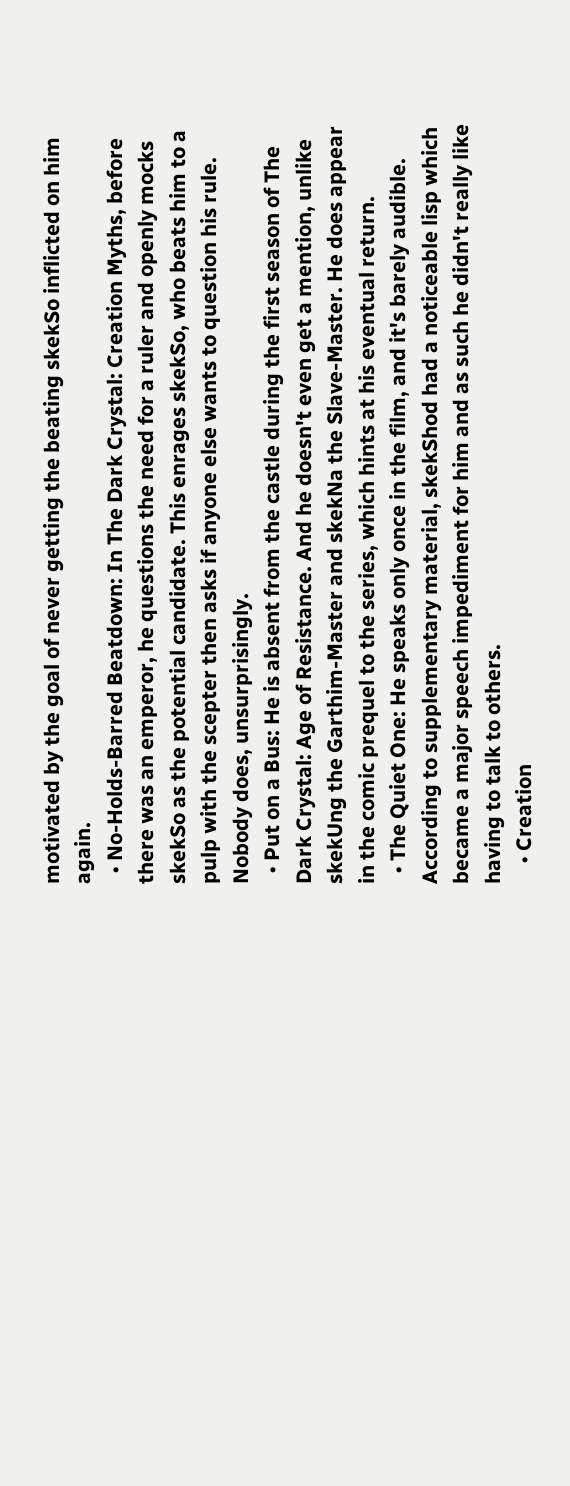motivated by the goal of never getting the beating skekSo inflicted on him again.
  • No-Holds-Barred Beatdown: In The Dark Crystal: Creation Myths, before there was an emperor, he questions the need for a ruler and openly mocks skekSo as the potential candidate. This enrages skekSo, who beats him to a pulp with the scepter then asks if anyone else wants to question his rule. Nobody does, unsurprisingly.
  • Put on a Bus: He is absent from the castle during the first season of The Dark Crystal: Age of Resistance. And he doesn't even get a mention, unlike skekUng the Garthim-Master and skekNa the Slave-Master. He does appear in the comic prequel to the series, which hints at his eventual return.
  • The Quiet One: He speaks only once in the film, and it's barely audible. According to supplementary material, skekShod had a noticeable lisp which became a major speech impediment for him and as such he didn't really like having to talk to others.
    • Creation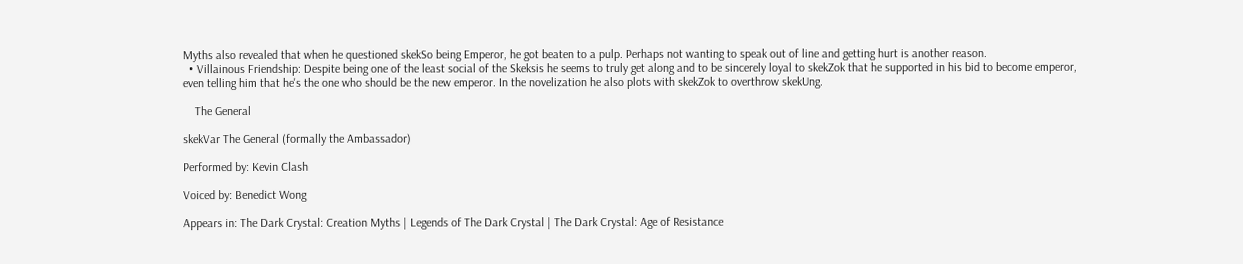Myths also revealed that when he questioned skekSo being Emperor, he got beaten to a pulp. Perhaps not wanting to speak out of line and getting hurt is another reason.
  • Villainous Friendship: Despite being one of the least social of the Skeksis he seems to truly get along and to be sincerely loyal to skekZok that he supported in his bid to become emperor, even telling him that he's the one who should be the new emperor. In the novelization he also plots with skekZok to overthrow skekUng.

    The General

skekVar The General (formally the Ambassador)

Performed by: Kevin Clash

Voiced by: Benedict Wong

Appears in: The Dark Crystal: Creation Myths | Legends of The Dark Crystal | The Dark Crystal: Age of Resistance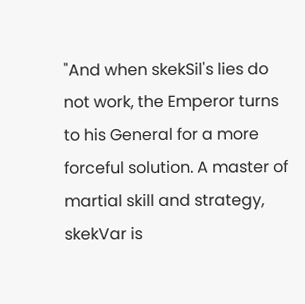"And when skekSil's lies do not work, the Emperor turns to his General for a more forceful solution. A master of martial skill and strategy, skekVar is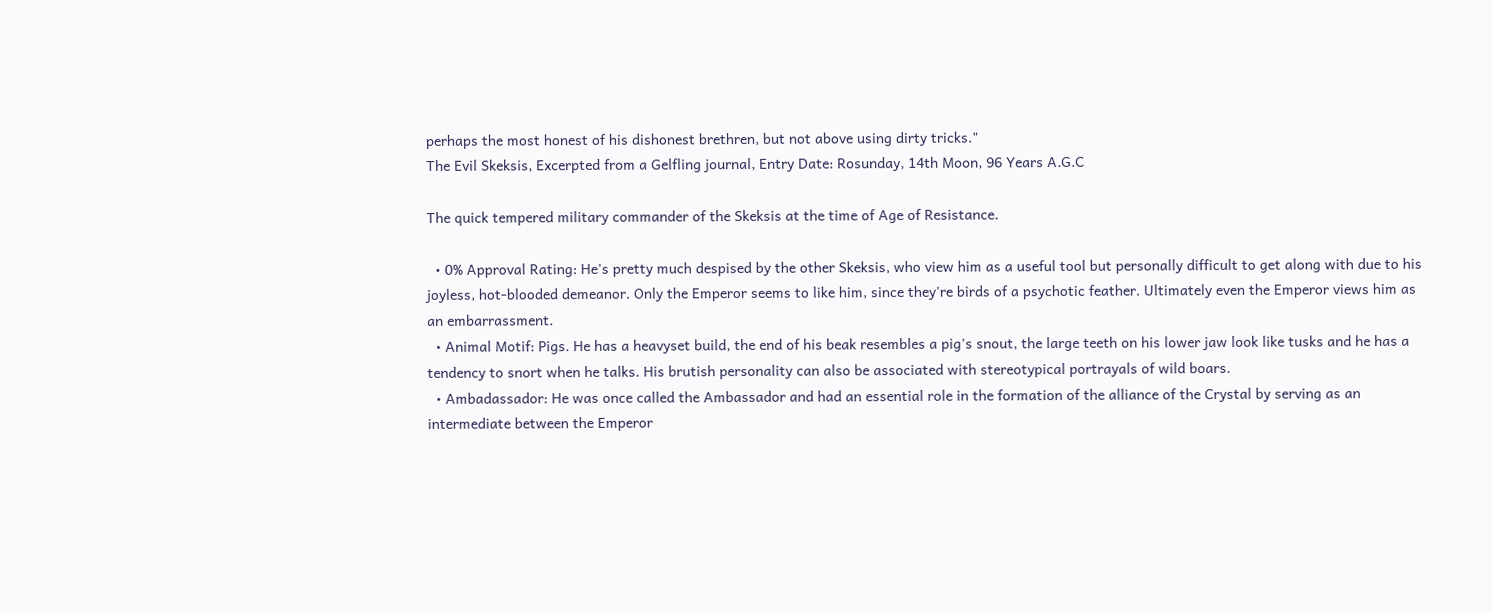perhaps the most honest of his dishonest brethren, but not above using dirty tricks."
The Evil Skeksis, Excerpted from a Gelfling journal, Entry Date: Rosunday, 14th Moon, 96 Years A.G.C

The quick tempered military commander of the Skeksis at the time of Age of Resistance.

  • 0% Approval Rating: He's pretty much despised by the other Skeksis, who view him as a useful tool but personally difficult to get along with due to his joyless, hot-blooded demeanor. Only the Emperor seems to like him, since they're birds of a psychotic feather. Ultimately even the Emperor views him as an embarrassment.
  • Animal Motif: Pigs. He has a heavyset build, the end of his beak resembles a pig's snout, the large teeth on his lower jaw look like tusks and he has a tendency to snort when he talks. His brutish personality can also be associated with stereotypical portrayals of wild boars.
  • Ambadassador: He was once called the Ambassador and had an essential role in the formation of the alliance of the Crystal by serving as an intermediate between the Emperor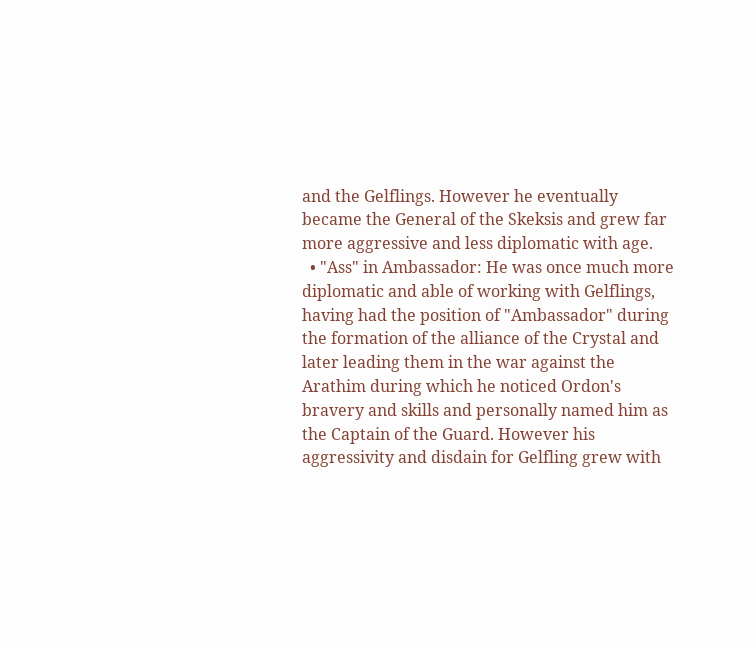and the Gelflings. However he eventually became the General of the Skeksis and grew far more aggressive and less diplomatic with age.
  • "Ass" in Ambassador: He was once much more diplomatic and able of working with Gelflings, having had the position of "Ambassador" during the formation of the alliance of the Crystal and later leading them in the war against the Arathim during which he noticed Ordon's bravery and skills and personally named him as the Captain of the Guard. However his aggressivity and disdain for Gelfling grew with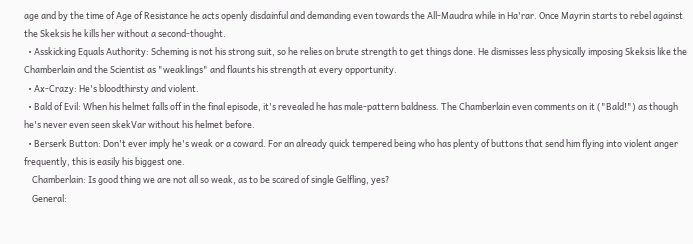age and by the time of Age of Resistance he acts openly disdainful and demanding even towards the All-Maudra while in Ha'rar. Once Mayrin starts to rebel against the Skeksis he kills her without a second-thought.
  • Asskicking Equals Authority: Scheming is not his strong suit, so he relies on brute strength to get things done. He dismisses less physically imposing Skeksis like the Chamberlain and the Scientist as "weaklings" and flaunts his strength at every opportunity.
  • Ax-Crazy: He's bloodthirsty and violent.
  • Bald of Evil: When his helmet falls off in the final episode, it's revealed he has male-pattern baldness. The Chamberlain even comments on it ("Bald!") as though he's never even seen skekVar without his helmet before.
  • Berserk Button: Don't ever imply he's weak or a coward. For an already quick tempered being who has plenty of buttons that send him flying into violent anger frequently, this is easily his biggest one.
    Chamberlain: Is good thing we are not all so weak, as to be scared of single Gelfling, yes?
    General: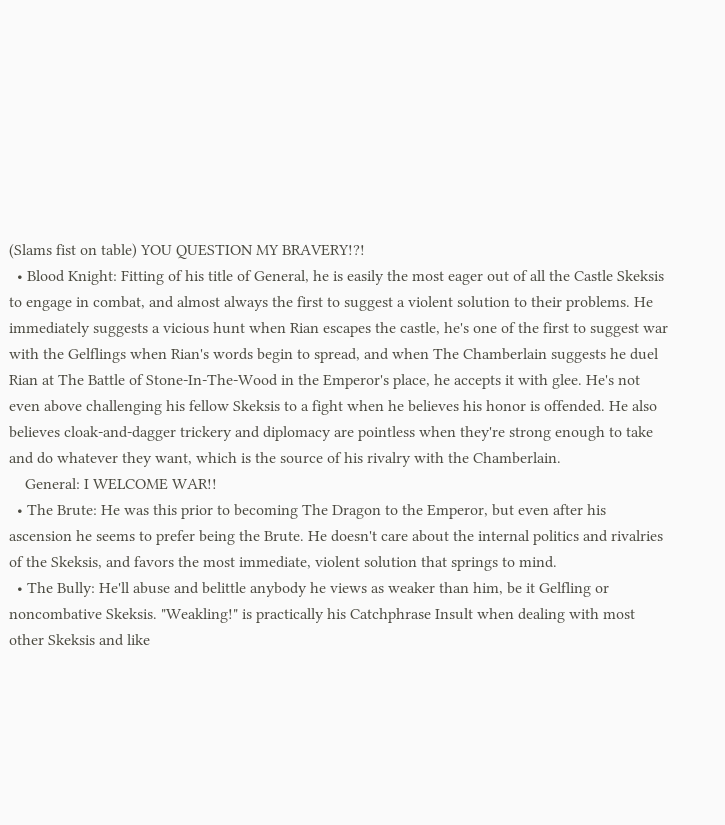(Slams fist on table) YOU QUESTION MY BRAVERY!?!
  • Blood Knight: Fitting of his title of General, he is easily the most eager out of all the Castle Skeksis to engage in combat, and almost always the first to suggest a violent solution to their problems. He immediately suggests a vicious hunt when Rian escapes the castle, he's one of the first to suggest war with the Gelflings when Rian's words begin to spread, and when The Chamberlain suggests he duel Rian at The Battle of Stone-In-The-Wood in the Emperor's place, he accepts it with glee. He's not even above challenging his fellow Skeksis to a fight when he believes his honor is offended. He also believes cloak-and-dagger trickery and diplomacy are pointless when they're strong enough to take and do whatever they want, which is the source of his rivalry with the Chamberlain.
    General: I WELCOME WAR!!
  • The Brute: He was this prior to becoming The Dragon to the Emperor, but even after his ascension he seems to prefer being the Brute. He doesn't care about the internal politics and rivalries of the Skeksis, and favors the most immediate, violent solution that springs to mind.
  • The Bully: He'll abuse and belittle anybody he views as weaker than him, be it Gelfling or noncombative Skeksis. "Weakling!" is practically his Catchphrase Insult when dealing with most other Skeksis and like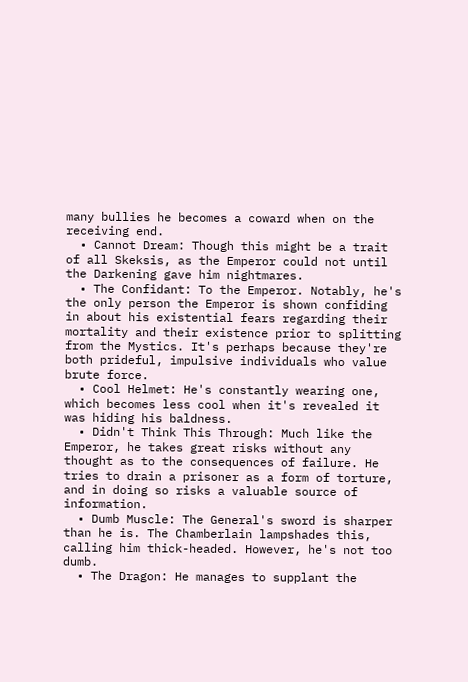many bullies he becomes a coward when on the receiving end.
  • Cannot Dream: Though this might be a trait of all Skeksis, as the Emperor could not until the Darkening gave him nightmares.
  • The Confidant: To the Emperor. Notably, he's the only person the Emperor is shown confiding in about his existential fears regarding their mortality and their existence prior to splitting from the Mystics. It's perhaps because they're both prideful, impulsive individuals who value brute force.
  • Cool Helmet: He's constantly wearing one, which becomes less cool when it's revealed it was hiding his baldness.
  • Didn't Think This Through: Much like the Emperor, he takes great risks without any thought as to the consequences of failure. He tries to drain a prisoner as a form of torture, and in doing so risks a valuable source of information.
  • Dumb Muscle: The General's sword is sharper than he is. The Chamberlain lampshades this, calling him thick-headed. However, he's not too dumb.
  • The Dragon: He manages to supplant the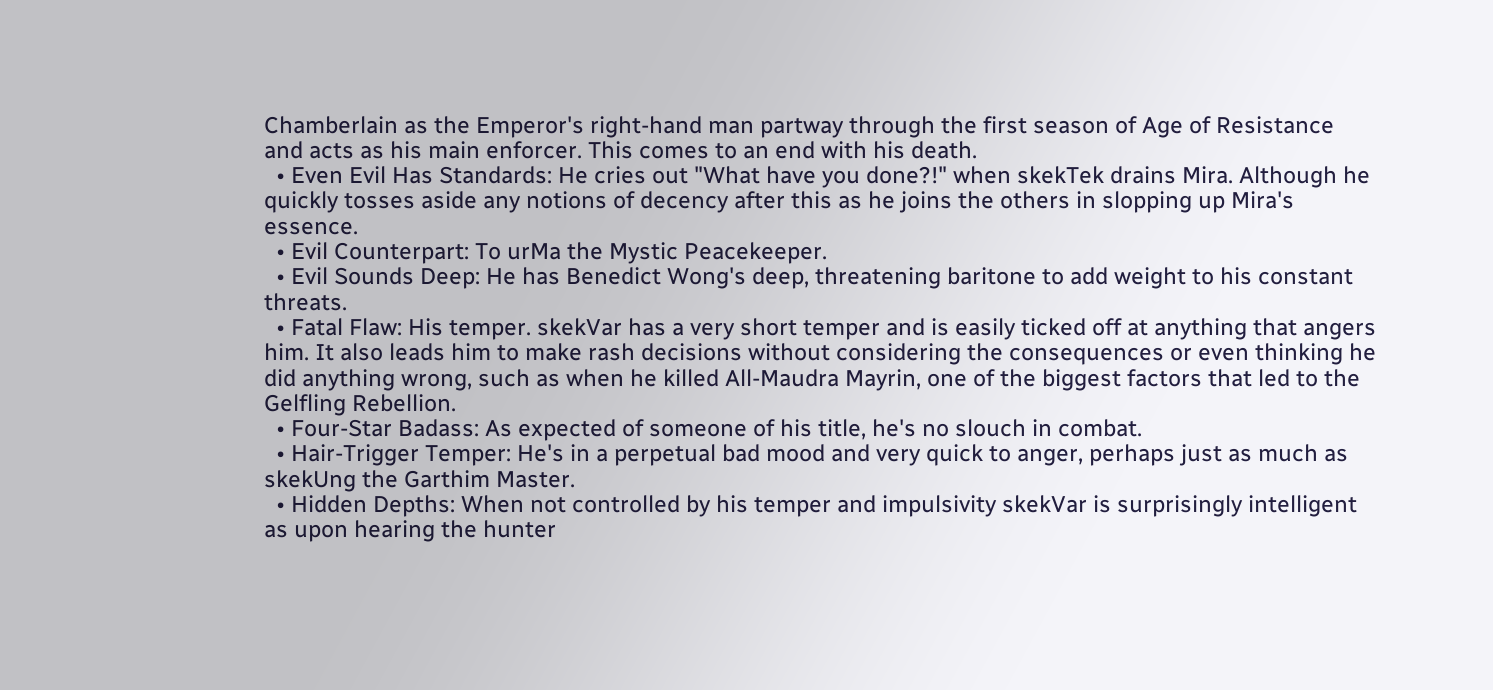Chamberlain as the Emperor's right-hand man partway through the first season of Age of Resistance and acts as his main enforcer. This comes to an end with his death.
  • Even Evil Has Standards: He cries out "What have you done?!" when skekTek drains Mira. Although he quickly tosses aside any notions of decency after this as he joins the others in slopping up Mira's essence.
  • Evil Counterpart: To urMa the Mystic Peacekeeper.
  • Evil Sounds Deep: He has Benedict Wong's deep, threatening baritone to add weight to his constant threats.
  • Fatal Flaw: His temper. skekVar has a very short temper and is easily ticked off at anything that angers him. It also leads him to make rash decisions without considering the consequences or even thinking he did anything wrong, such as when he killed All-Maudra Mayrin, one of the biggest factors that led to the Gelfling Rebellion.
  • Four-Star Badass: As expected of someone of his title, he's no slouch in combat.
  • Hair-Trigger Temper: He's in a perpetual bad mood and very quick to anger, perhaps just as much as skekUng the Garthim Master.
  • Hidden Depths: When not controlled by his temper and impulsivity skekVar is surprisingly intelligent as upon hearing the hunter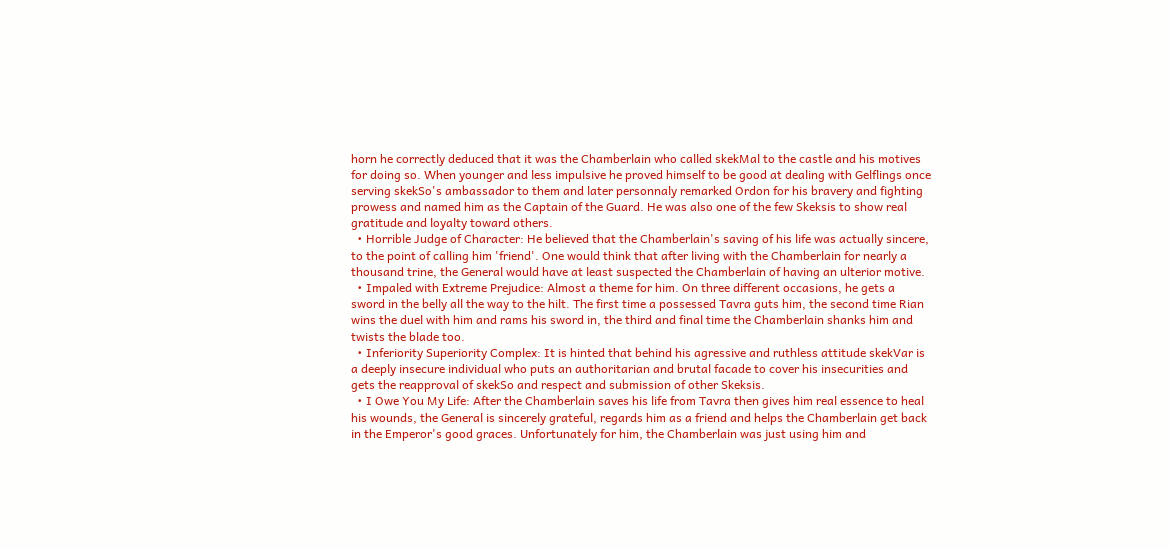horn he correctly deduced that it was the Chamberlain who called skekMal to the castle and his motives for doing so. When younger and less impulsive he proved himself to be good at dealing with Gelflings once serving skekSo's ambassador to them and later personnaly remarked Ordon for his bravery and fighting prowess and named him as the Captain of the Guard. He was also one of the few Skeksis to show real gratitude and loyalty toward others.
  • Horrible Judge of Character: He believed that the Chamberlain's saving of his life was actually sincere, to the point of calling him 'friend'. One would think that after living with the Chamberlain for nearly a thousand trine, the General would have at least suspected the Chamberlain of having an ulterior motive.
  • Impaled with Extreme Prejudice: Almost a theme for him. On three different occasions, he gets a sword in the belly all the way to the hilt. The first time a possessed Tavra guts him, the second time Rian wins the duel with him and rams his sword in, the third and final time the Chamberlain shanks him and twists the blade too.
  • Inferiority Superiority Complex: It is hinted that behind his agressive and ruthless attitude skekVar is a deeply insecure individual who puts an authoritarian and brutal facade to cover his insecurities and gets the reapproval of skekSo and respect and submission of other Skeksis.
  • I Owe You My Life: After the Chamberlain saves his life from Tavra then gives him real essence to heal his wounds, the General is sincerely grateful, regards him as a friend and helps the Chamberlain get back in the Emperor's good graces. Unfortunately for him, the Chamberlain was just using him and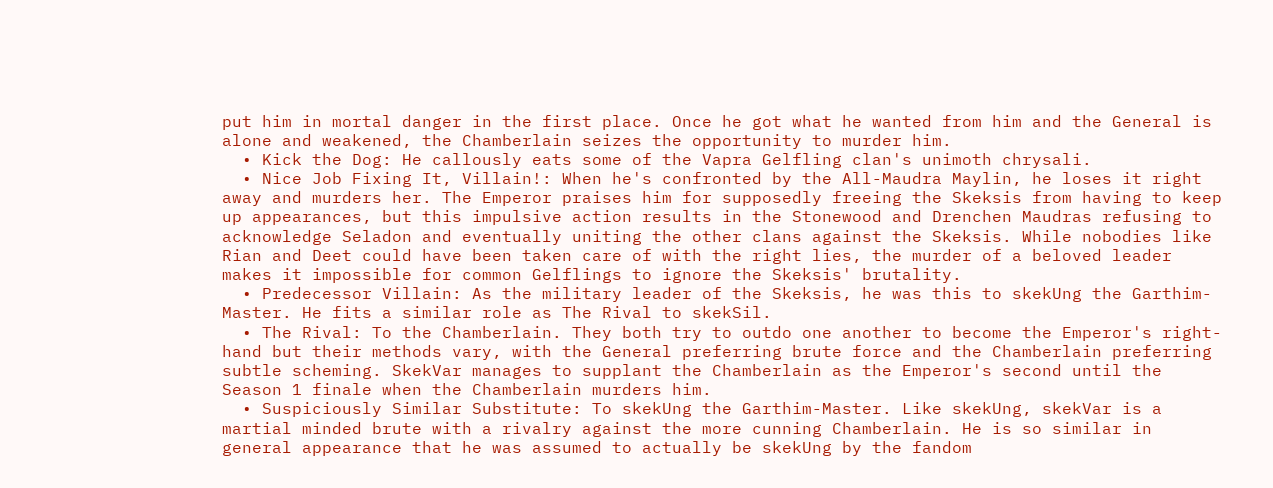put him in mortal danger in the first place. Once he got what he wanted from him and the General is alone and weakened, the Chamberlain seizes the opportunity to murder him.
  • Kick the Dog: He callously eats some of the Vapra Gelfling clan's unimoth chrysali.
  • Nice Job Fixing It, Villain!: When he's confronted by the All-Maudra Maylin, he loses it right away and murders her. The Emperor praises him for supposedly freeing the Skeksis from having to keep up appearances, but this impulsive action results in the Stonewood and Drenchen Maudras refusing to acknowledge Seladon and eventually uniting the other clans against the Skeksis. While nobodies like Rian and Deet could have been taken care of with the right lies, the murder of a beloved leader makes it impossible for common Gelflings to ignore the Skeksis' brutality.
  • Predecessor Villain: As the military leader of the Skeksis, he was this to skekUng the Garthim-Master. He fits a similar role as The Rival to skekSil.
  • The Rival: To the Chamberlain. They both try to outdo one another to become the Emperor's right-hand but their methods vary, with the General preferring brute force and the Chamberlain preferring subtle scheming. SkekVar manages to supplant the Chamberlain as the Emperor's second until the Season 1 finale when the Chamberlain murders him.
  • Suspiciously Similar Substitute: To skekUng the Garthim-Master. Like skekUng, skekVar is a martial minded brute with a rivalry against the more cunning Chamberlain. He is so similar in general appearance that he was assumed to actually be skekUng by the fandom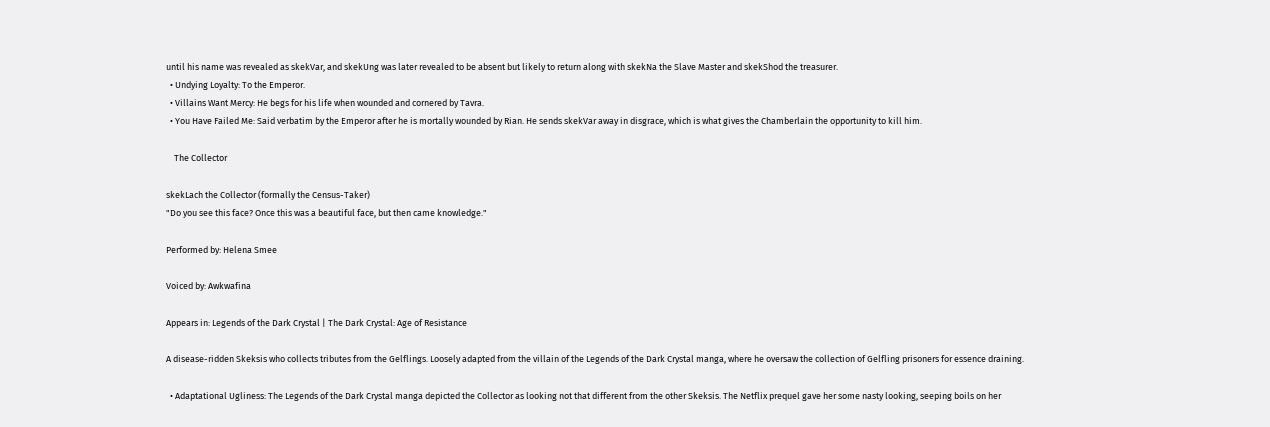until his name was revealed as skekVar, and skekUng was later revealed to be absent but likely to return along with skekNa the Slave Master and skekShod the treasurer.
  • Undying Loyalty: To the Emperor.
  • Villains Want Mercy: He begs for his life when wounded and cornered by Tavra.
  • You Have Failed Me: Said verbatim by the Emperor after he is mortally wounded by Rian. He sends skekVar away in disgrace, which is what gives the Chamberlain the opportunity to kill him.

    The Collector

skekLach the Collector (formally the Census-Taker)
"Do you see this face? Once this was a beautiful face, but then came knowledge."

Performed by: Helena Smee

Voiced by: Awkwafina

Appears in: Legends of the Dark Crystal | The Dark Crystal: Age of Resistance

A disease-ridden Skeksis who collects tributes from the Gelflings. Loosely adapted from the villain of the Legends of the Dark Crystal manga, where he oversaw the collection of Gelfling prisoners for essence draining.

  • Adaptational Ugliness: The Legends of the Dark Crystal manga depicted the Collector as looking not that different from the other Skeksis. The Netflix prequel gave her some nasty looking, seeping boils on her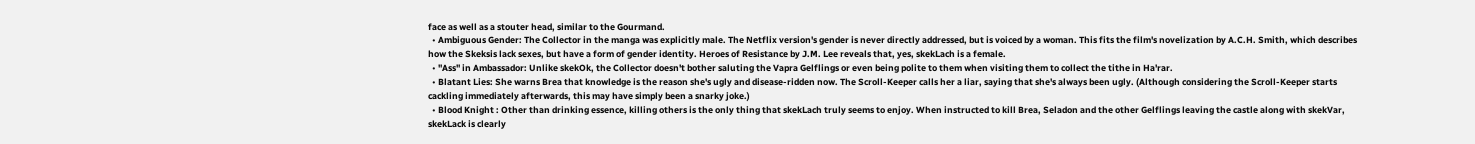face as well as a stouter head, similar to the Gourmand.
  • Ambiguous Gender: The Collector in the manga was explicitly male. The Netflix version's gender is never directly addressed, but is voiced by a woman. This fits the film's novelization by A.C.H. Smith, which describes how the Skeksis lack sexes, but have a form of gender identity. Heroes of Resistance by J.M. Lee reveals that, yes, skekLach is a female.
  • "Ass" in Ambassador: Unlike skekOk, the Collector doesn't bother saluting the Vapra Gelflings or even being polite to them when visiting them to collect the tithe in Ha'rar.
  • Blatant Lies: She warns Brea that knowledge is the reason she's ugly and disease-ridden now. The Scroll-Keeper calls her a liar, saying that she's always been ugly. (Although considering the Scroll-Keeper starts cackling immediately afterwards, this may have simply been a snarky joke.)
  • Blood Knight : Other than drinking essence, killing others is the only thing that skekLach truly seems to enjoy. When instructed to kill Brea, Seladon and the other Gelflings leaving the castle along with skekVar, skekLack is clearly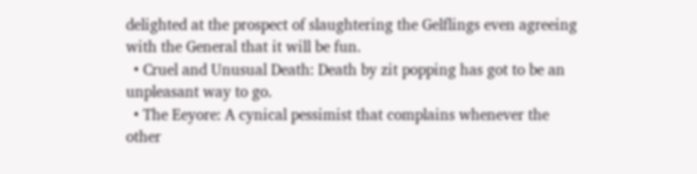delighted at the prospect of slaughtering the Gelflings even agreeing with the General that it will be fun.
  • Cruel and Unusual Death: Death by zit popping has got to be an unpleasant way to go.
  • The Eeyore: A cynical pessimist that complains whenever the other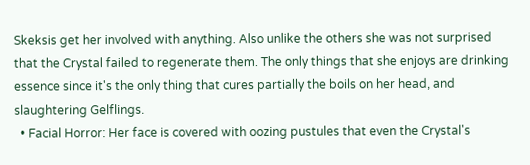Skeksis get her involved with anything. Also unlike the others she was not surprised that the Crystal failed to regenerate them. The only things that she enjoys are drinking essence since it's the only thing that cures partially the boils on her head, and slaughtering Gelflings.
  • Facial Horror: Her face is covered with oozing pustules that even the Crystal's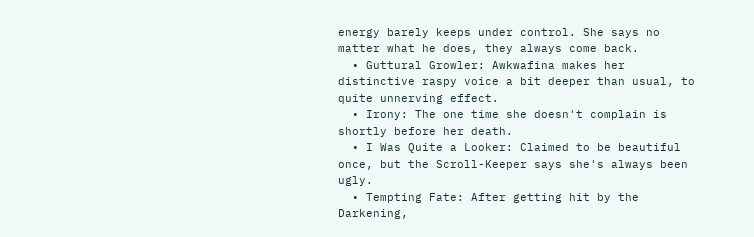energy barely keeps under control. She says no matter what he does, they always come back.
  • Guttural Growler: Awkwafina makes her distinctive raspy voice a bit deeper than usual, to quite unnerving effect.
  • Irony: The one time she doesn't complain is shortly before her death.
  • I Was Quite a Looker: Claimed to be beautiful once, but the Scroll-Keeper says she's always been ugly.
  • Tempting Fate: After getting hit by the Darkening,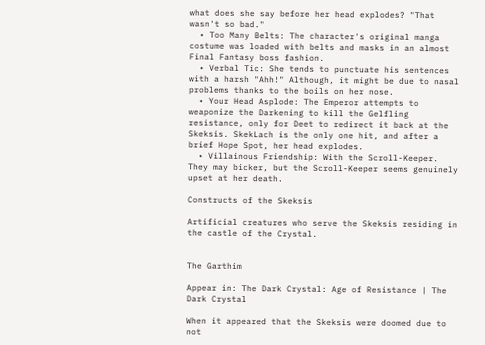what does she say before her head explodes? "That wasn't so bad."
  • Too Many Belts: The character's original manga costume was loaded with belts and masks in an almost Final Fantasy boss fashion.
  • Verbal Tic: She tends to punctuate his sentences with a harsh "Ahh!" Although, it might be due to nasal problems thanks to the boils on her nose.
  • Your Head Asplode: The Emperor attempts to weaponize the Darkening to kill the Gelfling resistance, only for Deet to redirect it back at the Skeksis. SkekLach is the only one hit, and after a brief Hope Spot, her head explodes.
  • Villainous Friendship: With the Scroll-Keeper. They may bicker, but the Scroll-Keeper seems genuinely upset at her death.

Constructs of the Skeksis

Artificial creatures who serve the Skeksis residing in the castle of the Crystal.


The Garthim

Appear in: The Dark Crystal: Age of Resistance | The Dark Crystal

When it appeared that the Skeksis were doomed due to not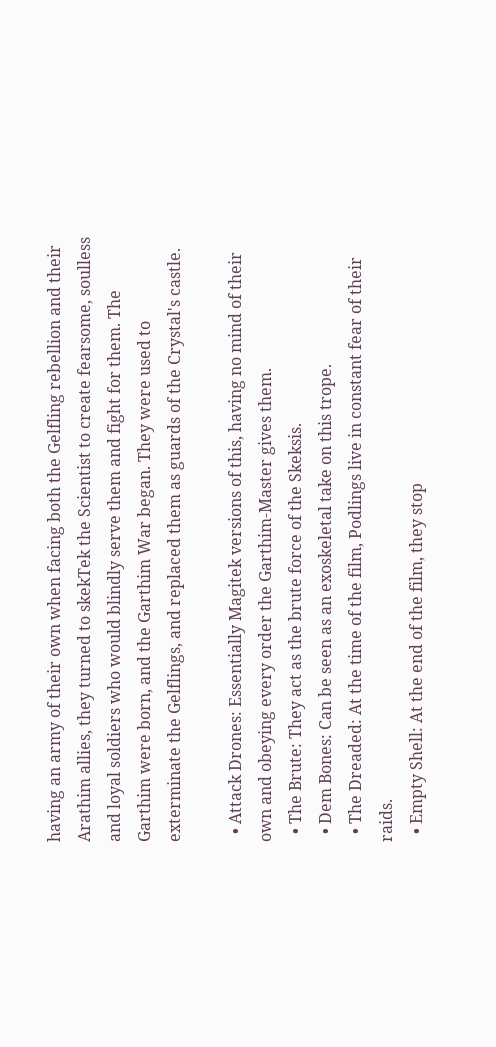having an army of their own when facing both the Gelfling rebellion and their Arathim allies, they turned to skekTek the Scientist to create fearsome, soulless and loyal soldiers who would blindly serve them and fight for them. The Garthim were born, and the Garthim War began. They were used to exterminate the Gelflings, and replaced them as guards of the Crystal's castle.

  • Attack Drones: Essentially Magitek versions of this, having no mind of their own and obeying every order the Garthim-Master gives them.
  • The Brute: They act as the brute force of the Skeksis.
  • Dem Bones: Can be seen as an exoskeletal take on this trope.
  • The Dreaded: At the time of the film, Podlings live in constant fear of their raids.
  • Empty Shell: At the end of the film, they stop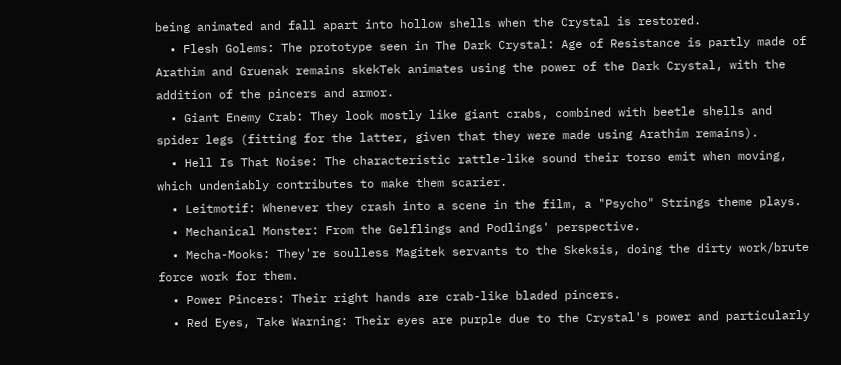being animated and fall apart into hollow shells when the Crystal is restored.
  • Flesh Golems: The prototype seen in The Dark Crystal: Age of Resistance is partly made of Arathim and Gruenak remains skekTek animates using the power of the Dark Crystal, with the addition of the pincers and armor.
  • Giant Enemy Crab: They look mostly like giant crabs, combined with beetle shells and spider legs (fitting for the latter, given that they were made using Arathim remains).
  • Hell Is That Noise: The characteristic rattle-like sound their torso emit when moving, which undeniably contributes to make them scarier.
  • Leitmotif: Whenever they crash into a scene in the film, a "Psycho" Strings theme plays.
  • Mechanical Monster: From the Gelflings and Podlings' perspective.
  • Mecha-Mooks: They're soulless Magitek servants to the Skeksis, doing the dirty work/brute force work for them.
  • Power Pincers: Their right hands are crab-like bladed pincers.
  • Red Eyes, Take Warning: Their eyes are purple due to the Crystal's power and particularly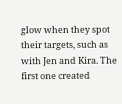glow when they spot their targets, such as with Jen and Kira. The first one created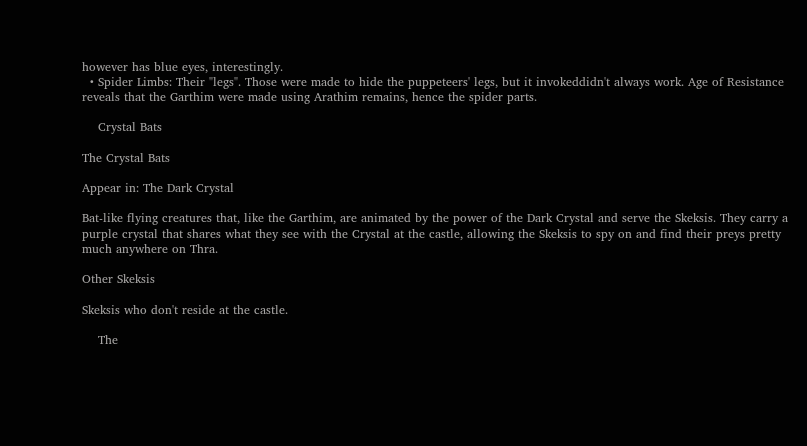however has blue eyes, interestingly.
  • Spider Limbs: Their "legs". Those were made to hide the puppeteers' legs, but it invokeddidn't always work. Age of Resistance reveals that the Garthim were made using Arathim remains, hence the spider parts.

    Crystal Bats

The Crystal Bats

Appear in: The Dark Crystal

Bat-like flying creatures that, like the Garthim, are animated by the power of the Dark Crystal and serve the Skeksis. They carry a purple crystal that shares what they see with the Crystal at the castle, allowing the Skeksis to spy on and find their preys pretty much anywhere on Thra.

Other Skeksis

Skeksis who don't reside at the castle.

    The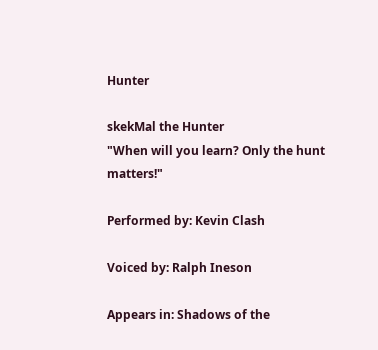Hunter

skekMal the Hunter
"When will you learn? Only the hunt matters!"

Performed by: Kevin Clash

Voiced by: Ralph Ineson

Appears in: Shadows of the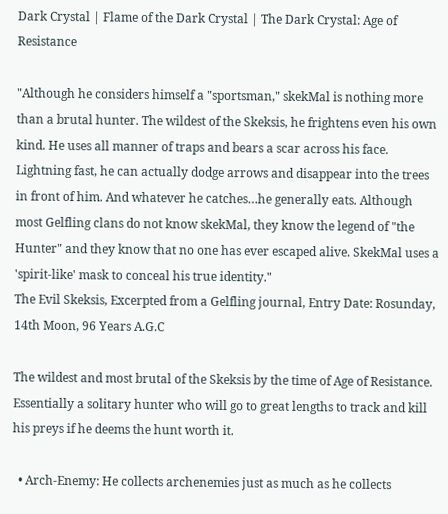Dark Crystal | Flame of the Dark Crystal | The Dark Crystal: Age of Resistance

"Although he considers himself a "sportsman," skekMal is nothing more than a brutal hunter. The wildest of the Skeksis, he frightens even his own kind. He uses all manner of traps and bears a scar across his face. Lightning fast, he can actually dodge arrows and disappear into the trees in front of him. And whatever he catches…he generally eats. Although most Gelfling clans do not know skekMal, they know the legend of "the Hunter" and they know that no one has ever escaped alive. SkekMal uses a 'spirit-like' mask to conceal his true identity."
The Evil Skeksis, Excerpted from a Gelfling journal, Entry Date: Rosunday, 14th Moon, 96 Years A.G.C

The wildest and most brutal of the Skeksis by the time of Age of Resistance. Essentially a solitary hunter who will go to great lengths to track and kill his preys if he deems the hunt worth it.

  • Arch-Enemy: He collects archenemies just as much as he collects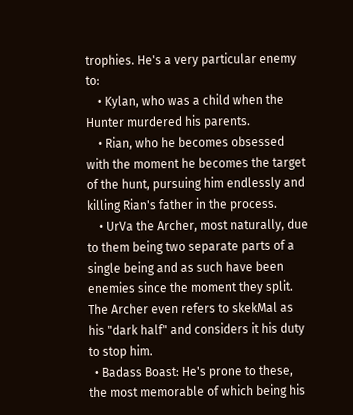trophies. He's a very particular enemy to:
    • Kylan, who was a child when the Hunter murdered his parents.
    • Rian, who he becomes obsessed with the moment he becomes the target of the hunt, pursuing him endlessly and killing Rian's father in the process.
    • UrVa the Archer, most naturally, due to them being two separate parts of a single being and as such have been enemies since the moment they split. The Archer even refers to skekMal as his "dark half" and considers it his duty to stop him.
  • Badass Boast: He's prone to these, the most memorable of which being his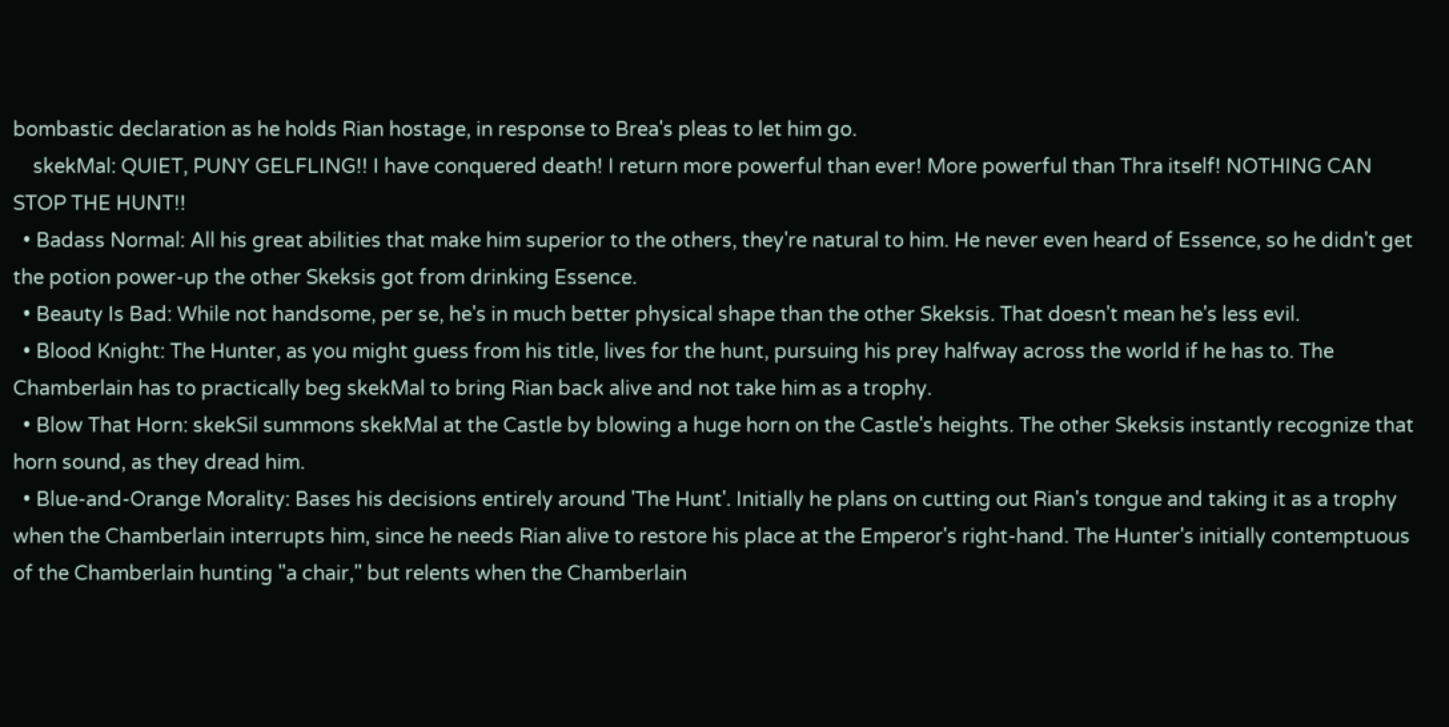bombastic declaration as he holds Rian hostage, in response to Brea's pleas to let him go.
    skekMal: QUIET, PUNY GELFLING!! I have conquered death! I return more powerful than ever! More powerful than Thra itself! NOTHING CAN STOP THE HUNT!!
  • Badass Normal: All his great abilities that make him superior to the others, they're natural to him. He never even heard of Essence, so he didn't get the potion power-up the other Skeksis got from drinking Essence.
  • Beauty Is Bad: While not handsome, per se, he's in much better physical shape than the other Skeksis. That doesn't mean he's less evil.
  • Blood Knight: The Hunter, as you might guess from his title, lives for the hunt, pursuing his prey halfway across the world if he has to. The Chamberlain has to practically beg skekMal to bring Rian back alive and not take him as a trophy.
  • Blow That Horn: skekSil summons skekMal at the Castle by blowing a huge horn on the Castle's heights. The other Skeksis instantly recognize that horn sound, as they dread him.
  • Blue-and-Orange Morality: Bases his decisions entirely around 'The Hunt'. Initially he plans on cutting out Rian's tongue and taking it as a trophy when the Chamberlain interrupts him, since he needs Rian alive to restore his place at the Emperor's right-hand. The Hunter's initially contemptuous of the Chamberlain hunting "a chair," but relents when the Chamberlain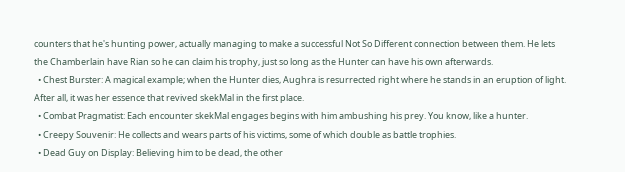counters that he's hunting power, actually managing to make a successful Not So Different connection between them. He lets the Chamberlain have Rian so he can claim his trophy, just so long as the Hunter can have his own afterwards.
  • Chest Burster: A magical example; when the Hunter dies, Aughra is resurrected right where he stands in an eruption of light. After all, it was her essence that revived skekMal in the first place.
  • Combat Pragmatist: Each encounter skekMal engages begins with him ambushing his prey. You know, like a hunter.
  • Creepy Souvenir: He collects and wears parts of his victims, some of which double as battle trophies.
  • Dead Guy on Display: Believing him to be dead, the other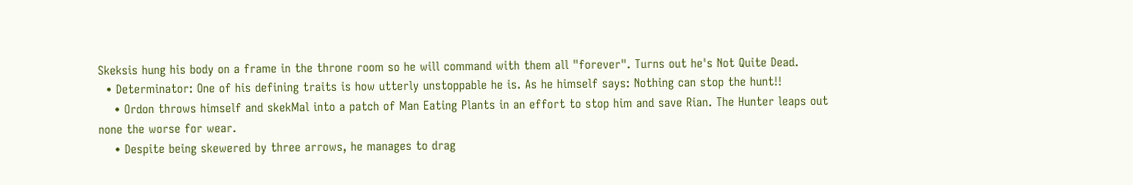Skeksis hung his body on a frame in the throne room so he will command with them all "forever". Turns out he's Not Quite Dead.
  • Determinator: One of his defining traits is how utterly unstoppable he is. As he himself says: Nothing can stop the hunt!!
    • Ordon throws himself and skekMal into a patch of Man Eating Plants in an effort to stop him and save Rian. The Hunter leaps out none the worse for wear.
    • Despite being skewered by three arrows, he manages to drag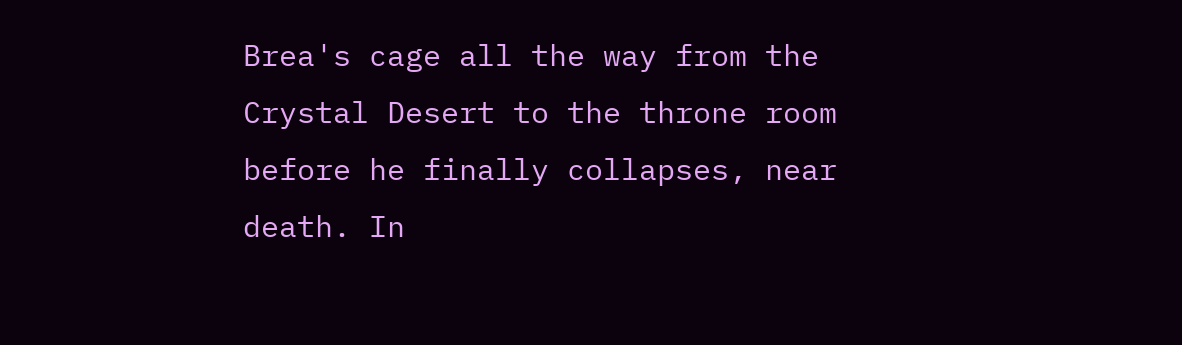Brea's cage all the way from the Crystal Desert to the throne room before he finally collapses, near death. In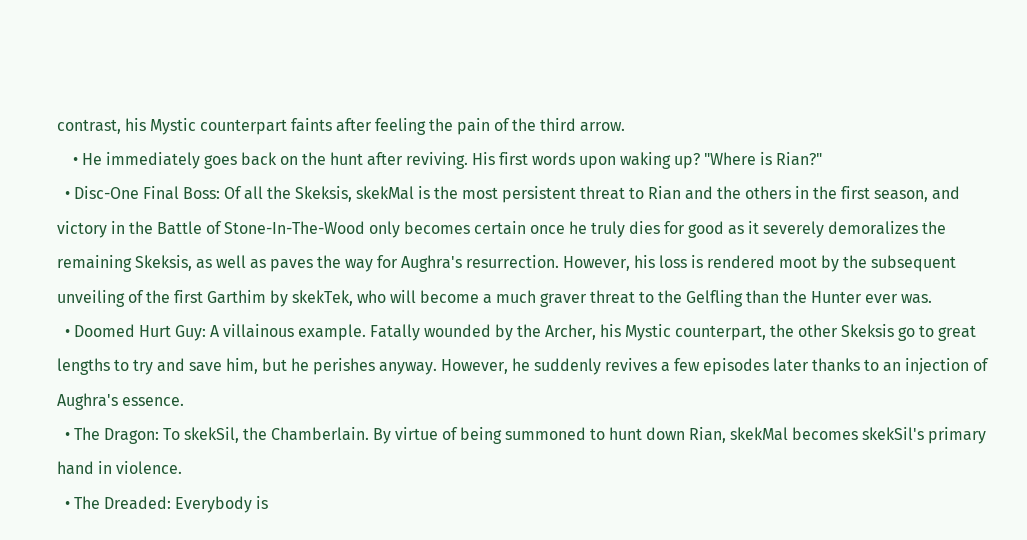contrast, his Mystic counterpart faints after feeling the pain of the third arrow.
    • He immediately goes back on the hunt after reviving. His first words upon waking up? "Where is Rian?"
  • Disc-One Final Boss: Of all the Skeksis, skekMal is the most persistent threat to Rian and the others in the first season, and victory in the Battle of Stone-In-The-Wood only becomes certain once he truly dies for good as it severely demoralizes the remaining Skeksis, as well as paves the way for Aughra's resurrection. However, his loss is rendered moot by the subsequent unveiling of the first Garthim by skekTek, who will become a much graver threat to the Gelfling than the Hunter ever was.
  • Doomed Hurt Guy: A villainous example. Fatally wounded by the Archer, his Mystic counterpart, the other Skeksis go to great lengths to try and save him, but he perishes anyway. However, he suddenly revives a few episodes later thanks to an injection of Aughra's essence.
  • The Dragon: To skekSil, the Chamberlain. By virtue of being summoned to hunt down Rian, skekMal becomes skekSil's primary hand in violence.
  • The Dreaded: Everybody is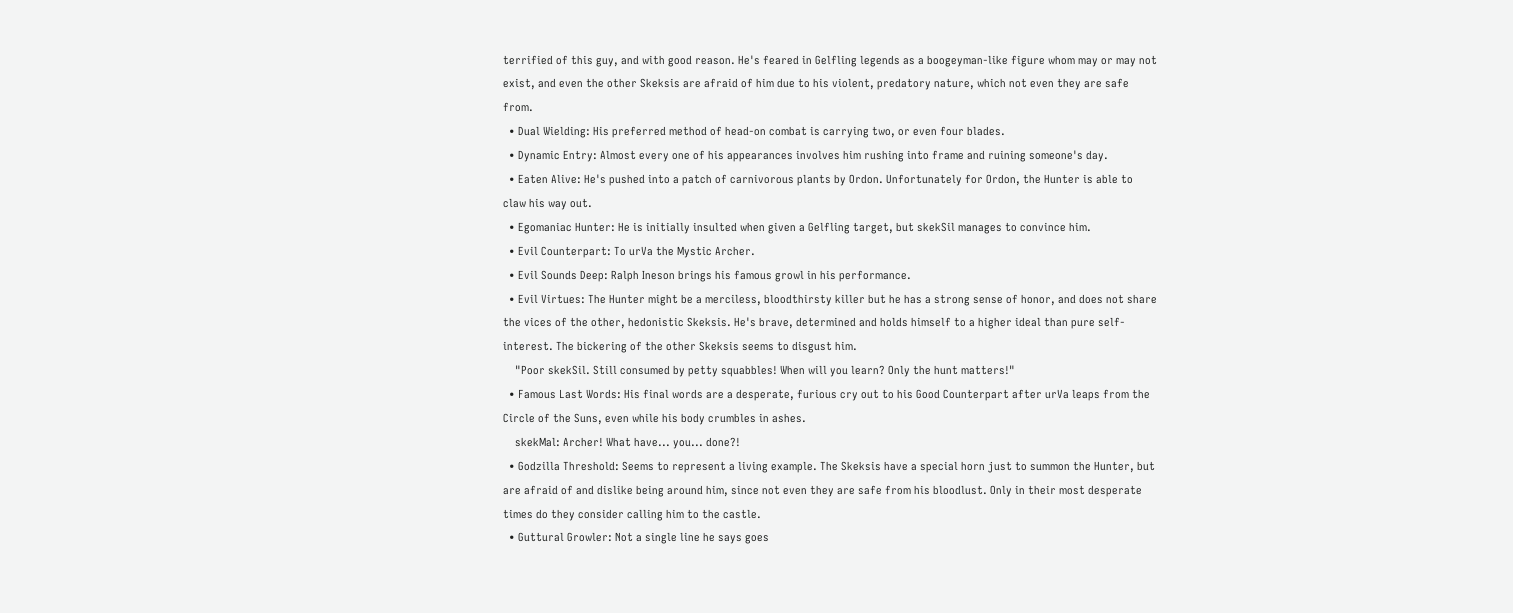terrified of this guy, and with good reason. He's feared in Gelfling legends as a boogeyman-like figure whom may or may not exist, and even the other Skeksis are afraid of him due to his violent, predatory nature, which not even they are safe from.
  • Dual Wielding: His preferred method of head-on combat is carrying two, or even four blades.
  • Dynamic Entry: Almost every one of his appearances involves him rushing into frame and ruining someone's day.
  • Eaten Alive: He's pushed into a patch of carnivorous plants by Ordon. Unfortunately for Ordon, the Hunter is able to claw his way out.
  • Egomaniac Hunter: He is initially insulted when given a Gelfling target, but skekSil manages to convince him.
  • Evil Counterpart: To urVa the Mystic Archer.
  • Evil Sounds Deep: Ralph Ineson brings his famous growl in his performance.
  • Evil Virtues: The Hunter might be a merciless, bloodthirsty killer but he has a strong sense of honor, and does not share the vices of the other, hedonistic Skeksis. He's brave, determined and holds himself to a higher ideal than pure self-interest. The bickering of the other Skeksis seems to disgust him.
    "Poor skekSil. Still consumed by petty squabbles! When will you learn? Only the hunt matters!"
  • Famous Last Words: His final words are a desperate, furious cry out to his Good Counterpart after urVa leaps from the Circle of the Suns, even while his body crumbles in ashes.
    skekMal: Archer! What have... you... done?!
  • Godzilla Threshold: Seems to represent a living example. The Skeksis have a special horn just to summon the Hunter, but are afraid of and dislike being around him, since not even they are safe from his bloodlust. Only in their most desperate times do they consider calling him to the castle.
  • Guttural Growler: Not a single line he says goes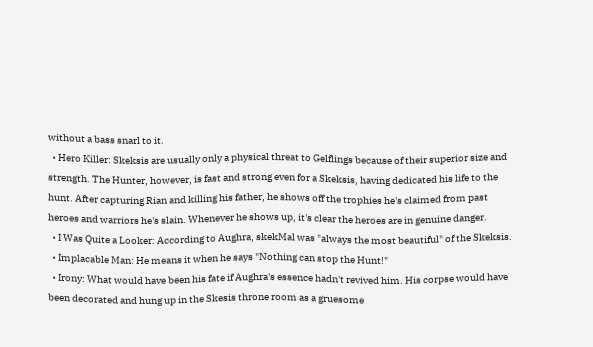without a bass snarl to it.
  • Hero Killer: Skeksis are usually only a physical threat to Gelflings because of their superior size and strength. The Hunter, however, is fast and strong even for a Skeksis, having dedicated his life to the hunt. After capturing Rian and killing his father, he shows off the trophies he's claimed from past heroes and warriors he's slain. Whenever he shows up, it's clear the heroes are in genuine danger.
  • I Was Quite a Looker: According to Aughra, skekMal was "always the most beautiful" of the Skeksis.
  • Implacable Man: He means it when he says "Nothing can stop the Hunt!"
  • Irony: What would have been his fate if Aughra's essence hadn't revived him. His corpse would have been decorated and hung up in the Skesis throne room as a gruesome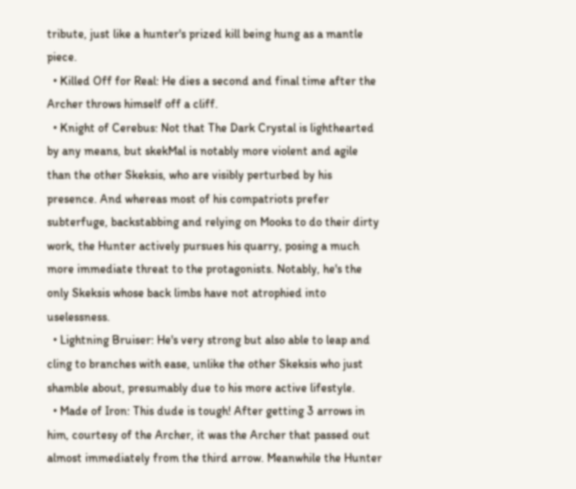tribute, just like a hunter's prized kill being hung as a mantle piece.
  • Killed Off for Real: He dies a second and final time after the Archer throws himself off a cliff.
  • Knight of Cerebus: Not that The Dark Crystal is lighthearted by any means, but skekMal is notably more violent and agile than the other Skeksis, who are visibly perturbed by his presence. And whereas most of his compatriots prefer subterfuge, backstabbing and relying on Mooks to do their dirty work, the Hunter actively pursues his quarry, posing a much more immediate threat to the protagonists. Notably, he's the only Skeksis whose back limbs have not atrophied into uselessness.
  • Lightning Bruiser: He's very strong but also able to leap and cling to branches with ease, unlike the other Skeksis who just shamble about, presumably due to his more active lifestyle.
  • Made of Iron: This dude is tough! After getting 3 arrows in him, courtesy of the Archer, it was the Archer that passed out almost immediately from the third arrow. Meanwhile the Hunter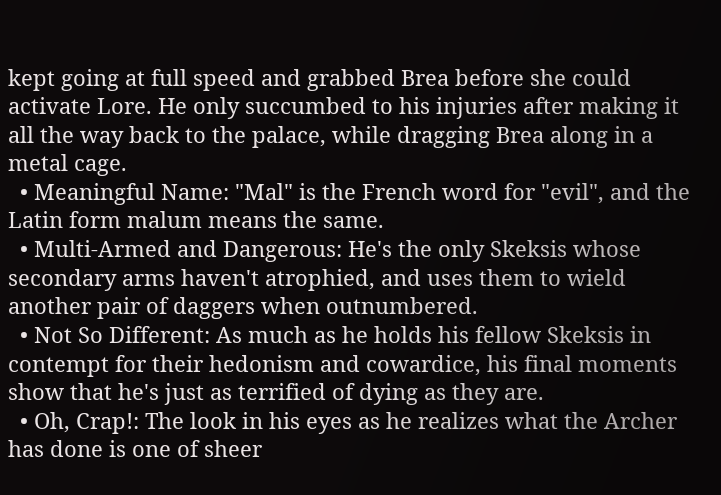kept going at full speed and grabbed Brea before she could activate Lore. He only succumbed to his injuries after making it all the way back to the palace, while dragging Brea along in a metal cage.
  • Meaningful Name: "Mal" is the French word for "evil", and the Latin form malum means the same.
  • Multi-Armed and Dangerous: He's the only Skeksis whose secondary arms haven't atrophied, and uses them to wield another pair of daggers when outnumbered.
  • Not So Different: As much as he holds his fellow Skeksis in contempt for their hedonism and cowardice, his final moments show that he's just as terrified of dying as they are.
  • Oh, Crap!: The look in his eyes as he realizes what the Archer has done is one of sheer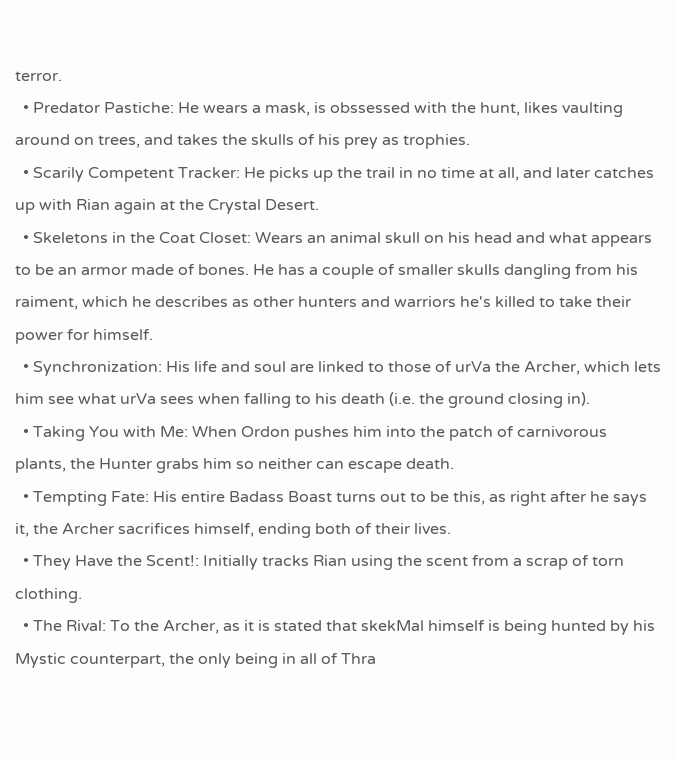terror.
  • Predator Pastiche: He wears a mask, is obssessed with the hunt, likes vaulting around on trees, and takes the skulls of his prey as trophies.
  • Scarily Competent Tracker: He picks up the trail in no time at all, and later catches up with Rian again at the Crystal Desert.
  • Skeletons in the Coat Closet: Wears an animal skull on his head and what appears to be an armor made of bones. He has a couple of smaller skulls dangling from his raiment, which he describes as other hunters and warriors he's killed to take their power for himself.
  • Synchronization: His life and soul are linked to those of urVa the Archer, which lets him see what urVa sees when falling to his death (i.e. the ground closing in).
  • Taking You with Me: When Ordon pushes him into the patch of carnivorous plants, the Hunter grabs him so neither can escape death.
  • Tempting Fate: His entire Badass Boast turns out to be this, as right after he says it, the Archer sacrifices himself, ending both of their lives.
  • They Have the Scent!: Initially tracks Rian using the scent from a scrap of torn clothing.
  • The Rival: To the Archer, as it is stated that skekMal himself is being hunted by his Mystic counterpart, the only being in all of Thra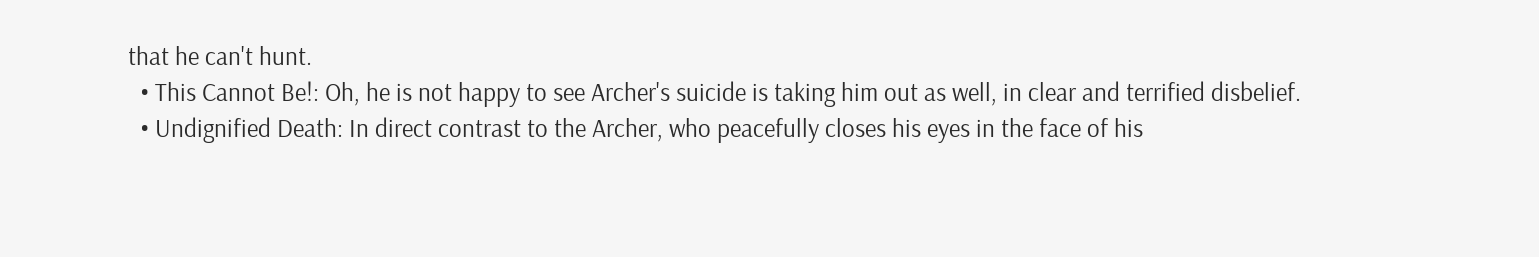that he can't hunt.
  • This Cannot Be!: Oh, he is not happy to see Archer's suicide is taking him out as well, in clear and terrified disbelief.
  • Undignified Death: In direct contrast to the Archer, who peacefully closes his eyes in the face of his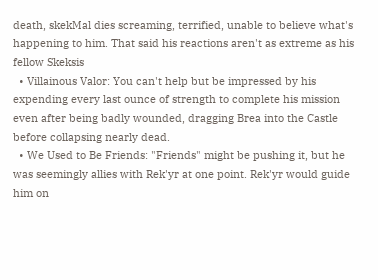death, skekMal dies screaming, terrified, unable to believe what's happening to him. That said his reactions aren't as extreme as his fellow Skeksis
  • Villainous Valor: You can't help but be impressed by his expending every last ounce of strength to complete his mission even after being badly wounded, dragging Brea into the Castle before collapsing nearly dead.
  • We Used to Be Friends: "Friends" might be pushing it, but he was seemingly allies with Rek'yr at one point. Rek'yr would guide him on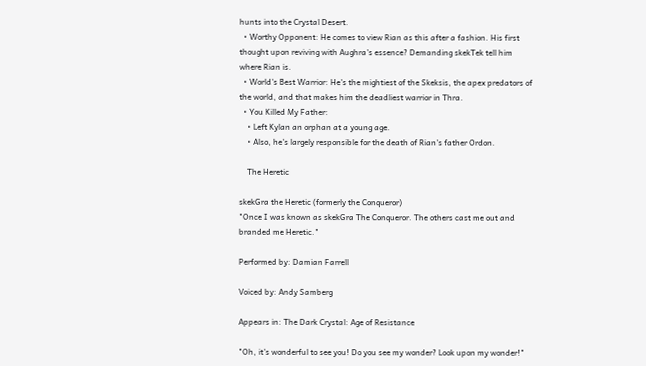hunts into the Crystal Desert.
  • Worthy Opponent: He comes to view Rian as this after a fashion. His first thought upon reviving with Aughra's essence? Demanding skekTek tell him where Rian is.
  • World's Best Warrior: He's the mightiest of the Skeksis, the apex predators of the world, and that makes him the deadliest warrior in Thra.
  • You Killed My Father:
    • Left Kylan an orphan at a young age.
    • Also, he's largely responsible for the death of Rian's father Ordon.

    The Heretic

skekGra the Heretic (formerly the Conqueror)
"Once I was known as skekGra The Conqueror. The others cast me out and branded me Heretic."

Performed by: Damian Farrell

Voiced by: Andy Samberg

Appears in: The Dark Crystal: Age of Resistance

"Oh, it's wonderful to see you! Do you see my wonder? Look upon my wonder!"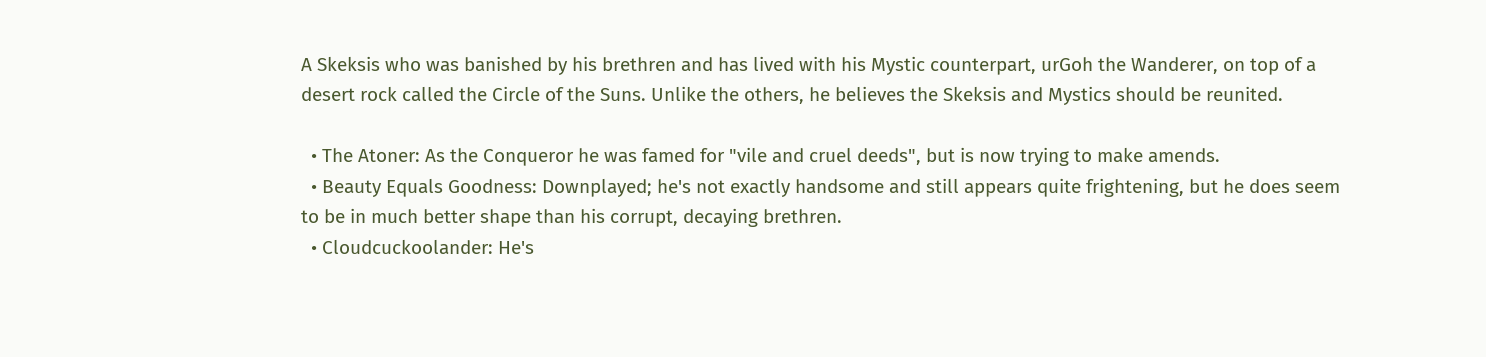A Skeksis who was banished by his brethren and has lived with his Mystic counterpart, urGoh the Wanderer, on top of a desert rock called the Circle of the Suns. Unlike the others, he believes the Skeksis and Mystics should be reunited.

  • The Atoner: As the Conqueror he was famed for "vile and cruel deeds", but is now trying to make amends.
  • Beauty Equals Goodness: Downplayed; he's not exactly handsome and still appears quite frightening, but he does seem to be in much better shape than his corrupt, decaying brethren.
  • Cloudcuckoolander: He's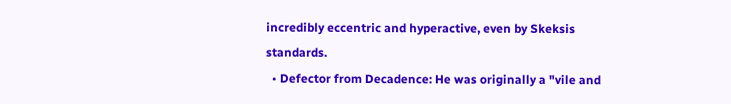incredibly eccentric and hyperactive, even by Skeksis standards.
  • Defector from Decadence: He was originally a "vile and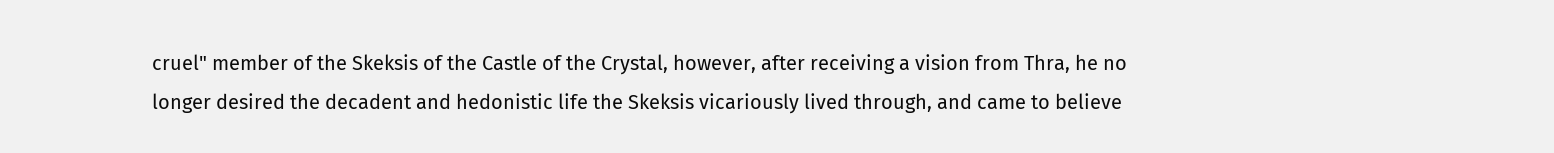cruel" member of the Skeksis of the Castle of the Crystal, however, after receiving a vision from Thra, he no longer desired the decadent and hedonistic life the Skeksis vicariously lived through, and came to believe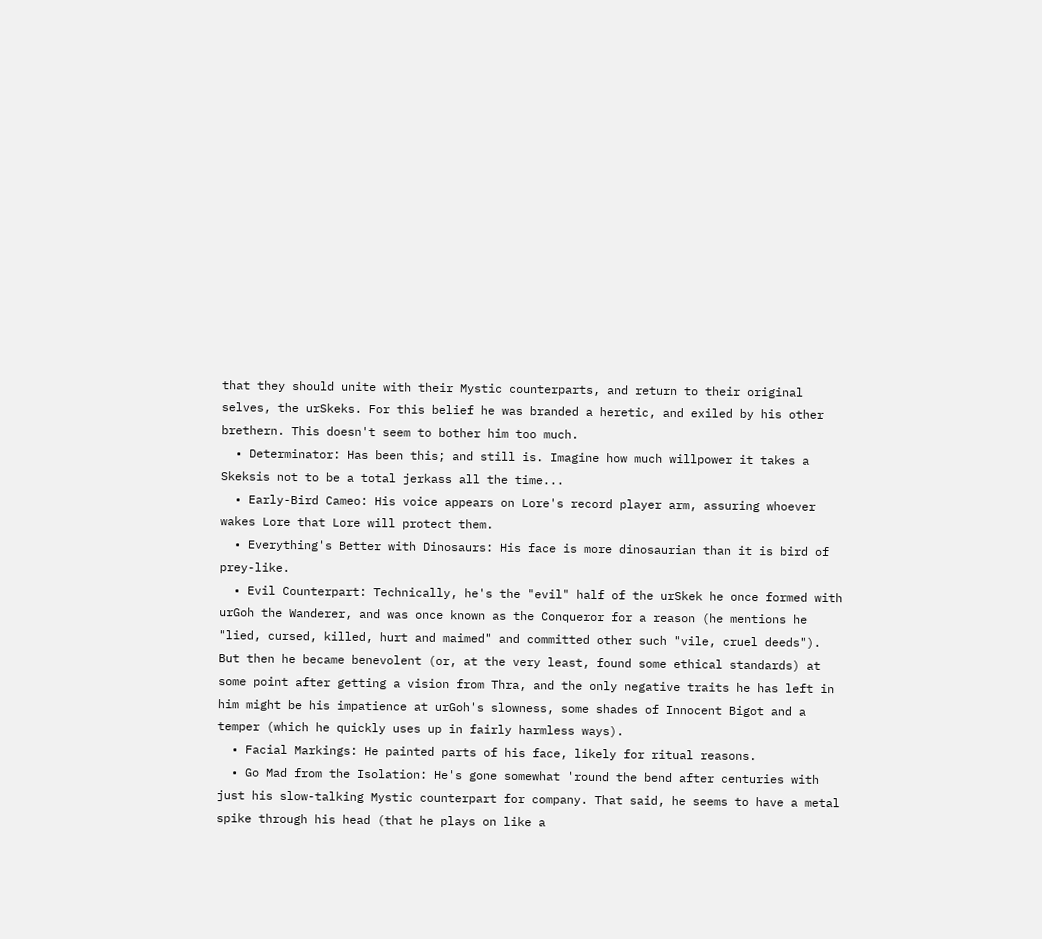that they should unite with their Mystic counterparts, and return to their original selves, the urSkeks. For this belief he was branded a heretic, and exiled by his other brethern. This doesn't seem to bother him too much.
  • Determinator: Has been this; and still is. Imagine how much willpower it takes a Skeksis not to be a total jerkass all the time...
  • Early-Bird Cameo: His voice appears on Lore's record player arm, assuring whoever wakes Lore that Lore will protect them.
  • Everything's Better with Dinosaurs: His face is more dinosaurian than it is bird of prey-like.
  • Evil Counterpart: Technically, he's the "evil" half of the urSkek he once formed with urGoh the Wanderer, and was once known as the Conqueror for a reason (he mentions he "lied, cursed, killed, hurt and maimed" and committed other such "vile, cruel deeds"). But then he became benevolent (or, at the very least, found some ethical standards) at some point after getting a vision from Thra, and the only negative traits he has left in him might be his impatience at urGoh's slowness, some shades of Innocent Bigot and a temper (which he quickly uses up in fairly harmless ways).
  • Facial Markings: He painted parts of his face, likely for ritual reasons.
  • Go Mad from the Isolation: He's gone somewhat 'round the bend after centuries with just his slow-talking Mystic counterpart for company. That said, he seems to have a metal spike through his head (that he plays on like a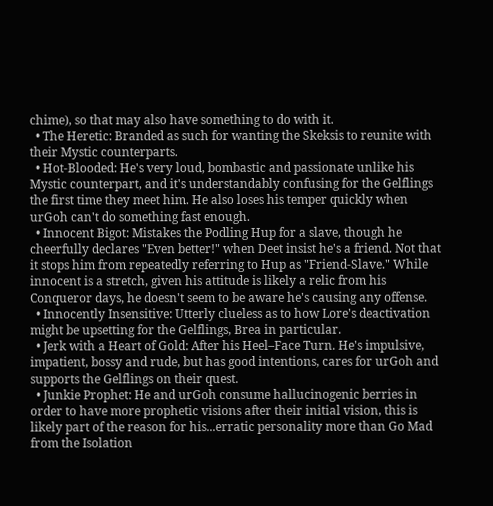chime), so that may also have something to do with it.
  • The Heretic: Branded as such for wanting the Skeksis to reunite with their Mystic counterparts.
  • Hot-Blooded: He's very loud, bombastic and passionate unlike his Mystic counterpart, and it's understandably confusing for the Gelflings the first time they meet him. He also loses his temper quickly when urGoh can't do something fast enough.
  • Innocent Bigot: Mistakes the Podling Hup for a slave, though he cheerfully declares "Even better!" when Deet insist he's a friend. Not that it stops him from repeatedly referring to Hup as "Friend-Slave." While innocent is a stretch, given his attitude is likely a relic from his Conqueror days, he doesn't seem to be aware he's causing any offense.
  • Innocently Insensitive: Utterly clueless as to how Lore's deactivation might be upsetting for the Gelflings, Brea in particular.
  • Jerk with a Heart of Gold: After his Heel–Face Turn. He's impulsive, impatient, bossy and rude, but has good intentions, cares for urGoh and supports the Gelflings on their quest.
  • Junkie Prophet: He and urGoh consume hallucinogenic berries in order to have more prophetic visions after their initial vision, this is likely part of the reason for his...erratic personality more than Go Mad from the Isolation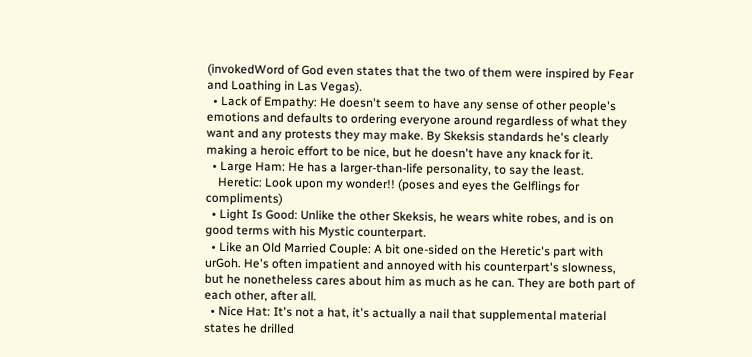(invokedWord of God even states that the two of them were inspired by Fear and Loathing in Las Vegas).
  • Lack of Empathy: He doesn't seem to have any sense of other people's emotions and defaults to ordering everyone around regardless of what they want and any protests they may make. By Skeksis standards he's clearly making a heroic effort to be nice, but he doesn't have any knack for it.
  • Large Ham: He has a larger-than-life personality, to say the least.
    Heretic: Look upon my wonder!! (poses and eyes the Gelflings for compliments)
  • Light Is Good: Unlike the other Skeksis, he wears white robes, and is on good terms with his Mystic counterpart.
  • Like an Old Married Couple: A bit one-sided on the Heretic's part with urGoh. He's often impatient and annoyed with his counterpart's slowness, but he nonetheless cares about him as much as he can. They are both part of each other, after all.
  • Nice Hat: It's not a hat, it's actually a nail that supplemental material states he drilled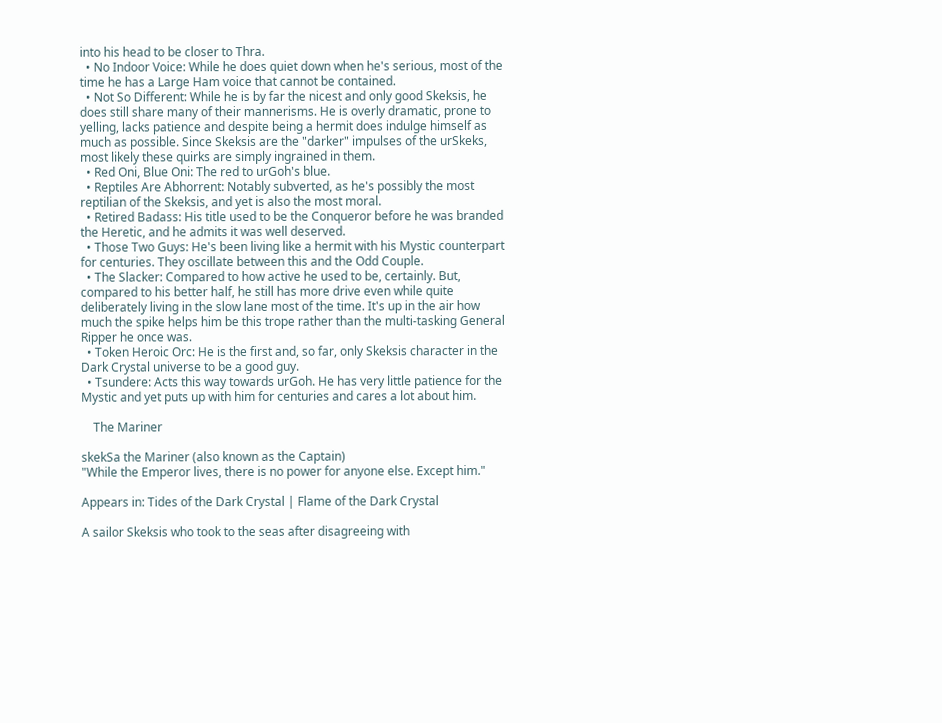into his head to be closer to Thra.
  • No Indoor Voice: While he does quiet down when he's serious, most of the time he has a Large Ham voice that cannot be contained.
  • Not So Different: While he is by far the nicest and only good Skeksis, he does still share many of their mannerisms. He is overly dramatic, prone to yelling, lacks patience and despite being a hermit does indulge himself as much as possible. Since Skeksis are the "darker" impulses of the urSkeks, most likely these quirks are simply ingrained in them.
  • Red Oni, Blue Oni: The red to urGoh's blue.
  • Reptiles Are Abhorrent: Notably subverted, as he's possibly the most reptilian of the Skeksis, and yet is also the most moral.
  • Retired Badass: His title used to be the Conqueror before he was branded the Heretic, and he admits it was well deserved.
  • Those Two Guys: He's been living like a hermit with his Mystic counterpart for centuries. They oscillate between this and the Odd Couple.
  • The Slacker: Compared to how active he used to be, certainly. But, compared to his better half, he still has more drive even while quite deliberately living in the slow lane most of the time. It's up in the air how much the spike helps him be this trope rather than the multi-tasking General Ripper he once was.
  • Token Heroic Orc: He is the first and, so far, only Skeksis character in the Dark Crystal universe to be a good guy.
  • Tsundere: Acts this way towards urGoh. He has very little patience for the Mystic and yet puts up with him for centuries and cares a lot about him.

    The Mariner

skekSa the Mariner (also known as the Captain)
"While the Emperor lives, there is no power for anyone else. Except him."

Appears in: Tides of the Dark Crystal | Flame of the Dark Crystal

A sailor Skeksis who took to the seas after disagreeing with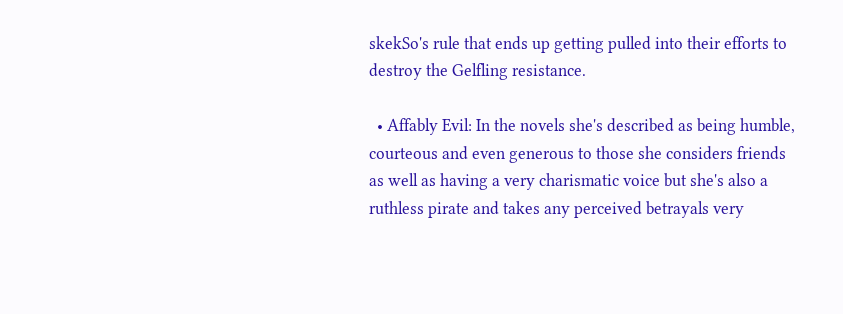skekSo's rule that ends up getting pulled into their efforts to destroy the Gelfling resistance.

  • Affably Evil: In the novels she's described as being humble, courteous and even generous to those she considers friends as well as having a very charismatic voice but she's also a ruthless pirate and takes any perceived betrayals very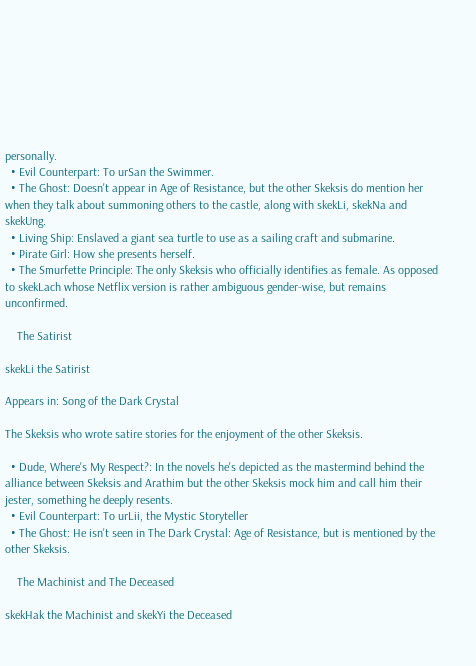personally.
  • Evil Counterpart: To urSan the Swimmer.
  • The Ghost: Doesn't appear in Age of Resistance, but the other Skeksis do mention her when they talk about summoning others to the castle, along with skekLi, skekNa and skekUng.
  • Living Ship: Enslaved a giant sea turtle to use as a sailing craft and submarine.
  • Pirate Girl: How she presents herself.
  • The Smurfette Principle: The only Skeksis who officially identifies as female. As opposed to skekLach whose Netflix version is rather ambiguous gender-wise, but remains unconfirmed.

    The Satirist

skekLi the Satirist

Appears in: Song of the Dark Crystal

The Skeksis who wrote satire stories for the enjoyment of the other Skeksis.

  • Dude, Where's My Respect?: In the novels he's depicted as the mastermind behind the alliance between Skeksis and Arathim but the other Skeksis mock him and call him their jester, something he deeply resents.
  • Evil Counterpart: To urLii, the Mystic Storyteller
  • The Ghost: He isn't seen in The Dark Crystal: Age of Resistance, but is mentioned by the other Skeksis.

    The Machinist and The Deceased

skekHak the Machinist and skekYi the Deceased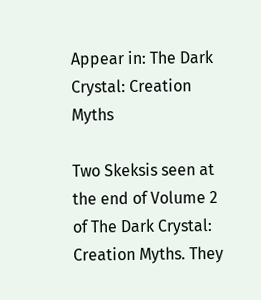Appear in: The Dark Crystal: Creation Myths

Two Skeksis seen at the end of Volume 2 of The Dark Crystal: Creation Myths. They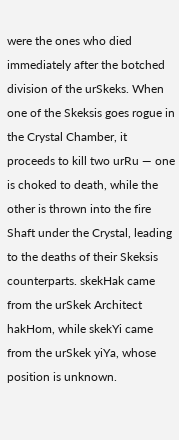were the ones who died immediately after the botched division of the urSkeks. When one of the Skeksis goes rogue in the Crystal Chamber, it proceeds to kill two urRu — one is choked to death, while the other is thrown into the fire Shaft under the Crystal, leading to the deaths of their Skeksis counterparts. skekHak came from the urSkek Architect hakHom, while skekYi came from the urSkek yiYa, whose position is unknown.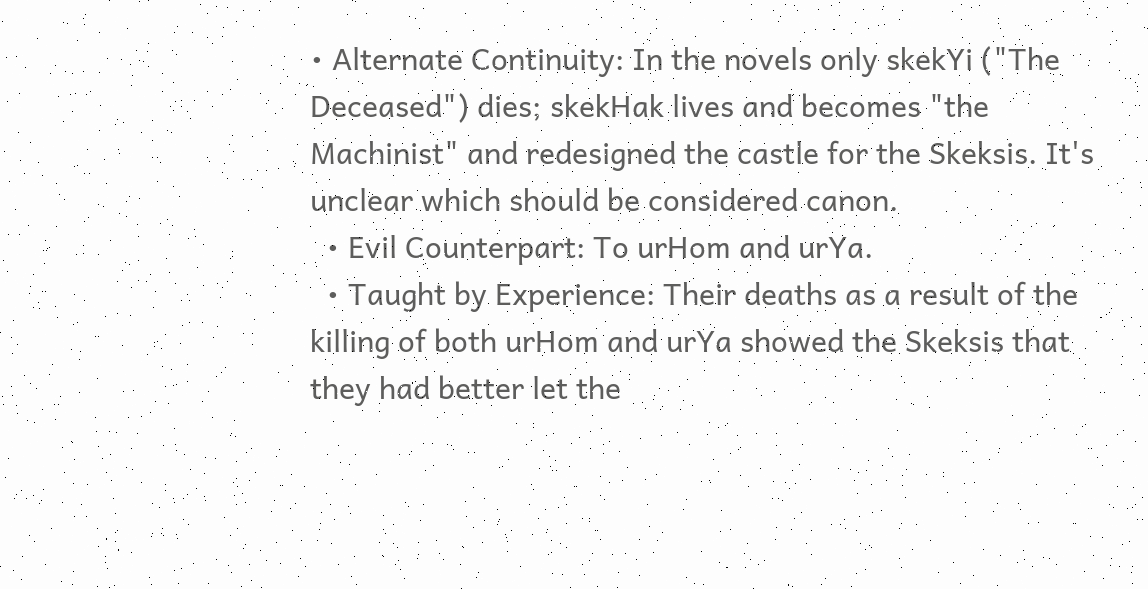• Alternate Continuity: In the novels only skekYi ("The Deceased") dies; skekHak lives and becomes "the Machinist" and redesigned the castle for the Skeksis. It's unclear which should be considered canon.
  • Evil Counterpart: To urHom and urYa.
  • Taught by Experience: Their deaths as a result of the killing of both urHom and urYa showed the Skeksis that they had better let the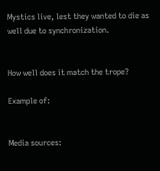Mystics live, lest they wanted to die as well due to synchronization.


How well does it match the trope?

Example of:


Media sources: